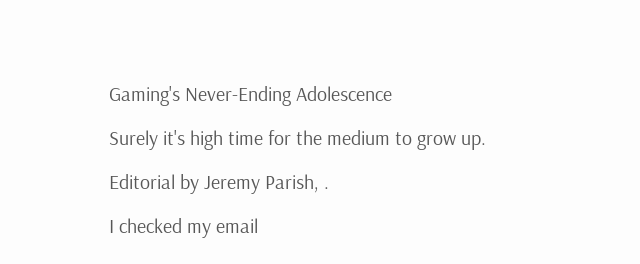Gaming's Never-Ending Adolescence

Surely it's high time for the medium to grow up.

Editorial by Jeremy Parish, .

I checked my email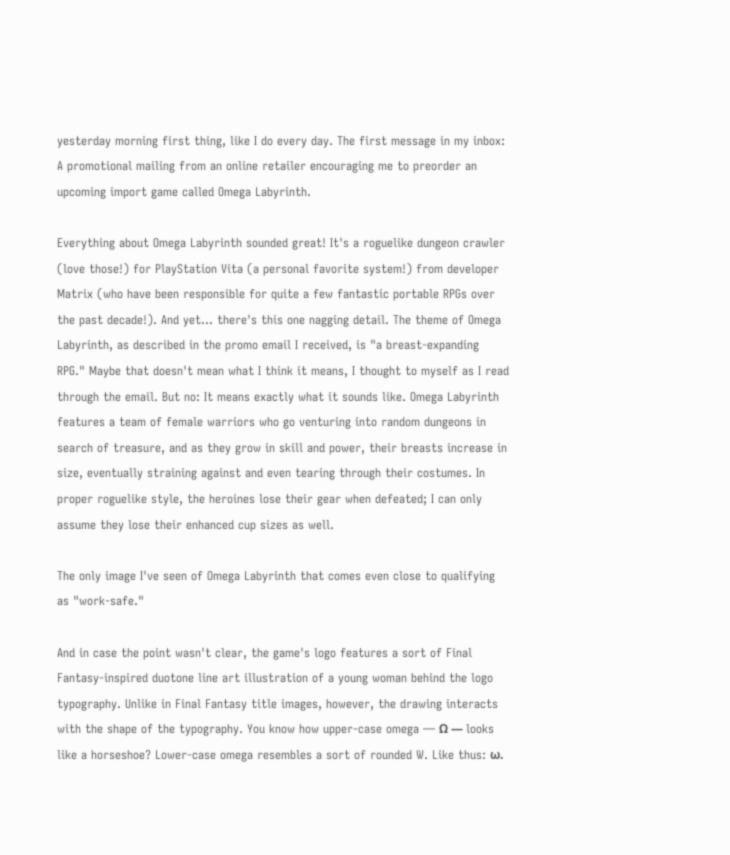yesterday morning first thing, like I do every day. The first message in my inbox: A promotional mailing from an online retailer encouraging me to preorder an upcoming import game called Omega Labyrinth.

Everything about Omega Labyrinth sounded great! It's a roguelike dungeon crawler (love those!) for PlayStation Vita (a personal favorite system!) from developer Matrix (who have been responsible for quite a few fantastic portable RPGs over the past decade!). And yet... there's this one nagging detail. The theme of Omega Labyrinth, as described in the promo email I received, is "a breast-expanding RPG." Maybe that doesn't mean what I think it means, I thought to myself as I read through the email. But no: It means exactly what it sounds like. Omega Labyrinth features a team of female warriors who go venturing into random dungeons in search of treasure, and as they grow in skill and power, their breasts increase in size, eventually straining against and even tearing through their costumes. In proper roguelike style, the heroines lose their gear when defeated; I can only assume they lose their enhanced cup sizes as well.

The only image I've seen of Omega Labyrinth that comes even close to qualifying as "work-safe."

And in case the point wasn't clear, the game's logo features a sort of Final Fantasy-inspired duotone line art illustration of a young woman behind the logo typography. Unlike in Final Fantasy title images, however, the drawing interacts with the shape of the typography. You know how upper-case omega — Ω — looks like a horseshoe? Lower-case omega resembles a sort of rounded W. Like thus: ω.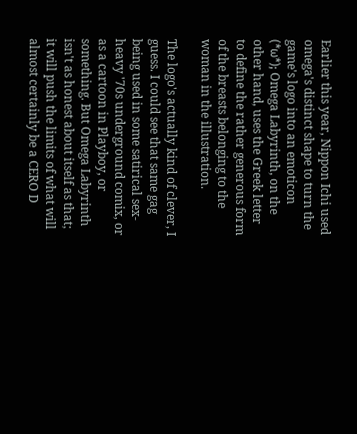Earlier this year, Nippon Ichi used omega's distinct shape to turn the game's logo into an emoticon (*ω*); Omega Labyrinth, on the other hand, uses the Greek letter to define the rather generous form of the breasts belonging to the woman in the illustration.

The logo's actually kind of clever, I guess. I could see that same gag being used in some satirical sex-heavy '70s underground comix, or as a cartoon in Playboy, or something. But Omega Labyrinth isn't as honest about itself as that; it will push the limits of what will almost certainly be a CERO D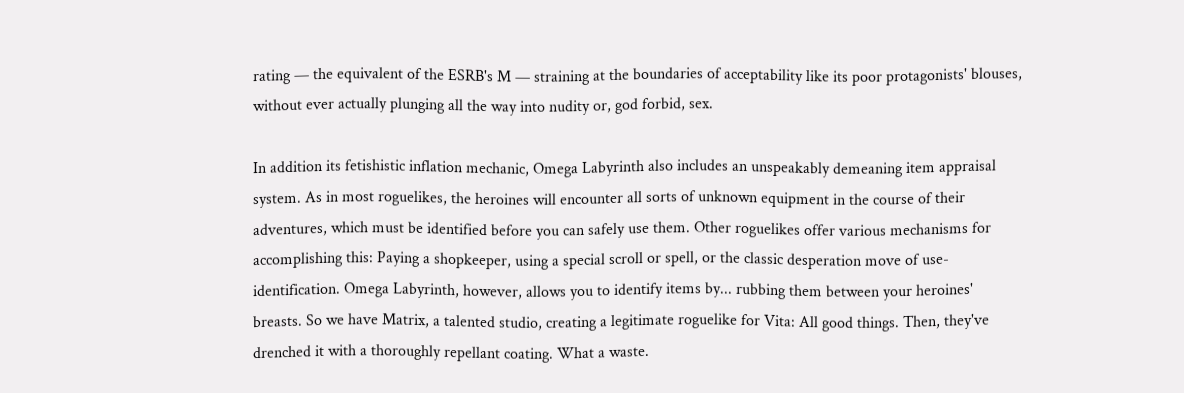rating — the equivalent of the ESRB's M — straining at the boundaries of acceptability like its poor protagonists' blouses, without ever actually plunging all the way into nudity or, god forbid, sex.

In addition its fetishistic inflation mechanic, Omega Labyrinth also includes an unspeakably demeaning item appraisal system. As in most roguelikes, the heroines will encounter all sorts of unknown equipment in the course of their adventures, which must be identified before you can safely use them. Other roguelikes offer various mechanisms for accomplishing this: Paying a shopkeeper, using a special scroll or spell, or the classic desperation move of use-identification. Omega Labyrinth, however, allows you to identify items by... rubbing them between your heroines' breasts. So we have Matrix, a talented studio, creating a legitimate roguelike for Vita: All good things. Then, they've drenched it with a thoroughly repellant coating. What a waste.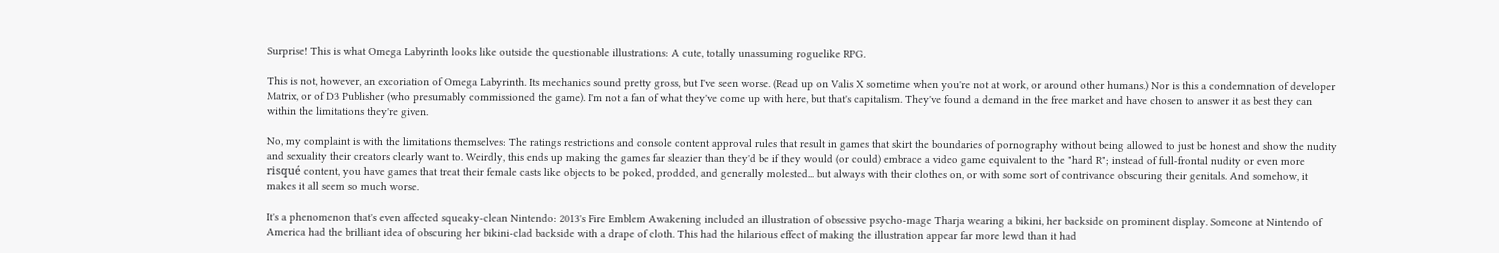Surprise! This is what Omega Labyrinth looks like outside the questionable illustrations: A cute, totally unassuming roguelike RPG.

This is not, however, an excoriation of Omega Labyrinth. Its mechanics sound pretty gross, but I've seen worse. (Read up on Valis X sometime when you're not at work, or around other humans.) Nor is this a condemnation of developer Matrix, or of D3 Publisher (who presumably commissioned the game). I'm not a fan of what they've come up with here, but that's capitalism. They've found a demand in the free market and have chosen to answer it as best they can within the limitations they're given.

No, my complaint is with the limitations themselves: The ratings restrictions and console content approval rules that result in games that skirt the boundaries of pornography without being allowed to just be honest and show the nudity and sexuality their creators clearly want to. Weirdly, this ends up making the games far sleazier than they'd be if they would (or could) embrace a video game equivalent to the "hard R"; instead of full-frontal nudity or even more risqué content, you have games that treat their female casts like objects to be poked, prodded, and generally molested... but always with their clothes on, or with some sort of contrivance obscuring their genitals. And somehow, it makes it all seem so much worse.

It's a phenomenon that's even affected squeaky-clean Nintendo: 2013's Fire Emblem Awakening included an illustration of obsessive psycho-mage Tharja wearing a bikini, her backside on prominent display. Someone at Nintendo of America had the brilliant idea of obscuring her bikini-clad backside with a drape of cloth. This had the hilarious effect of making the illustration appear far more lewd than it had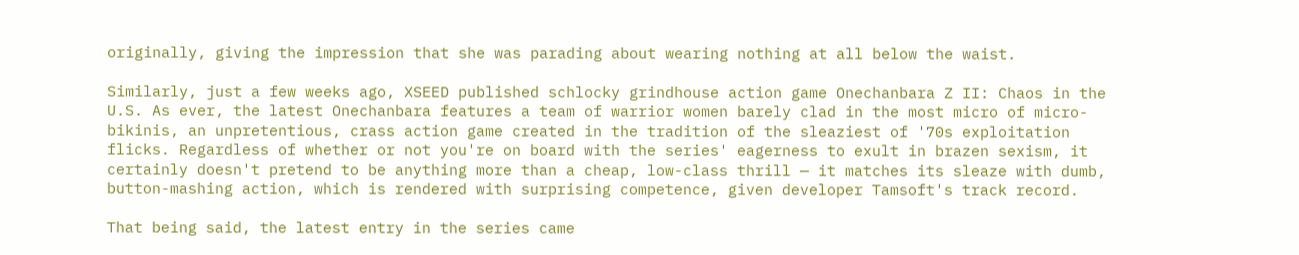originally, giving the impression that she was parading about wearing nothing at all below the waist.

Similarly, just a few weeks ago, XSEED published schlocky grindhouse action game Onechanbara Z II: Chaos in the U.S. As ever, the latest Onechanbara features a team of warrior women barely clad in the most micro of micro-bikinis, an unpretentious, crass action game created in the tradition of the sleaziest of '70s exploitation flicks. Regardless of whether or not you're on board with the series' eagerness to exult in brazen sexism, it certainly doesn't pretend to be anything more than a cheap, low-class thrill — it matches its sleaze with dumb, button-mashing action, which is rendered with surprising competence, given developer Tamsoft's track record.

That being said, the latest entry in the series came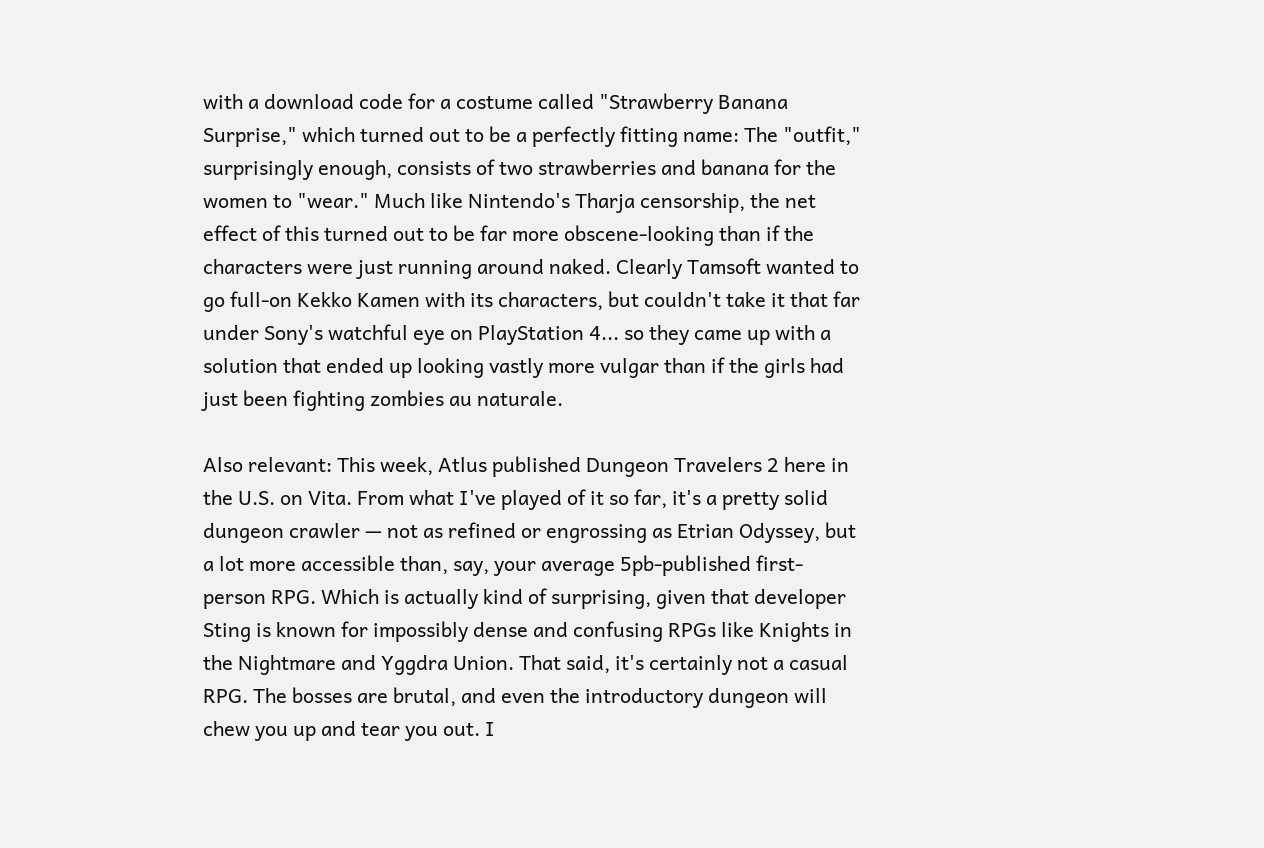with a download code for a costume called "Strawberry Banana Surprise," which turned out to be a perfectly fitting name: The "outfit," surprisingly enough, consists of two strawberries and banana for the women to "wear." Much like Nintendo's Tharja censorship, the net effect of this turned out to be far more obscene-looking than if the characters were just running around naked. Clearly Tamsoft wanted to go full-on Kekko Kamen with its characters, but couldn't take it that far under Sony's watchful eye on PlayStation 4... so they came up with a solution that ended up looking vastly more vulgar than if the girls had just been fighting zombies au naturale.

Also relevant: This week, Atlus published Dungeon Travelers 2 here in the U.S. on Vita. From what I've played of it so far, it's a pretty solid dungeon crawler — not as refined or engrossing as Etrian Odyssey, but a lot more accessible than, say, your average 5pb-published first-person RPG. Which is actually kind of surprising, given that developer Sting is known for impossibly dense and confusing RPGs like Knights in the Nightmare and Yggdra Union. That said, it's certainly not a casual RPG. The bosses are brutal, and even the introductory dungeon will chew you up and tear you out. I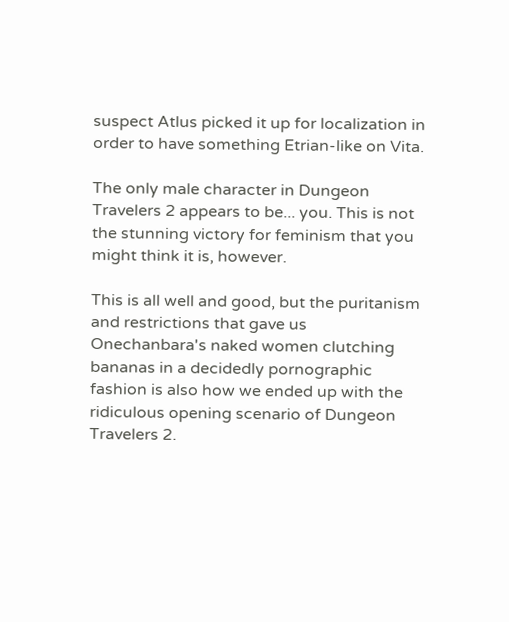suspect Atlus picked it up for localization in order to have something Etrian-like on Vita.

The only male character in Dungeon Travelers 2 appears to be... you. This is not the stunning victory for feminism that you might think it is, however.

This is all well and good, but the puritanism and restrictions that gave us Onechanbara's naked women clutching bananas in a decidedly pornographic fashion is also how we ended up with the ridiculous opening scenario of Dungeon Travelers 2.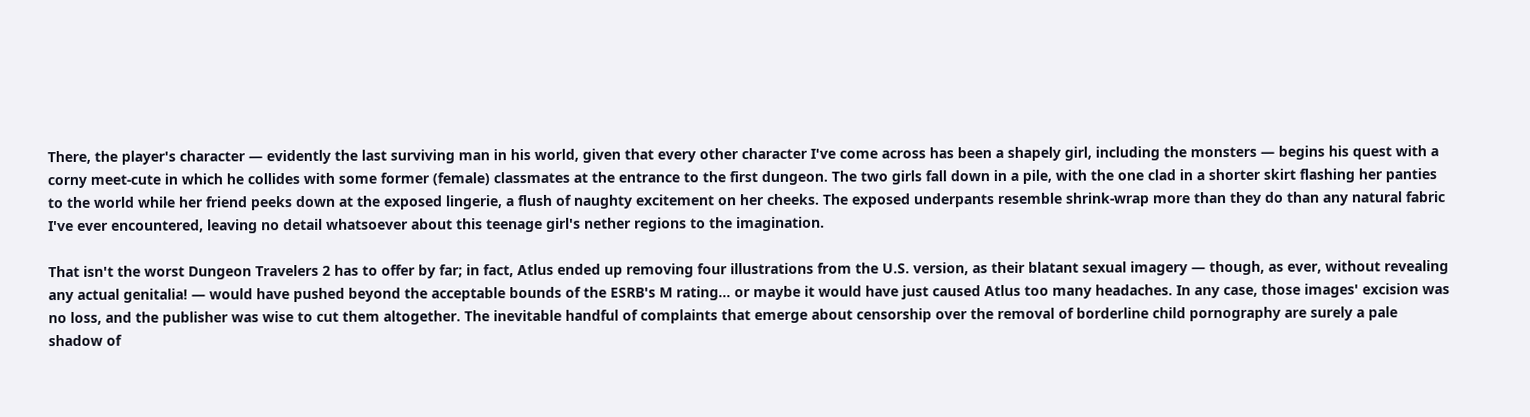There, the player's character — evidently the last surviving man in his world, given that every other character I've come across has been a shapely girl, including the monsters — begins his quest with a corny meet-cute in which he collides with some former (female) classmates at the entrance to the first dungeon. The two girls fall down in a pile, with the one clad in a shorter skirt flashing her panties to the world while her friend peeks down at the exposed lingerie, a flush of naughty excitement on her cheeks. The exposed underpants resemble shrink-wrap more than they do than any natural fabric I've ever encountered, leaving no detail whatsoever about this teenage girl's nether regions to the imagination.

That isn't the worst Dungeon Travelers 2 has to offer by far; in fact, Atlus ended up removing four illustrations from the U.S. version, as their blatant sexual imagery — though, as ever, without revealing any actual genitalia! — would have pushed beyond the acceptable bounds of the ESRB's M rating... or maybe it would have just caused Atlus too many headaches. In any case, those images' excision was no loss, and the publisher was wise to cut them altogether. The inevitable handful of complaints that emerge about censorship over the removal of borderline child pornography are surely a pale shadow of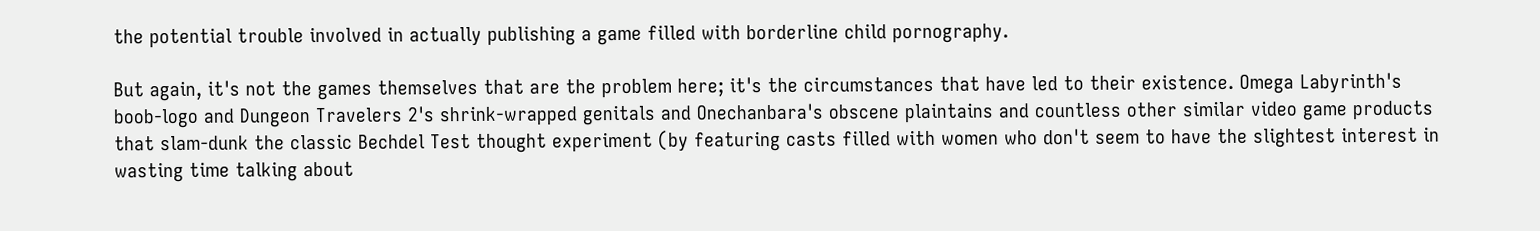the potential trouble involved in actually publishing a game filled with borderline child pornography.

But again, it's not the games themselves that are the problem here; it's the circumstances that have led to their existence. Omega Labyrinth's boob-logo and Dungeon Travelers 2's shrink-wrapped genitals and Onechanbara's obscene plaintains and countless other similar video game products that slam-dunk the classic Bechdel Test thought experiment (by featuring casts filled with women who don't seem to have the slightest interest in wasting time talking about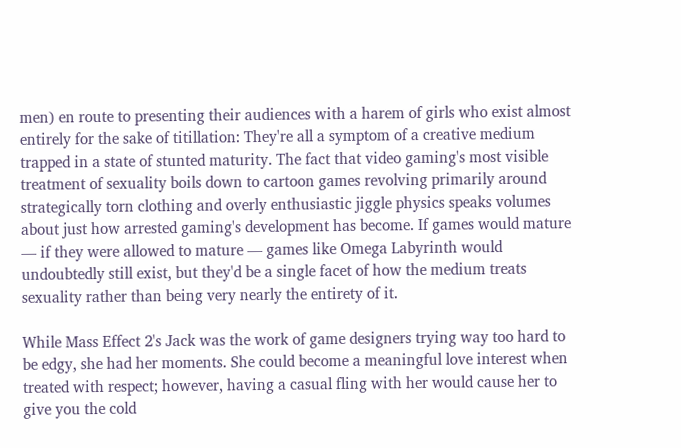men) en route to presenting their audiences with a harem of girls who exist almost entirely for the sake of titillation: They're all a symptom of a creative medium trapped in a state of stunted maturity. The fact that video gaming's most visible treatment of sexuality boils down to cartoon games revolving primarily around strategically torn clothing and overly enthusiastic jiggle physics speaks volumes about just how arrested gaming's development has become. If games would mature — if they were allowed to mature — games like Omega Labyrinth would undoubtedly still exist, but they'd be a single facet of how the medium treats sexuality rather than being very nearly the entirety of it.

While Mass Effect 2's Jack was the work of game designers trying way too hard to be edgy, she had her moments. She could become a meaningful love interest when treated with respect; however, having a casual fling with her would cause her to give you the cold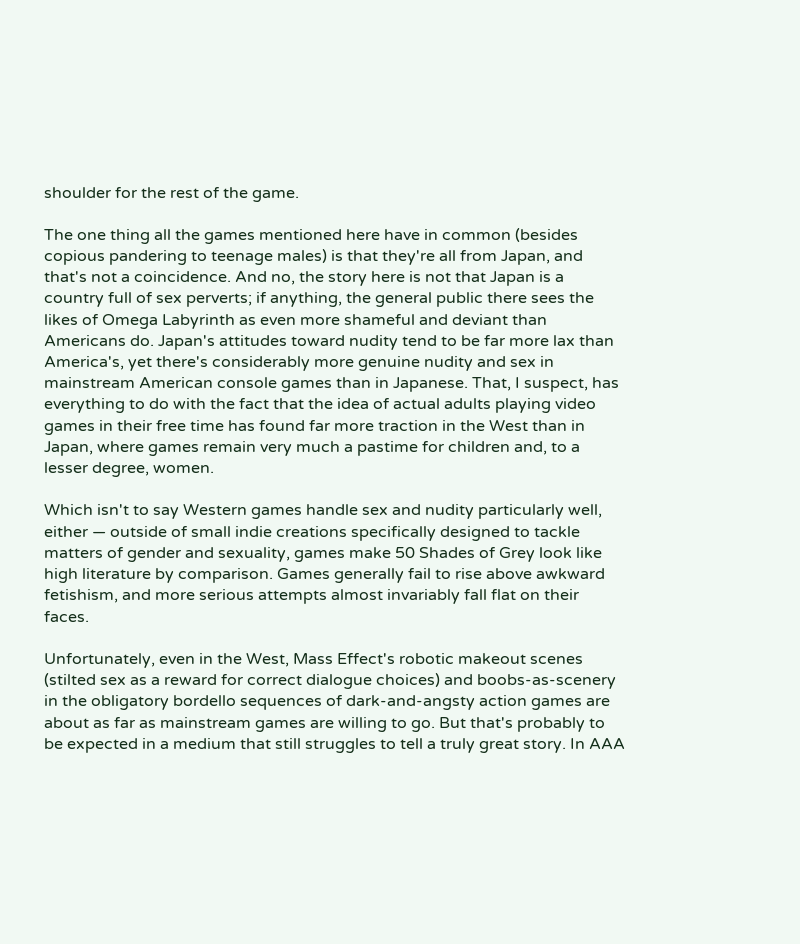shoulder for the rest of the game.

The one thing all the games mentioned here have in common (besides copious pandering to teenage males) is that they're all from Japan, and that's not a coincidence. And no, the story here is not that Japan is a country full of sex perverts; if anything, the general public there sees the likes of Omega Labyrinth as even more shameful and deviant than Americans do. Japan's attitudes toward nudity tend to be far more lax than America's, yet there's considerably more genuine nudity and sex in mainstream American console games than in Japanese. That, I suspect, has everything to do with the fact that the idea of actual adults playing video games in their free time has found far more traction in the West than in Japan, where games remain very much a pastime for children and, to a lesser degree, women.

Which isn't to say Western games handle sex and nudity particularly well, either — outside of small indie creations specifically designed to tackle matters of gender and sexuality, games make 50 Shades of Grey look like high literature by comparison. Games generally fail to rise above awkward fetishism, and more serious attempts almost invariably fall flat on their faces.

Unfortunately, even in the West, Mass Effect's robotic makeout scenes (stilted sex as a reward for correct dialogue choices) and boobs-as-scenery in the obligatory bordello sequences of dark-and-angsty action games are about as far as mainstream games are willing to go. But that's probably to be expected in a medium that still struggles to tell a truly great story. In AAA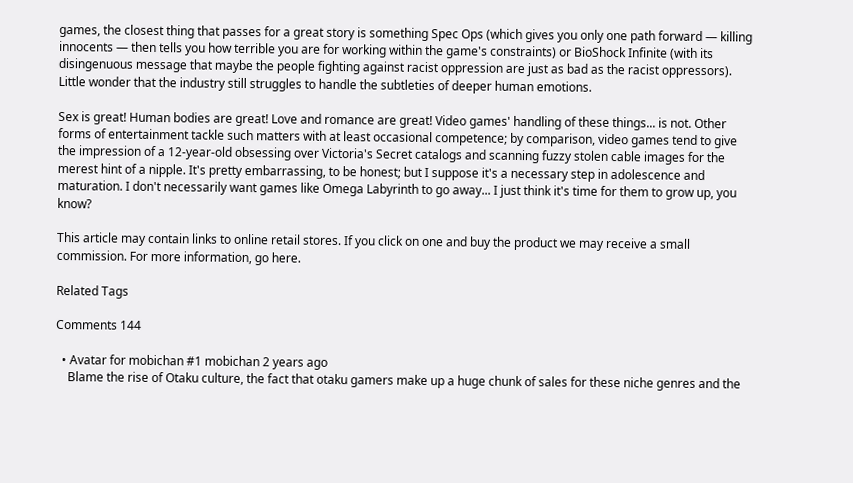games, the closest thing that passes for a great story is something Spec Ops (which gives you only one path forward — killing innocents — then tells you how terrible you are for working within the game's constraints) or BioShock Infinite (with its disingenuous message that maybe the people fighting against racist oppression are just as bad as the racist oppressors). Little wonder that the industry still struggles to handle the subtleties of deeper human emotions.

Sex is great! Human bodies are great! Love and romance are great! Video games' handling of these things... is not. Other forms of entertainment tackle such matters with at least occasional competence; by comparison, video games tend to give the impression of a 12-year-old obsessing over Victoria's Secret catalogs and scanning fuzzy stolen cable images for the merest hint of a nipple. It's pretty embarrassing, to be honest; but I suppose it's a necessary step in adolescence and maturation. I don't necessarily want games like Omega Labyrinth to go away... I just think it's time for them to grow up, you know?

This article may contain links to online retail stores. If you click on one and buy the product we may receive a small commission. For more information, go here.

Related Tags

Comments 144

  • Avatar for mobichan #1 mobichan 2 years ago
    Blame the rise of Otaku culture, the fact that otaku gamers make up a huge chunk of sales for these niche genres and the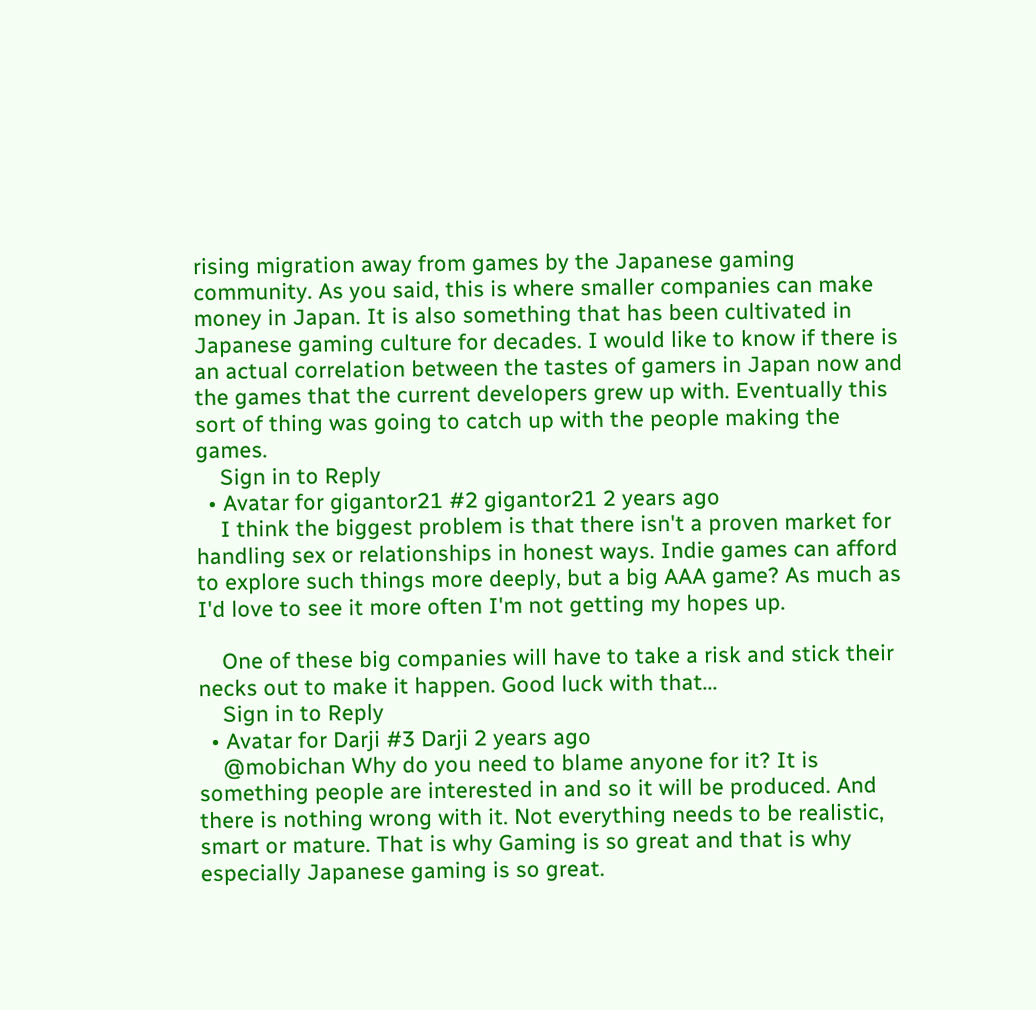rising migration away from games by the Japanese gaming community. As you said, this is where smaller companies can make money in Japan. It is also something that has been cultivated in Japanese gaming culture for decades. I would like to know if there is an actual correlation between the tastes of gamers in Japan now and the games that the current developers grew up with. Eventually this sort of thing was going to catch up with the people making the games.
    Sign in to Reply
  • Avatar for gigantor21 #2 gigantor21 2 years ago
    I think the biggest problem is that there isn't a proven market for handling sex or relationships in honest ways. Indie games can afford to explore such things more deeply, but a big AAA game? As much as I'd love to see it more often I'm not getting my hopes up.

    One of these big companies will have to take a risk and stick their necks out to make it happen. Good luck with that...
    Sign in to Reply
  • Avatar for Darji #3 Darji 2 years ago
    @mobichan Why do you need to blame anyone for it? It is something people are interested in and so it will be produced. And there is nothing wrong with it. Not everything needs to be realistic, smart or mature. That is why Gaming is so great and that is why especially Japanese gaming is so great.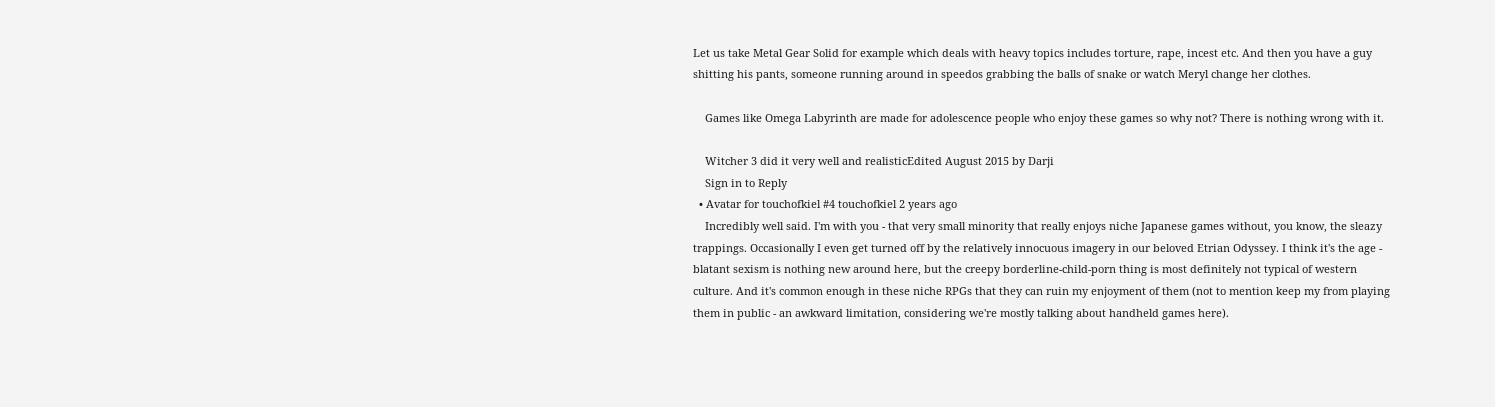Let us take Metal Gear Solid for example which deals with heavy topics includes torture, rape, incest etc. And then you have a guy shitting his pants, someone running around in speedos grabbing the balls of snake or watch Meryl change her clothes.

    Games like Omega Labyrinth are made for adolescence people who enjoy these games so why not? There is nothing wrong with it.

    Witcher 3 did it very well and realisticEdited August 2015 by Darji
    Sign in to Reply
  • Avatar for touchofkiel #4 touchofkiel 2 years ago
    Incredibly well said. I'm with you - that very small minority that really enjoys niche Japanese games without, you know, the sleazy trappings. Occasionally I even get turned off by the relatively innocuous imagery in our beloved Etrian Odyssey. I think it's the age - blatant sexism is nothing new around here, but the creepy borderline-child-porn thing is most definitely not typical of western culture. And it's common enough in these niche RPGs that they can ruin my enjoyment of them (not to mention keep my from playing them in public - an awkward limitation, considering we're mostly talking about handheld games here).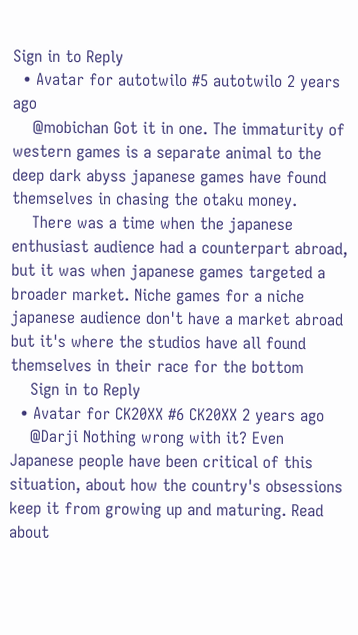Sign in to Reply
  • Avatar for autotwilo #5 autotwilo 2 years ago
    @mobichan Got it in one. The immaturity of western games is a separate animal to the deep dark abyss japanese games have found themselves in chasing the otaku money.
    There was a time when the japanese enthusiast audience had a counterpart abroad, but it was when japanese games targeted a broader market. Niche games for a niche japanese audience don't have a market abroad but it's where the studios have all found themselves in their race for the bottom
    Sign in to Reply
  • Avatar for CK20XX #6 CK20XX 2 years ago
    @Darji Nothing wrong with it? Even Japanese people have been critical of this situation, about how the country's obsessions keep it from growing up and maturing. Read about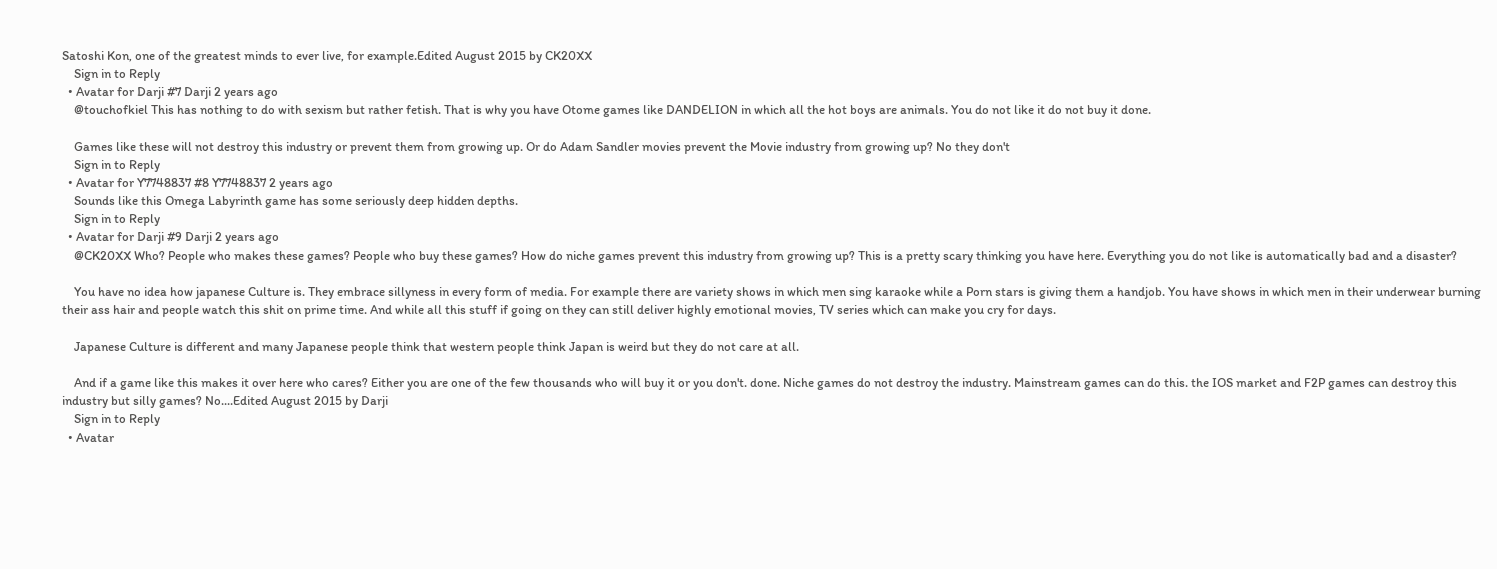Satoshi Kon, one of the greatest minds to ever live, for example.Edited August 2015 by CK20XX
    Sign in to Reply
  • Avatar for Darji #7 Darji 2 years ago
    @touchofkiel This has nothing to do with sexism but rather fetish. That is why you have Otome games like DANDELION in which all the hot boys are animals. You do not like it do not buy it done.

    Games like these will not destroy this industry or prevent them from growing up. Or do Adam Sandler movies prevent the Movie industry from growing up? No they don't
    Sign in to Reply
  • Avatar for Y7748837 #8 Y7748837 2 years ago
    Sounds like this Omega Labyrinth game has some seriously deep hidden depths.
    Sign in to Reply
  • Avatar for Darji #9 Darji 2 years ago
    @CK20XX Who? People who makes these games? People who buy these games? How do niche games prevent this industry from growing up? This is a pretty scary thinking you have here. Everything you do not like is automatically bad and a disaster?

    You have no idea how japanese Culture is. They embrace sillyness in every form of media. For example there are variety shows in which men sing karaoke while a Porn stars is giving them a handjob. You have shows in which men in their underwear burning their ass hair and people watch this shit on prime time. And while all this stuff if going on they can still deliver highly emotional movies, TV series which can make you cry for days.

    Japanese Culture is different and many Japanese people think that western people think Japan is weird but they do not care at all.

    And if a game like this makes it over here who cares? Either you are one of the few thousands who will buy it or you don't. done. Niche games do not destroy the industry. Mainstream games can do this. the IOS market and F2P games can destroy this industry but silly games? No....Edited August 2015 by Darji
    Sign in to Reply
  • Avatar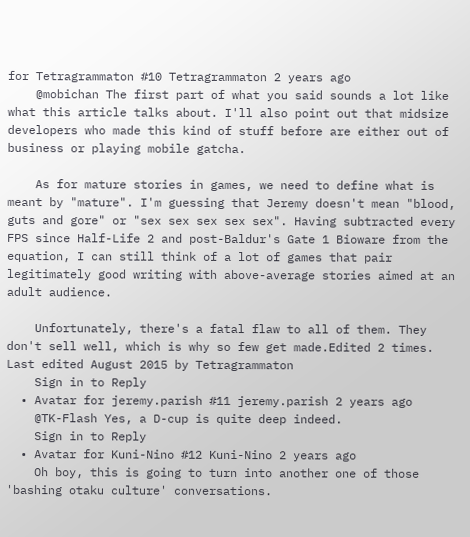for Tetragrammaton #10 Tetragrammaton 2 years ago
    @mobichan The first part of what you said sounds a lot like what this article talks about. I'll also point out that midsize developers who made this kind of stuff before are either out of business or playing mobile gatcha.

    As for mature stories in games, we need to define what is meant by "mature". I'm guessing that Jeremy doesn't mean "blood, guts and gore" or "sex sex sex sex sex". Having subtracted every FPS since Half-Life 2 and post-Baldur's Gate 1 Bioware from the equation, I can still think of a lot of games that pair legitimately good writing with above-average stories aimed at an adult audience.

    Unfortunately, there's a fatal flaw to all of them. They don't sell well, which is why so few get made.Edited 2 times. Last edited August 2015 by Tetragrammaton
    Sign in to Reply
  • Avatar for jeremy.parish #11 jeremy.parish 2 years ago
    @TK-Flash Yes, a D-cup is quite deep indeed.
    Sign in to Reply
  • Avatar for Kuni-Nino #12 Kuni-Nino 2 years ago
    Oh boy, this is going to turn into another one of those 'bashing otaku culture' conversations.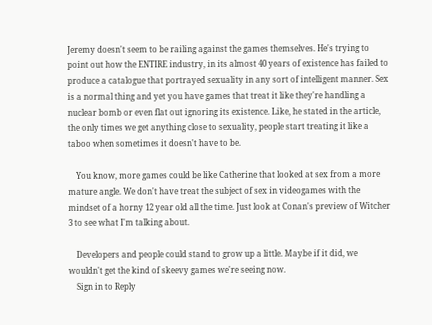Jeremy doesn't seem to be railing against the games themselves. He's trying to point out how the ENTIRE industry, in its almost 40 years of existence has failed to produce a catalogue that portrayed sexuality in any sort of intelligent manner. Sex is a normal thing and yet you have games that treat it like they're handling a nuclear bomb or even flat out ignoring its existence. Like, he stated in the article, the only times we get anything close to sexuality, people start treating it like a taboo when sometimes it doesn't have to be.

    You know, more games could be like Catherine that looked at sex from a more mature angle. We don't have treat the subject of sex in videogames with the mindset of a horny 12 year old all the time. Just look at Conan's preview of Witcher 3 to see what I'm talking about.

    Developers and people could stand to grow up a little. Maybe if it did, we wouldn't get the kind of skeevy games we're seeing now.
    Sign in to Reply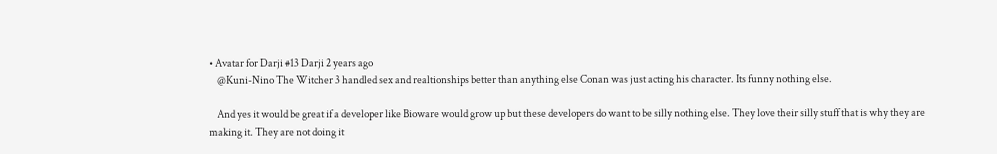• Avatar for Darji #13 Darji 2 years ago
    @Kuni-Nino The Witcher 3 handled sex and realtionships better than anything else Conan was just acting his character. Its funny nothing else.

    And yes it would be great if a developer like Bioware would grow up but these developers do want to be silly nothing else. They love their silly stuff that is why they are making it. They are not doing it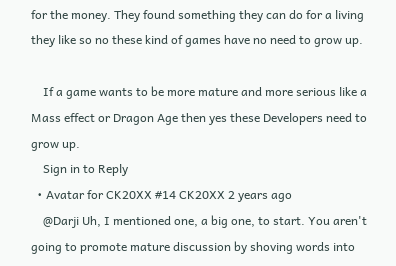for the money. They found something they can do for a living they like so no these kind of games have no need to grow up.

    If a game wants to be more mature and more serious like a Mass effect or Dragon Age then yes these Developers need to grow up.
    Sign in to Reply
  • Avatar for CK20XX #14 CK20XX 2 years ago
    @Darji Uh, I mentioned one, a big one, to start. You aren't going to promote mature discussion by shoving words into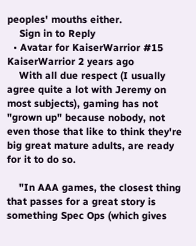peoples' mouths either.
    Sign in to Reply
  • Avatar for KaiserWarrior #15 KaiserWarrior 2 years ago
    With all due respect (I usually agree quite a lot with Jeremy on most subjects), gaming has not "grown up" because nobody, not even those that like to think they're big great mature adults, are ready for it to do so.

    "In AAA games, the closest thing that passes for a great story is something Spec Ops (which gives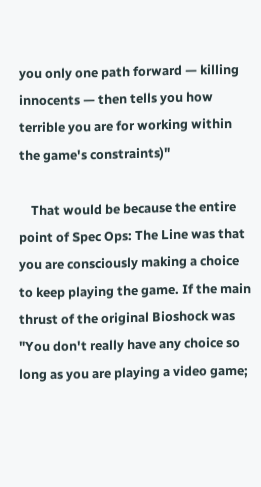you only one path forward — killing innocents — then tells you how terrible you are for working within the game's constraints)"

    That would be because the entire point of Spec Ops: The Line was that you are consciously making a choice to keep playing the game. If the main thrust of the original Bioshock was "You don't really have any choice so long as you are playing a video game;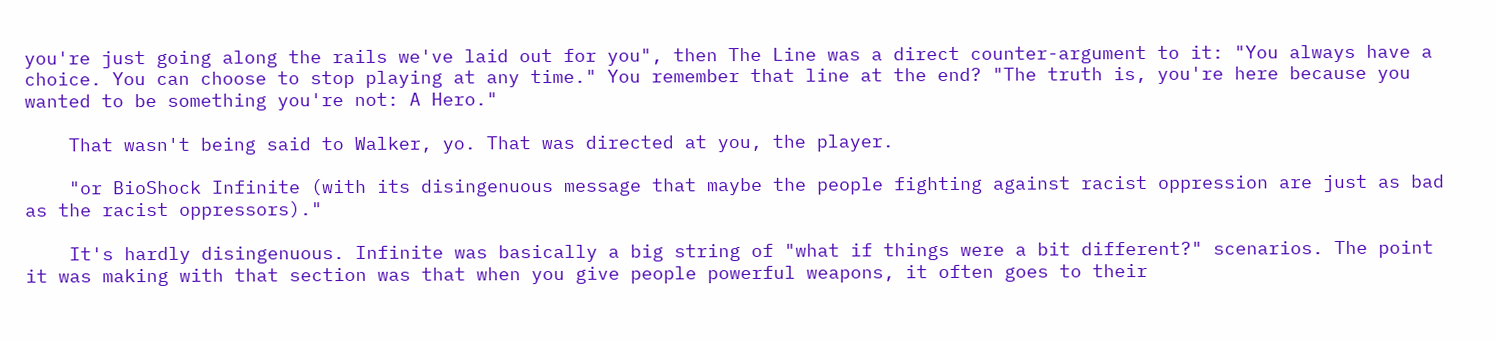you're just going along the rails we've laid out for you", then The Line was a direct counter-argument to it: "You always have a choice. You can choose to stop playing at any time." You remember that line at the end? "The truth is, you're here because you wanted to be something you're not: A Hero."

    That wasn't being said to Walker, yo. That was directed at you, the player.

    "or BioShock Infinite (with its disingenuous message that maybe the people fighting against racist oppression are just as bad as the racist oppressors)."

    It's hardly disingenuous. Infinite was basically a big string of "what if things were a bit different?" scenarios. The point it was making with that section was that when you give people powerful weapons, it often goes to their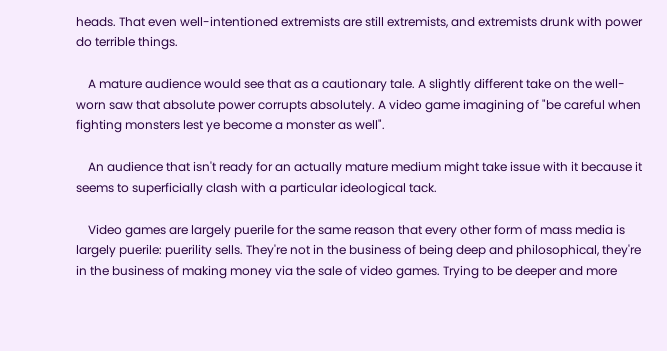heads. That even well-intentioned extremists are still extremists, and extremists drunk with power do terrible things.

    A mature audience would see that as a cautionary tale. A slightly different take on the well-worn saw that absolute power corrupts absolutely. A video game imagining of "be careful when fighting monsters lest ye become a monster as well".

    An audience that isn't ready for an actually mature medium might take issue with it because it seems to superficially clash with a particular ideological tack.

    Video games are largely puerile for the same reason that every other form of mass media is largely puerile: puerility sells. They're not in the business of being deep and philosophical, they're in the business of making money via the sale of video games. Trying to be deeper and more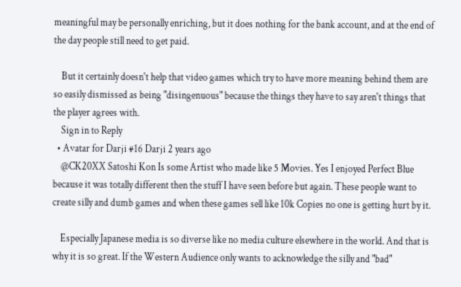meaningful may be personally enriching, but it does nothing for the bank account, and at the end of the day people still need to get paid.

    But it certainly doesn't help that video games which try to have more meaning behind them are so easily dismissed as being "disingenuous" because the things they have to say aren't things that the player agrees with.
    Sign in to Reply
  • Avatar for Darji #16 Darji 2 years ago
    @CK20XX Satoshi Kon Is some Artist who made like 5 Movies. Yes I enjoyed Perfect Blue because it was totally different then the stuff I have seen before but again. These people want to create silly and dumb games and when these games sell like 10k Copies no one is getting hurt by it.

    Especially Japanese media is so diverse like no media culture elsewhere in the world. And that is why it is so great. If the Western Audience only wants to acknowledge the silly and "bad"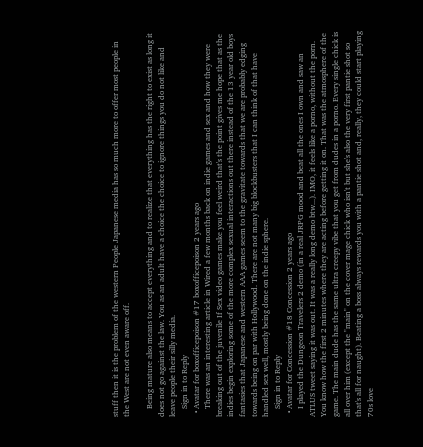stuff then it is the problem of the western People Japanese media has so much more to offer most people in the West are not even aware off.

    Being mature also means to accept everything and to realize that everything has the right to exist as long it does not go against the law. You as an adult have a choice the choice to ignore things you do not like and leave people their silly media.
    Sign in to Reply
  • Avatar for boxofficepoison #17 boxofficepoison 2 years ago
    There was an interesting article in Wired a few months back on indie games and sex and how they were breaking out of the juvenile If Sex video games make you feel weird that's the point gives me hope that as the indies begin exploring some of the more complex sexual interactions out there instead of the 13 year old boys fantasies that Japanese and western AAA games seem to the gravitate towards that we are probably edging towards being on par with Hollywood. There are not many big blockbusters that I can think of that have handled sex well, mostly being done on the indie sphere.
    Sign in to Reply
  • Avatar for Concession #18 Concession 2 years ago
    I played the Dungeon Travelers 2 demo (in a real JRPG mood and beat all the ones I own and saw an ATLUS tweet saying it was out. It was a really long demo btw...). IMO, it feels like a porno, without the porn. You know how the first 2 minutes where they are acting before getting it on. That was the atmosphere of the game. The main dude has the same ultra creepy vibe that you get from dudes in a porno. Every single chick is all over him (except the "main" on the cover mage chick who isn't but she's also the very first pantie shot so that's all for naught). Beating a boss always rewards you with a pantie shot and, really, they could start playing 70s love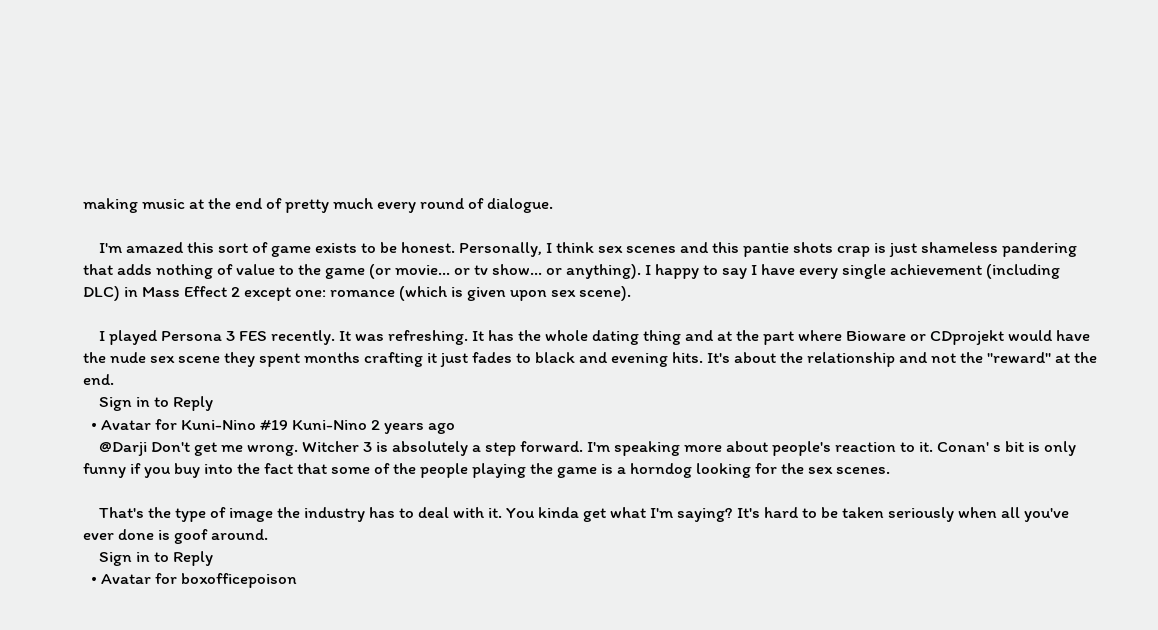making music at the end of pretty much every round of dialogue.

    I'm amazed this sort of game exists to be honest. Personally, I think sex scenes and this pantie shots crap is just shameless pandering that adds nothing of value to the game (or movie... or tv show... or anything). I happy to say I have every single achievement (including DLC) in Mass Effect 2 except one: romance (which is given upon sex scene).

    I played Persona 3 FES recently. It was refreshing. It has the whole dating thing and at the part where Bioware or CDprojekt would have the nude sex scene they spent months crafting it just fades to black and evening hits. It's about the relationship and not the "reward" at the end.
    Sign in to Reply
  • Avatar for Kuni-Nino #19 Kuni-Nino 2 years ago
    @Darji Don't get me wrong. Witcher 3 is absolutely a step forward. I'm speaking more about people's reaction to it. Conan' s bit is only funny if you buy into the fact that some of the people playing the game is a horndog looking for the sex scenes.

    That's the type of image the industry has to deal with it. You kinda get what I'm saying? It's hard to be taken seriously when all you've ever done is goof around.
    Sign in to Reply
  • Avatar for boxofficepoison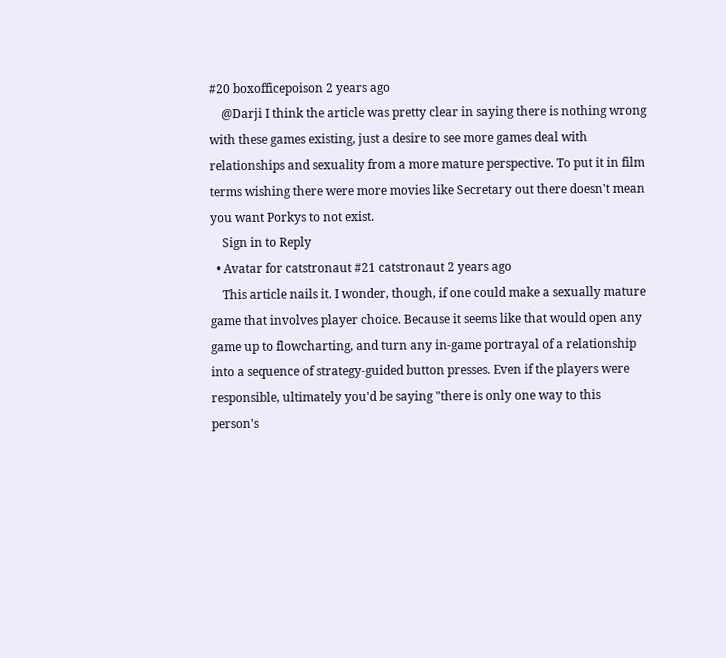#20 boxofficepoison 2 years ago
    @Darji I think the article was pretty clear in saying there is nothing wrong with these games existing, just a desire to see more games deal with relationships and sexuality from a more mature perspective. To put it in film terms wishing there were more movies like Secretary out there doesn't mean you want Porkys to not exist.
    Sign in to Reply
  • Avatar for catstronaut #21 catstronaut 2 years ago
    This article nails it. I wonder, though, if one could make a sexually mature game that involves player choice. Because it seems like that would open any game up to flowcharting, and turn any in-game portrayal of a relationship into a sequence of strategy-guided button presses. Even if the players were responsible, ultimately you'd be saying "there is only one way to this person's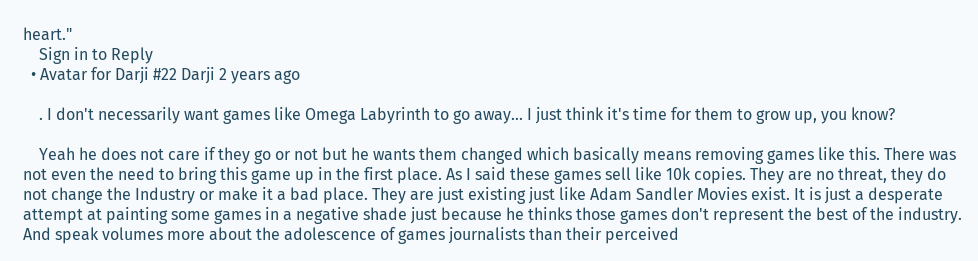heart."
    Sign in to Reply
  • Avatar for Darji #22 Darji 2 years ago

    . I don't necessarily want games like Omega Labyrinth to go away... I just think it's time for them to grow up, you know?

    Yeah he does not care if they go or not but he wants them changed which basically means removing games like this. There was not even the need to bring this game up in the first place. As I said these games sell like 10k copies. They are no threat, they do not change the Industry or make it a bad place. They are just existing just like Adam Sandler Movies exist. It is just a desperate attempt at painting some games in a negative shade just because he thinks those games don't represent the best of the industry. And speak volumes more about the adolescence of games journalists than their perceived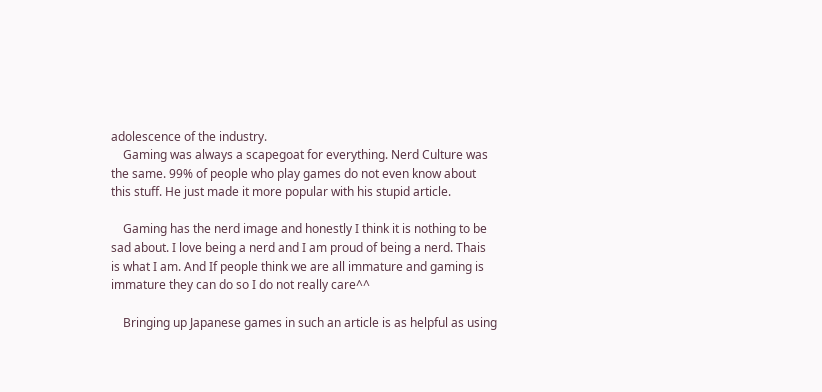adolescence of the industry.
    Gaming was always a scapegoat for everything. Nerd Culture was the same. 99% of people who play games do not even know about this stuff. He just made it more popular with his stupid article.

    Gaming has the nerd image and honestly I think it is nothing to be sad about. I love being a nerd and I am proud of being a nerd. Thais is what I am. And If people think we are all immature and gaming is immature they can do so I do not really care^^

    Bringing up Japanese games in such an article is as helpful as using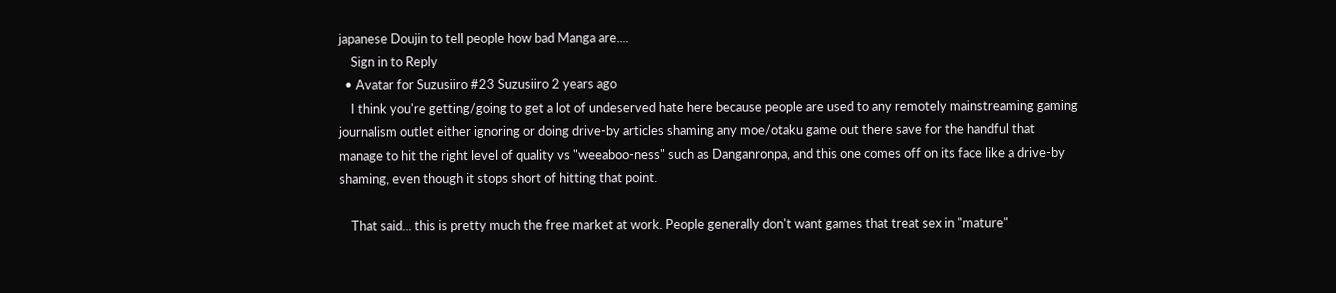japanese Doujin to tell people how bad Manga are....
    Sign in to Reply
  • Avatar for Suzusiiro #23 Suzusiiro 2 years ago
    I think you're getting/going to get a lot of undeserved hate here because people are used to any remotely mainstreaming gaming journalism outlet either ignoring or doing drive-by articles shaming any moe/otaku game out there save for the handful that manage to hit the right level of quality vs "weeaboo-ness" such as Danganronpa, and this one comes off on its face like a drive-by shaming, even though it stops short of hitting that point.

    That said... this is pretty much the free market at work. People generally don't want games that treat sex in "mature"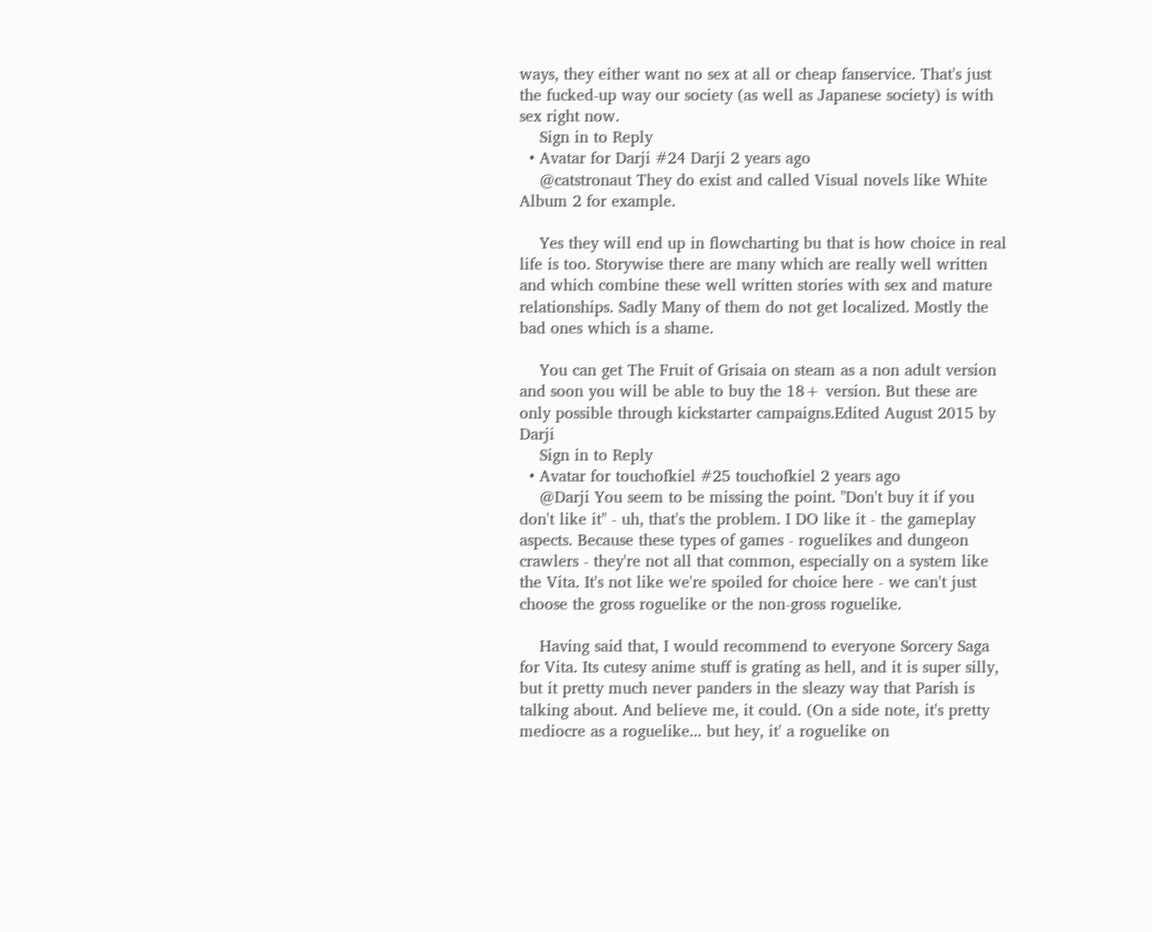ways, they either want no sex at all or cheap fanservice. That's just the fucked-up way our society (as well as Japanese society) is with sex right now.
    Sign in to Reply
  • Avatar for Darji #24 Darji 2 years ago
    @catstronaut They do exist and called Visual novels like White Album 2 for example.

    Yes they will end up in flowcharting bu that is how choice in real life is too. Storywise there are many which are really well written and which combine these well written stories with sex and mature relationships. Sadly Many of them do not get localized. Mostly the bad ones which is a shame.

    You can get The Fruit of Grisaia on steam as a non adult version and soon you will be able to buy the 18+ version. But these are only possible through kickstarter campaigns.Edited August 2015 by Darji
    Sign in to Reply
  • Avatar for touchofkiel #25 touchofkiel 2 years ago
    @Darji You seem to be missing the point. "Don't buy it if you don't like it" - uh, that's the problem. I DO like it - the gameplay aspects. Because these types of games - roguelikes and dungeon crawlers - they're not all that common, especially on a system like the Vita. It's not like we're spoiled for choice here - we can't just choose the gross roguelike or the non-gross roguelike.

    Having said that, I would recommend to everyone Sorcery Saga for Vita. Its cutesy anime stuff is grating as hell, and it is super silly, but it pretty much never panders in the sleazy way that Parish is talking about. And believe me, it could. (On a side note, it's pretty mediocre as a roguelike... but hey, it' a roguelike on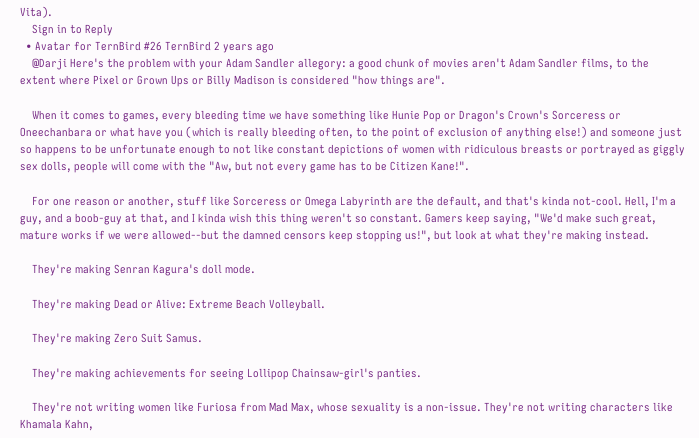Vita).
    Sign in to Reply
  • Avatar for TernBird #26 TernBird 2 years ago
    @Darji Here's the problem with your Adam Sandler allegory: a good chunk of movies aren't Adam Sandler films, to the extent where Pixel or Grown Ups or Billy Madison is considered "how things are".

    When it comes to games, every bleeding time we have something like Hunie Pop or Dragon's Crown's Sorceress or Oneechanbara or what have you (which is really bleeding often, to the point of exclusion of anything else!) and someone just so happens to be unfortunate enough to not like constant depictions of women with ridiculous breasts or portrayed as giggly sex dolls, people will come with the "Aw, but not every game has to be Citizen Kane!".

    For one reason or another, stuff like Sorceress or Omega Labyrinth are the default, and that's kinda not-cool. Hell, I'm a guy, and a boob-guy at that, and I kinda wish this thing weren't so constant. Gamers keep saying, "We'd make such great, mature works if we were allowed--but the damned censors keep stopping us!", but look at what they're making instead.

    They're making Senran Kagura's doll mode.

    They're making Dead or Alive: Extreme Beach Volleyball.

    They're making Zero Suit Samus.

    They're making achievements for seeing Lollipop Chainsaw-girl's panties.

    They're not writing women like Furiosa from Mad Max, whose sexuality is a non-issue. They're not writing characters like Khamala Kahn,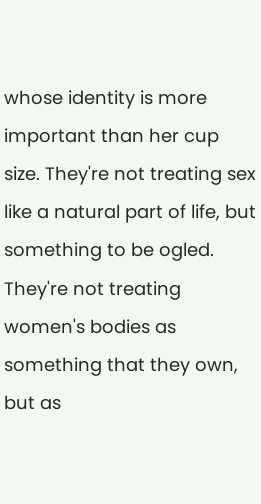whose identity is more important than her cup size. They're not treating sex like a natural part of life, but something to be ogled. They're not treating women's bodies as something that they own, but as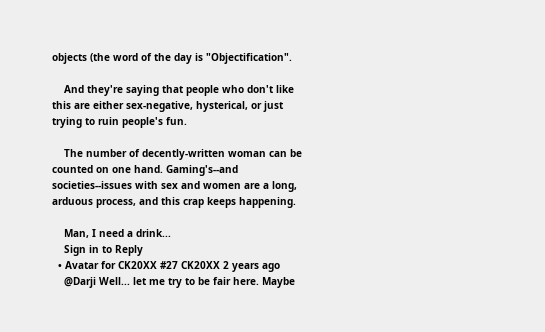objects (the word of the day is "Objectification".

    And they're saying that people who don't like this are either sex-negative, hysterical, or just trying to ruin people's fun.

    The number of decently-written woman can be counted on one hand. Gaming's--and societies--issues with sex and women are a long, arduous process, and this crap keeps happening.

    Man, I need a drink...
    Sign in to Reply
  • Avatar for CK20XX #27 CK20XX 2 years ago
    @Darji Well... let me try to be fair here. Maybe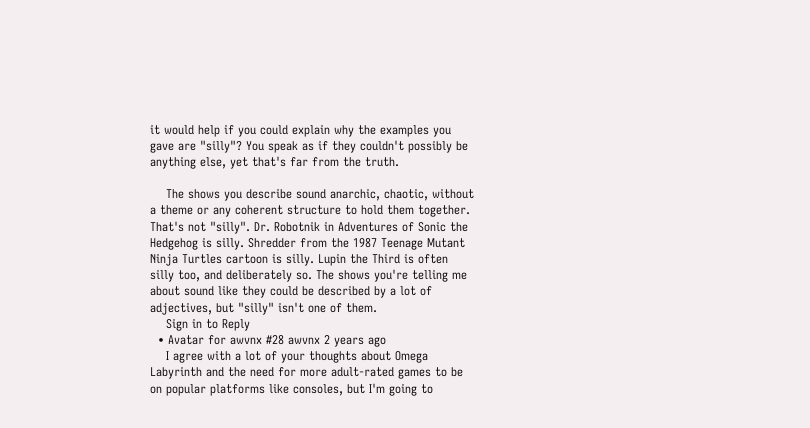it would help if you could explain why the examples you gave are "silly"? You speak as if they couldn't possibly be anything else, yet that's far from the truth.

    The shows you describe sound anarchic, chaotic, without a theme or any coherent structure to hold them together. That's not "silly". Dr. Robotnik in Adventures of Sonic the Hedgehog is silly. Shredder from the 1987 Teenage Mutant Ninja Turtles cartoon is silly. Lupin the Third is often silly too, and deliberately so. The shows you're telling me about sound like they could be described by a lot of adjectives, but "silly" isn't one of them.
    Sign in to Reply
  • Avatar for awvnx #28 awvnx 2 years ago
    I agree with a lot of your thoughts about Omega Labyrinth and the need for more adult-rated games to be on popular platforms like consoles, but I'm going to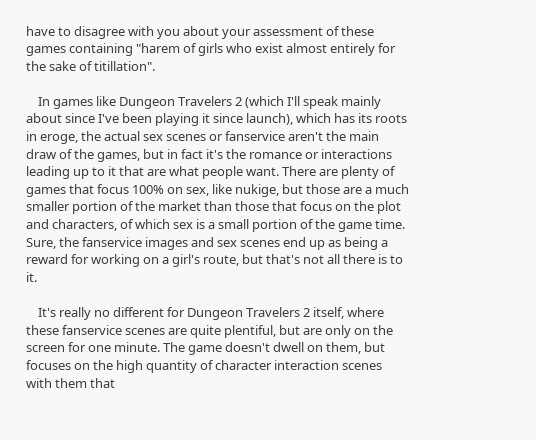have to disagree with you about your assessment of these games containing "harem of girls who exist almost entirely for the sake of titillation".

    In games like Dungeon Travelers 2 (which I'll speak mainly about since I've been playing it since launch), which has its roots in eroge, the actual sex scenes or fanservice aren't the main draw of the games, but in fact it's the romance or interactions leading up to it that are what people want. There are plenty of games that focus 100% on sex, like nukige, but those are a much smaller portion of the market than those that focus on the plot and characters, of which sex is a small portion of the game time. Sure, the fanservice images and sex scenes end up as being a reward for working on a girl's route, but that's not all there is to it.

    It's really no different for Dungeon Travelers 2 itself, where these fanservice scenes are quite plentiful, but are only on the screen for one minute. The game doesn't dwell on them, but focuses on the high quantity of character interaction scenes with them that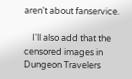aren't about fanservice.

    I'll also add that the censored images in Dungeon Travelers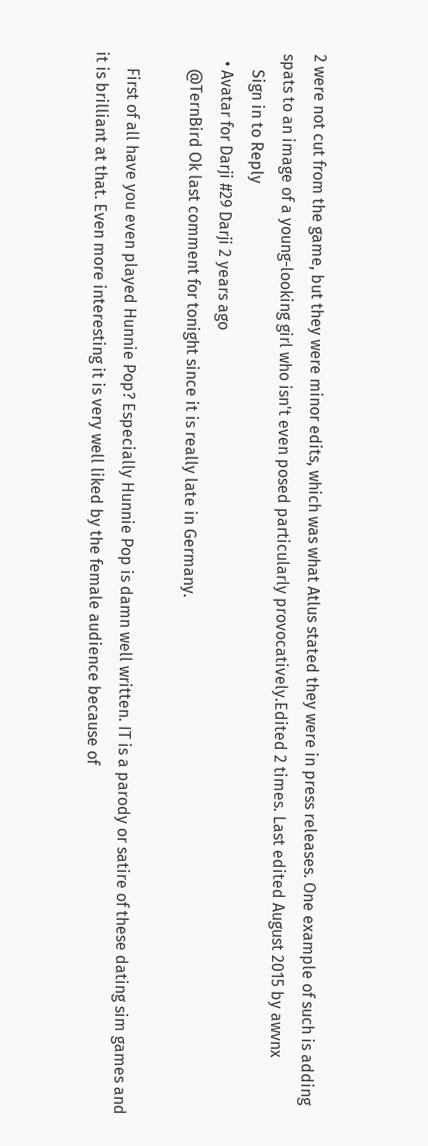2 were not cut from the game, but they were minor edits, which was what Atlus stated they were in press releases. One example of such is adding spats to an image of a young-looking girl who isn't even posed particularly provocatively.Edited 2 times. Last edited August 2015 by awvnx
    Sign in to Reply
  • Avatar for Darji #29 Darji 2 years ago
    @TernBird Ok last comment for tonight since it is really late in Germany.

    First of all have you even played Hunnie Pop? Especially Hunnie Pop is damn well written. IT is a parody or satire of these dating sim games and it is brilliant at that. Even more interesting it is very well liked by the female audience because of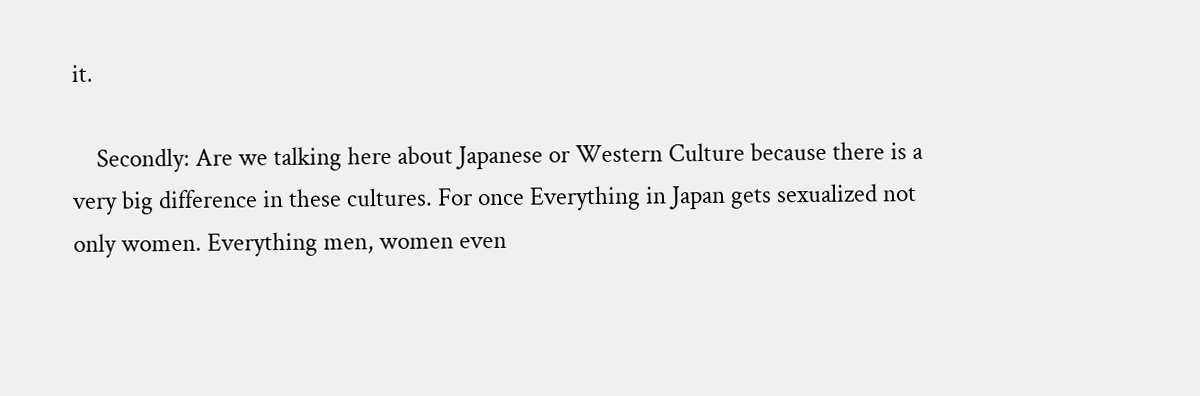it.

    Secondly: Are we talking here about Japanese or Western Culture because there is a very big difference in these cultures. For once Everything in Japan gets sexualized not only women. Everything men, women even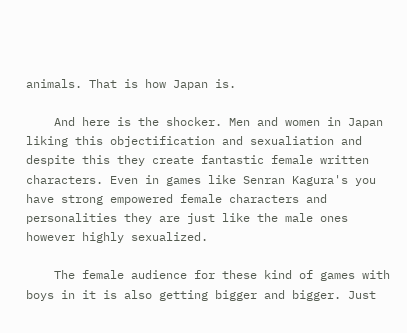animals. That is how Japan is.

    And here is the shocker. Men and women in Japan liking this objectification and sexualiation and despite this they create fantastic female written characters. Even in games like Senran Kagura's you have strong empowered female characters and personalities they are just like the male ones however highly sexualized.

    The female audience for these kind of games with boys in it is also getting bigger and bigger. Just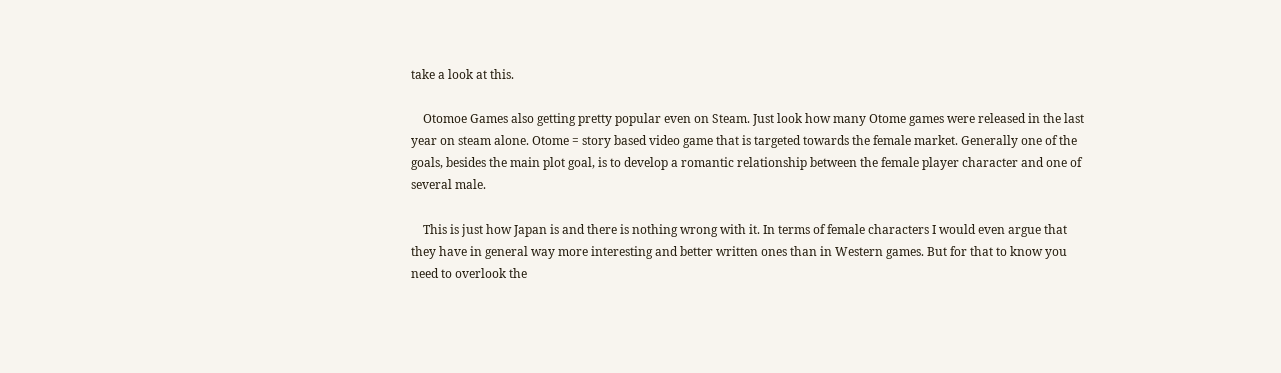take a look at this.

    Otomoe Games also getting pretty popular even on Steam. Just look how many Otome games were released in the last year on steam alone. Otome = story based video game that is targeted towards the female market. Generally one of the goals, besides the main plot goal, is to develop a romantic relationship between the female player character and one of several male.

    This is just how Japan is and there is nothing wrong with it. In terms of female characters I would even argue that they have in general way more interesting and better written ones than in Western games. But for that to know you need to overlook the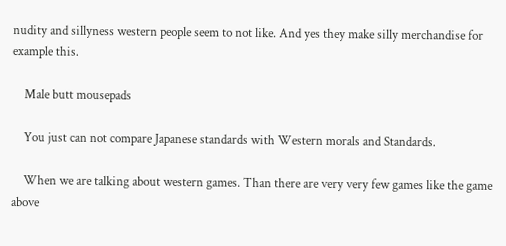nudity and sillyness western people seem to not like. And yes they make silly merchandise for example this.

    Male butt mousepads

    You just can not compare Japanese standards with Western morals and Standards.

    When we are talking about western games. Than there are very very few games like the game above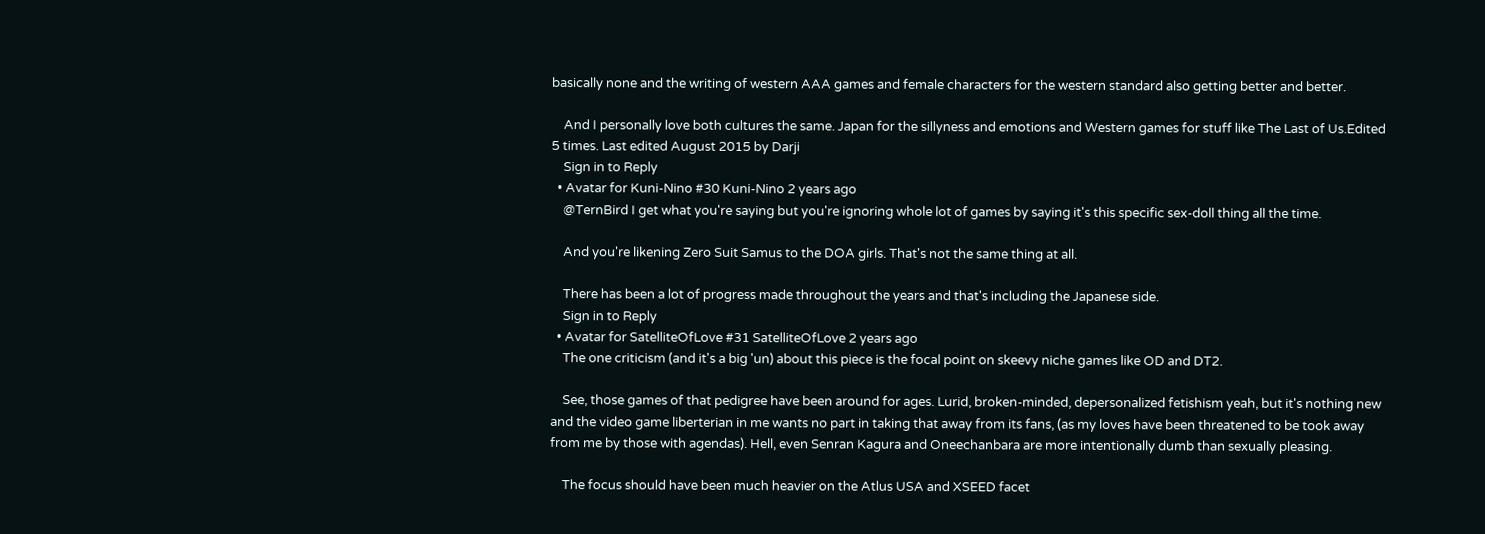basically none and the writing of western AAA games and female characters for the western standard also getting better and better.

    And I personally love both cultures the same. Japan for the sillyness and emotions and Western games for stuff like The Last of Us.Edited 5 times. Last edited August 2015 by Darji
    Sign in to Reply
  • Avatar for Kuni-Nino #30 Kuni-Nino 2 years ago
    @TernBird I get what you're saying but you're ignoring whole lot of games by saying it's this specific sex-doll thing all the time.

    And you're likening Zero Suit Samus to the DOA girls. That's not the same thing at all.

    There has been a lot of progress made throughout the years and that's including the Japanese side.
    Sign in to Reply
  • Avatar for SatelliteOfLove #31 SatelliteOfLove 2 years ago
    The one criticism (and it's a big 'un) about this piece is the focal point on skeevy niche games like OD and DT2.

    See, those games of that pedigree have been around for ages. Lurid, broken-minded, depersonalized fetishism yeah, but it's nothing new and the video game liberterian in me wants no part in taking that away from its fans, (as my loves have been threatened to be took away from me by those with agendas). Hell, even Senran Kagura and Oneechanbara are more intentionally dumb than sexually pleasing.

    The focus should have been much heavier on the Atlus USA and XSEED facet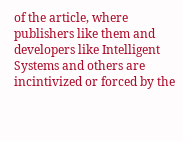of the article, where publishers like them and developers like Intelligent Systems and others are incintivized or forced by the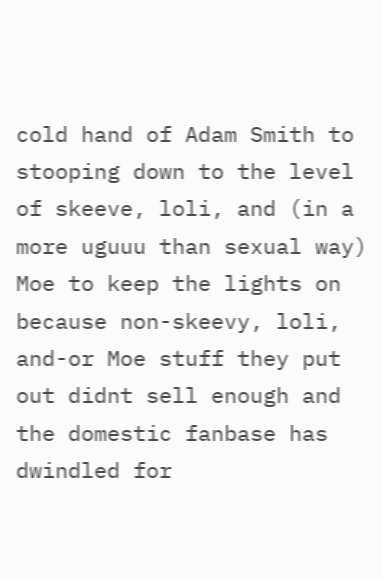cold hand of Adam Smith to stooping down to the level of skeeve, loli, and (in a more uguuu than sexual way) Moe to keep the lights on because non-skeevy, loli, and-or Moe stuff they put out didnt sell enough and the domestic fanbase has dwindled for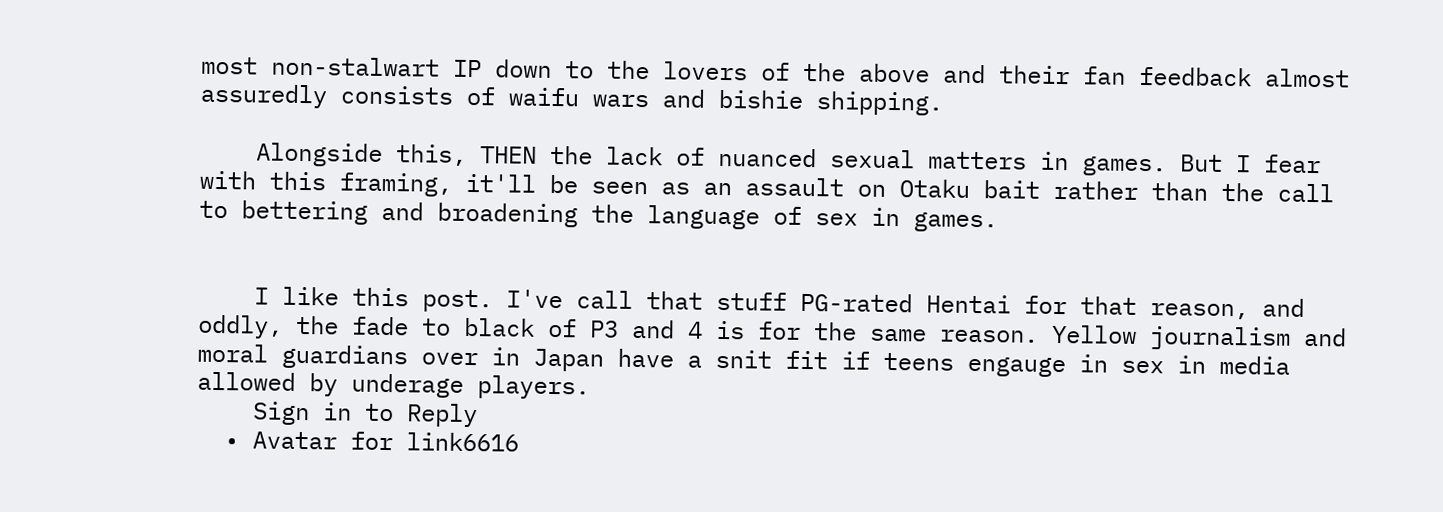most non-stalwart IP down to the lovers of the above and their fan feedback almost assuredly consists of waifu wars and bishie shipping.

    Alongside this, THEN the lack of nuanced sexual matters in games. But I fear with this framing, it'll be seen as an assault on Otaku bait rather than the call to bettering and broadening the language of sex in games.


    I like this post. I've call that stuff PG-rated Hentai for that reason, and oddly, the fade to black of P3 and 4 is for the same reason. Yellow journalism and moral guardians over in Japan have a snit fit if teens engauge in sex in media allowed by underage players.
    Sign in to Reply
  • Avatar for link6616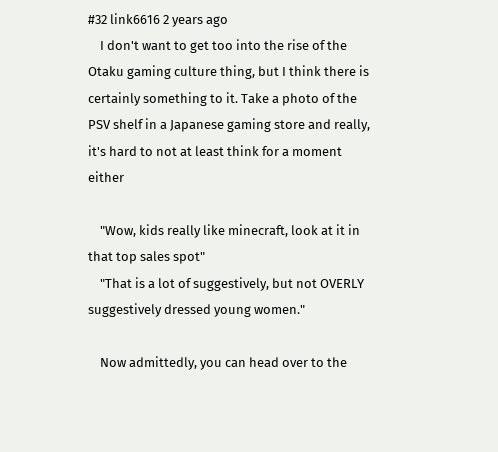#32 link6616 2 years ago
    I don't want to get too into the rise of the Otaku gaming culture thing, but I think there is certainly something to it. Take a photo of the PSV shelf in a Japanese gaming store and really, it's hard to not at least think for a moment either

    "Wow, kids really like minecraft, look at it in that top sales spot"
    "That is a lot of suggestively, but not OVERLY suggestively dressed young women."

    Now admittedly, you can head over to the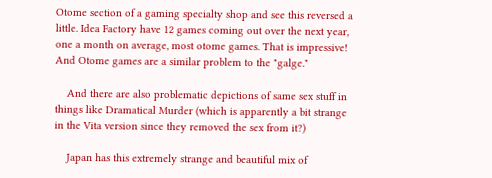Otome section of a gaming specialty shop and see this reversed a little. Idea Factory have 12 games coming out over the next year, one a month on average, most otome games. That is impressive! And Otome games are a similar problem to the "galge."

    And there are also problematic depictions of same sex stuff in things like Dramatical Murder (which is apparently a bit strange in the Vita version since they removed the sex from it?)

    Japan has this extremely strange and beautiful mix of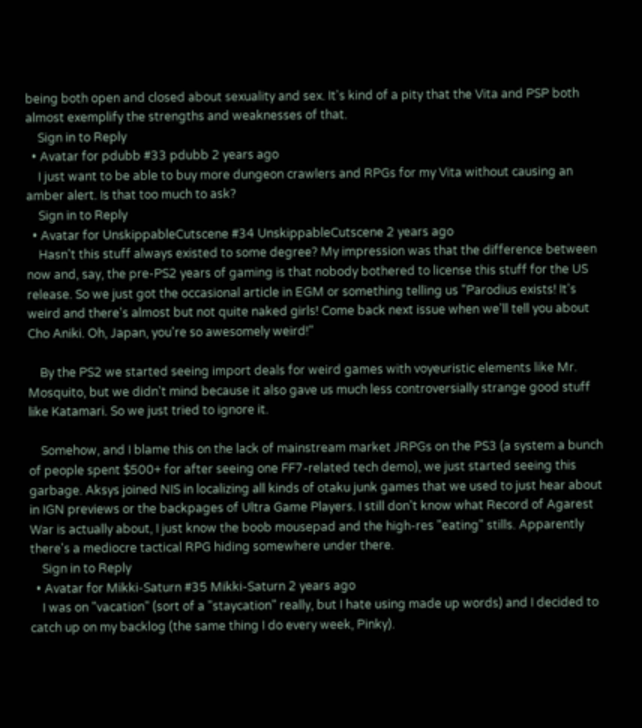being both open and closed about sexuality and sex. It's kind of a pity that the Vita and PSP both almost exemplify the strengths and weaknesses of that.
    Sign in to Reply
  • Avatar for pdubb #33 pdubb 2 years ago
    I just want to be able to buy more dungeon crawlers and RPGs for my Vita without causing an amber alert. Is that too much to ask?
    Sign in to Reply
  • Avatar for UnskippableCutscene #34 UnskippableCutscene 2 years ago
    Hasn't this stuff always existed to some degree? My impression was that the difference between now and, say, the pre-PS2 years of gaming is that nobody bothered to license this stuff for the US release. So we just got the occasional article in EGM or something telling us "Parodius exists! It's weird and there's almost but not quite naked girls! Come back next issue when we'll tell you about Cho Aniki. Oh, Japan, you're so awesomely weird!"

    By the PS2 we started seeing import deals for weird games with voyeuristic elements like Mr. Mosquito, but we didn't mind because it also gave us much less controversially strange good stuff like Katamari. So we just tried to ignore it.

    Somehow, and I blame this on the lack of mainstream market JRPGs on the PS3 (a system a bunch of people spent $500+ for after seeing one FF7-related tech demo), we just started seeing this garbage. Aksys joined NIS in localizing all kinds of otaku junk games that we used to just hear about in IGN previews or the backpages of Ultra Game Players. I still don't know what Record of Agarest War is actually about, I just know the boob mousepad and the high-res "eating" stills. Apparently there's a mediocre tactical RPG hiding somewhere under there.
    Sign in to Reply
  • Avatar for Mikki-Saturn #35 Mikki-Saturn 2 years ago
    I was on "vacation" (sort of a "staycation" really, but I hate using made up words) and I decided to catch up on my backlog (the same thing I do every week, Pinky).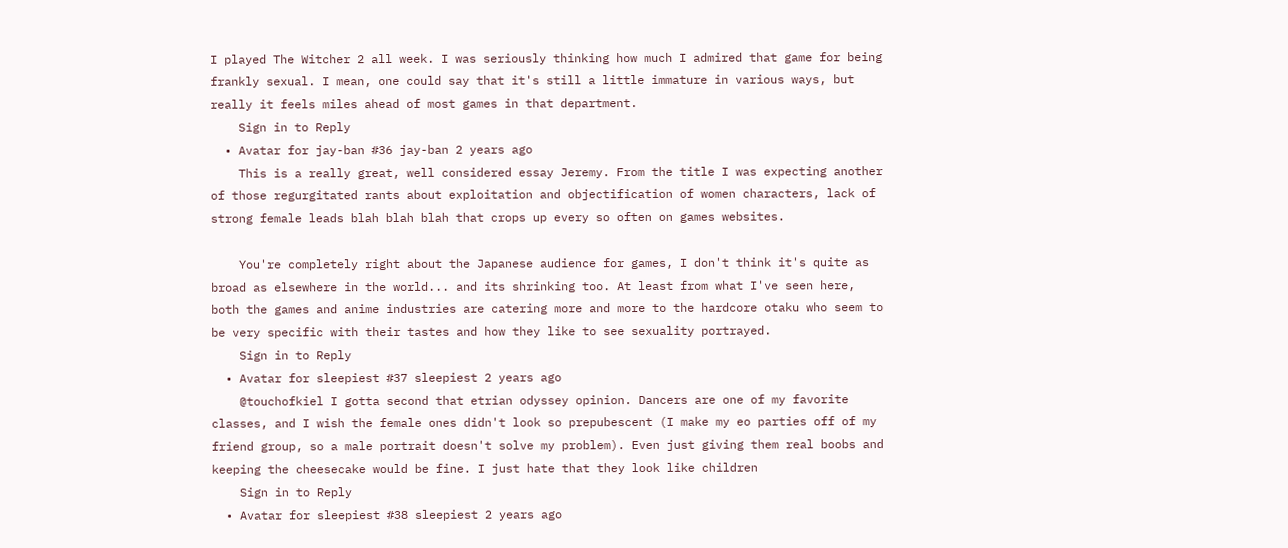I played The Witcher 2 all week. I was seriously thinking how much I admired that game for being frankly sexual. I mean, one could say that it's still a little immature in various ways, but really it feels miles ahead of most games in that department.
    Sign in to Reply
  • Avatar for jay-ban #36 jay-ban 2 years ago
    This is a really great, well considered essay Jeremy. From the title I was expecting another of those regurgitated rants about exploitation and objectification of women characters, lack of strong female leads blah blah blah that crops up every so often on games websites.

    You're completely right about the Japanese audience for games, I don't think it's quite as broad as elsewhere in the world... and its shrinking too. At least from what I've seen here, both the games and anime industries are catering more and more to the hardcore otaku who seem to be very specific with their tastes and how they like to see sexuality portrayed.
    Sign in to Reply
  • Avatar for sleepiest #37 sleepiest 2 years ago
    @touchofkiel I gotta second that etrian odyssey opinion. Dancers are one of my favorite classes, and I wish the female ones didn't look so prepubescent (I make my eo parties off of my friend group, so a male portrait doesn't solve my problem). Even just giving them real boobs and keeping the cheesecake would be fine. I just hate that they look like children
    Sign in to Reply
  • Avatar for sleepiest #38 sleepiest 2 years ago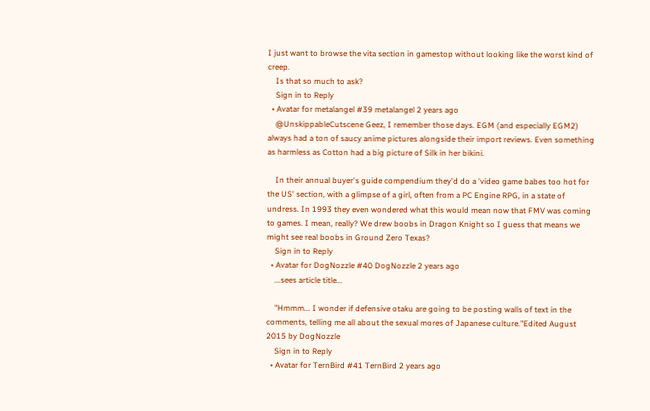I just want to browse the vita section in gamestop without looking like the worst kind of creep.
    Is that so much to ask?
    Sign in to Reply
  • Avatar for metalangel #39 metalangel 2 years ago
    @UnskippableCutscene Geez, I remember those days. EGM (and especially EGM2) always had a ton of saucy anime pictures alongside their import reviews. Even something as harmless as Cotton had a big picture of Silk in her bikini.

    In their annual buyer's guide compendium they'd do a 'video game babes too hot for the US' section, with a glimpse of a girl, often from a PC Engine RPG, in a state of undress. In 1993 they even wondered what this would mean now that FMV was coming to games. I mean, really? We drew boobs in Dragon Knight so I guess that means we might see real boobs in Ground Zero Texas?
    Sign in to Reply
  • Avatar for DogNozzle #40 DogNozzle 2 years ago
    ...sees article title...

    "Hmmm... I wonder if defensive otaku are going to be posting walls of text in the comments, telling me all about the sexual mores of Japanese culture."Edited August 2015 by DogNozzle
    Sign in to Reply
  • Avatar for TernBird #41 TernBird 2 years ago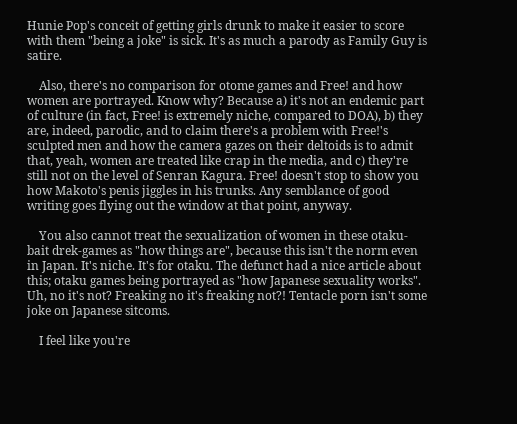Hunie Pop's conceit of getting girls drunk to make it easier to score with them "being a joke" is sick. It's as much a parody as Family Guy is satire.

    Also, there's no comparison for otome games and Free! and how women are portrayed. Know why? Because a) it's not an endemic part of culture (in fact, Free! is extremely niche, compared to DOA), b) they are, indeed, parodic, and to claim there's a problem with Free!'s sculpted men and how the camera gazes on their deltoids is to admit that, yeah, women are treated like crap in the media, and c) they're still not on the level of Senran Kagura. Free! doesn't stop to show you how Makoto's penis jiggles in his trunks. Any semblance of good writing goes flying out the window at that point, anyway.

    You also cannot treat the sexualization of women in these otaku-bait drek-games as "how things are", because this isn't the norm even in Japan. It's niche. It's for otaku. The defunct had a nice article about this; otaku games being portrayed as "how Japanese sexuality works". Uh, no it's not? Freaking no it's freaking not?! Tentacle porn isn't some joke on Japanese sitcoms.

    I feel like you're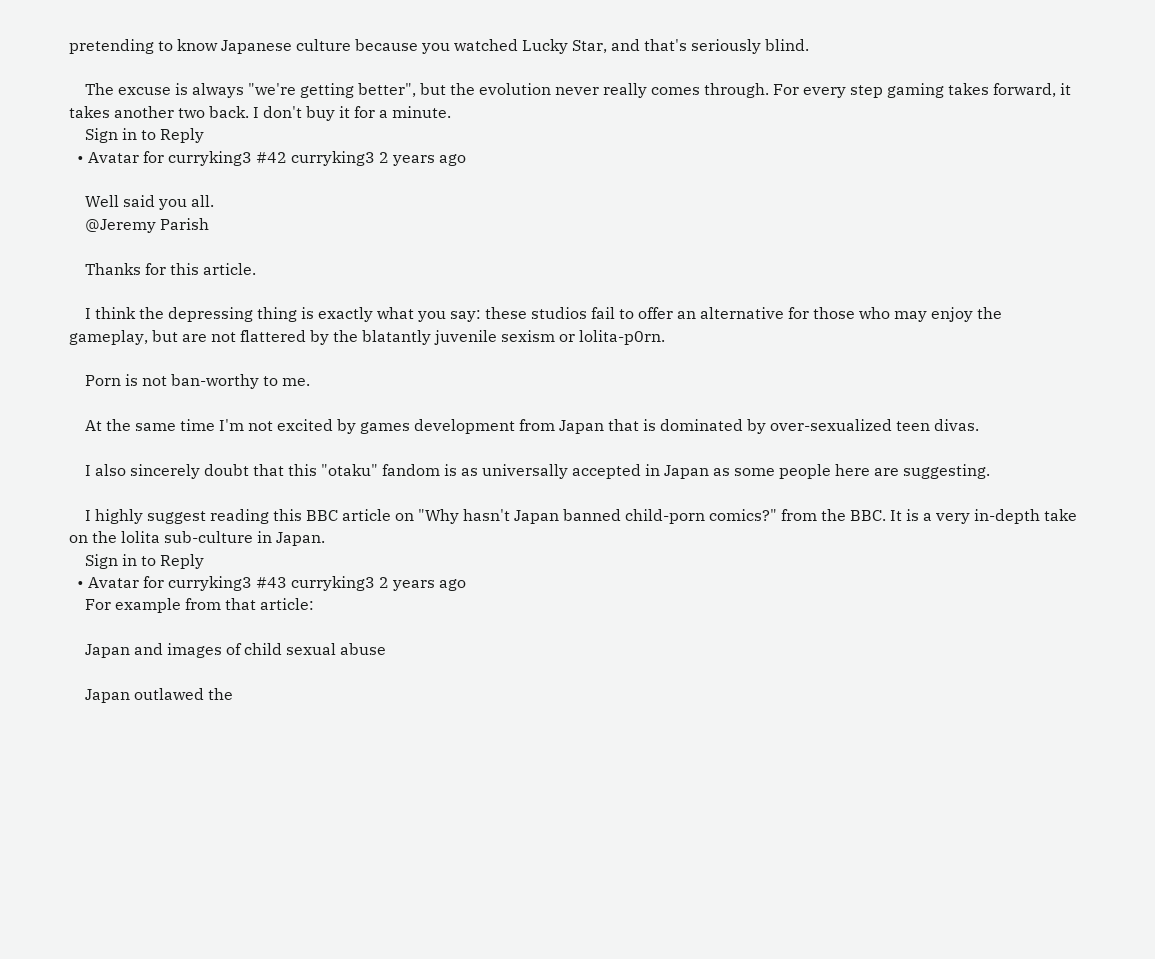pretending to know Japanese culture because you watched Lucky Star, and that's seriously blind.

    The excuse is always "we're getting better", but the evolution never really comes through. For every step gaming takes forward, it takes another two back. I don't buy it for a minute.
    Sign in to Reply
  • Avatar for curryking3 #42 curryking3 2 years ago

    Well said you all.
    @Jeremy Parish

    Thanks for this article.

    I think the depressing thing is exactly what you say: these studios fail to offer an alternative for those who may enjoy the gameplay, but are not flattered by the blatantly juvenile sexism or lolita-p0rn.

    Porn is not ban-worthy to me.

    At the same time I'm not excited by games development from Japan that is dominated by over-sexualized teen divas.

    I also sincerely doubt that this "otaku" fandom is as universally accepted in Japan as some people here are suggesting.

    I highly suggest reading this BBC article on "Why hasn't Japan banned child-porn comics?" from the BBC. It is a very in-depth take on the lolita sub-culture in Japan.
    Sign in to Reply
  • Avatar for curryking3 #43 curryking3 2 years ago
    For example from that article:

    Japan and images of child sexual abuse

    Japan outlawed the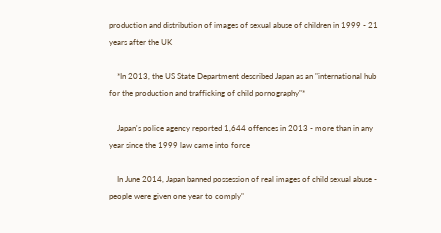production and distribution of images of sexual abuse of children in 1999 - 21 years after the UK

    *In 2013, the US State Department described Japan as an "international hub for the production and trafficking of child pornography"*

    Japan's police agency reported 1,644 offences in 2013 - more than in any year since the 1999 law came into force

    In June 2014, Japan banned possession of real images of child sexual abuse - people were given one year to comply"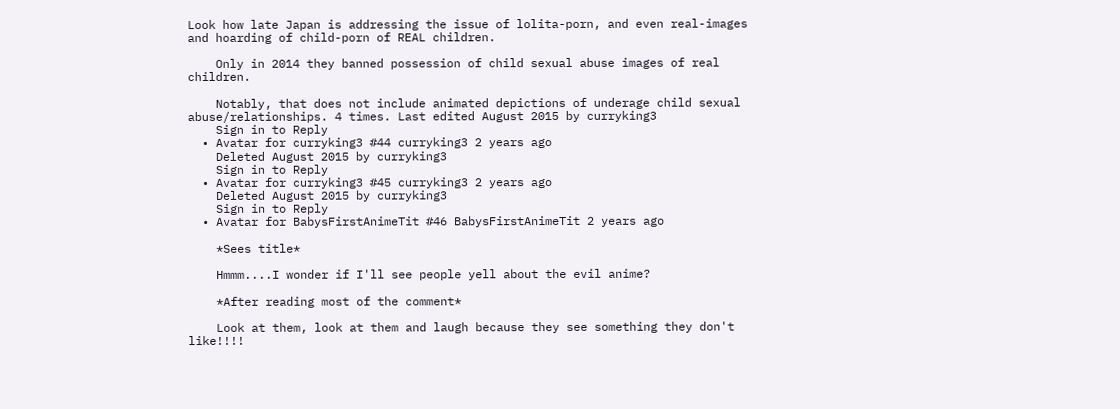Look how late Japan is addressing the issue of lolita-porn, and even real-images and hoarding of child-porn of REAL children.

    Only in 2014 they banned possession of child sexual abuse images of real children.

    Notably, that does not include animated depictions of underage child sexual abuse/relationships. 4 times. Last edited August 2015 by curryking3
    Sign in to Reply
  • Avatar for curryking3 #44 curryking3 2 years ago
    Deleted August 2015 by curryking3
    Sign in to Reply
  • Avatar for curryking3 #45 curryking3 2 years ago
    Deleted August 2015 by curryking3
    Sign in to Reply
  • Avatar for BabysFirstAnimeTit #46 BabysFirstAnimeTit 2 years ago

    *Sees title*

    Hmmm....I wonder if I'll see people yell about the evil anime?

    *After reading most of the comment*

    Look at them, look at them and laugh because they see something they don't like!!!!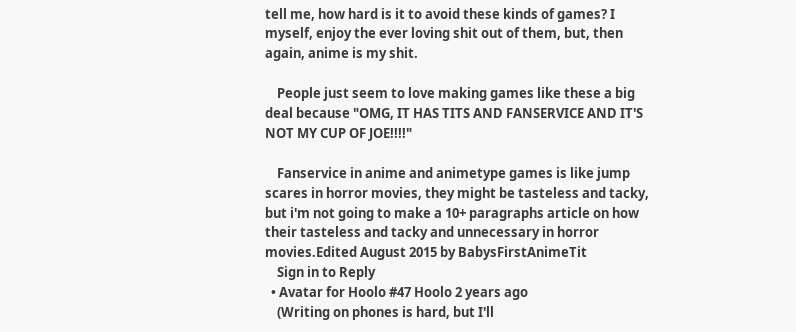tell me, how hard is it to avoid these kinds of games? I myself, enjoy the ever loving shit out of them, but, then again, anime is my shit.

    People just seem to love making games like these a big deal because "OMG, IT HAS TITS AND FANSERVICE AND IT'S NOT MY CUP OF JOE!!!!"

    Fanservice in anime and animetype games is like jump scares in horror movies, they might be tasteless and tacky, but i'm not going to make a 10+ paragraphs article on how their tasteless and tacky and unnecessary in horror movies.Edited August 2015 by BabysFirstAnimeTit
    Sign in to Reply
  • Avatar for Hoolo #47 Hoolo 2 years ago
    (Writing on phones is hard, but I'll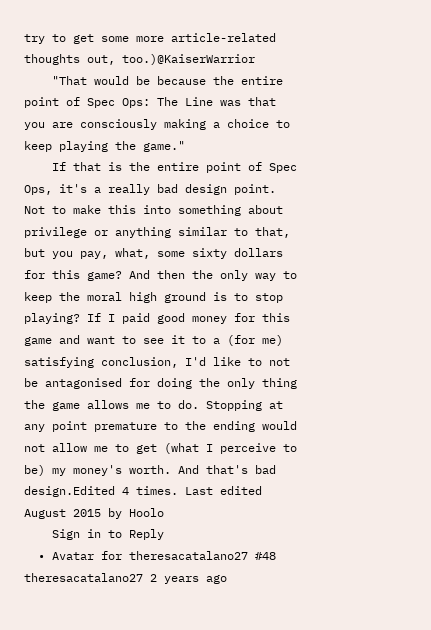try to get some more article-related thoughts out, too.)@KaiserWarrior
    "That would be because the entire point of Spec Ops: The Line was that you are consciously making a choice to keep playing the game."
    If that is the entire point of Spec Ops, it's a really bad design point. Not to make this into something about privilege or anything similar to that, but you pay, what, some sixty dollars for this game? And then the only way to keep the moral high ground is to stop playing? If I paid good money for this game and want to see it to a (for me) satisfying conclusion, I'd like to not be antagonised for doing the only thing the game allows me to do. Stopping at any point premature to the ending would not allow me to get (what I perceive to be) my money's worth. And that's bad design.Edited 4 times. Last edited August 2015 by Hoolo
    Sign in to Reply
  • Avatar for theresacatalano27 #48 theresacatalano27 2 years ago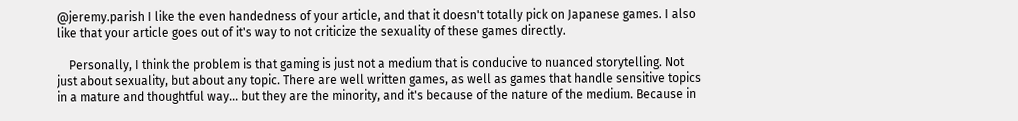@jeremy.parish I like the even handedness of your article, and that it doesn't totally pick on Japanese games. I also like that your article goes out of it's way to not criticize the sexuality of these games directly.

    Personally, I think the problem is that gaming is just not a medium that is conducive to nuanced storytelling. Not just about sexuality, but about any topic. There are well written games, as well as games that handle sensitive topics in a mature and thoughtful way... but they are the minority, and it's because of the nature of the medium. Because in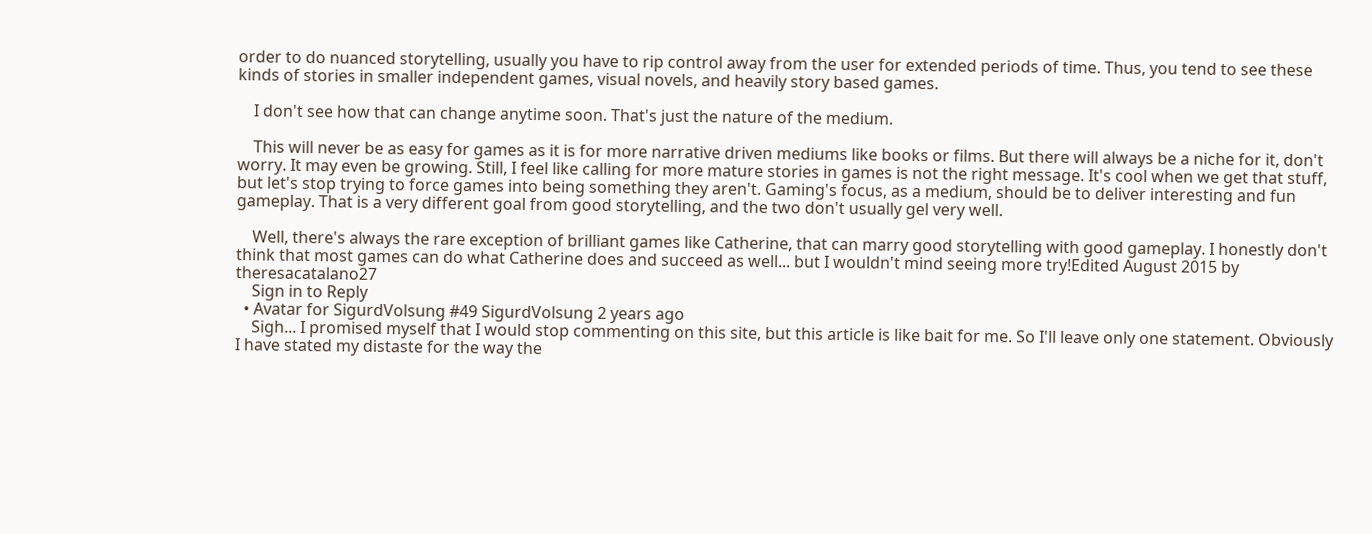order to do nuanced storytelling, usually you have to rip control away from the user for extended periods of time. Thus, you tend to see these kinds of stories in smaller independent games, visual novels, and heavily story based games.

    I don't see how that can change anytime soon. That's just the nature of the medium.

    This will never be as easy for games as it is for more narrative driven mediums like books or films. But there will always be a niche for it, don't worry. It may even be growing. Still, I feel like calling for more mature stories in games is not the right message. It's cool when we get that stuff, but let's stop trying to force games into being something they aren't. Gaming's focus, as a medium, should be to deliver interesting and fun gameplay. That is a very different goal from good storytelling, and the two don't usually gel very well.

    Well, there's always the rare exception of brilliant games like Catherine, that can marry good storytelling with good gameplay. I honestly don't think that most games can do what Catherine does and succeed as well... but I wouldn't mind seeing more try!Edited August 2015 by theresacatalano27
    Sign in to Reply
  • Avatar for SigurdVolsung #49 SigurdVolsung 2 years ago
    Sigh... I promised myself that I would stop commenting on this site, but this article is like bait for me. So I'll leave only one statement. Obviously I have stated my distaste for the way the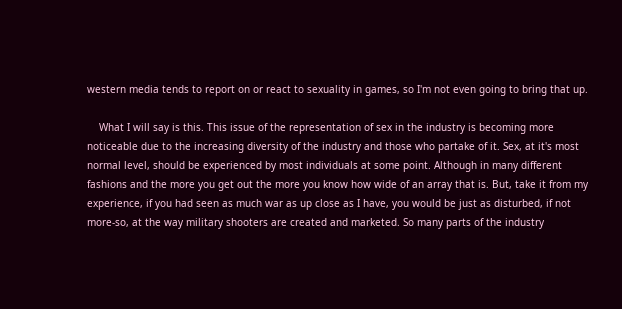western media tends to report on or react to sexuality in games, so I'm not even going to bring that up.

    What I will say is this. This issue of the representation of sex in the industry is becoming more noticeable due to the increasing diversity of the industry and those who partake of it. Sex, at it's most normal level, should be experienced by most individuals at some point. Although in many different fashions and the more you get out the more you know how wide of an array that is. But, take it from my experience, if you had seen as much war as up close as I have, you would be just as disturbed, if not more-so, at the way military shooters are created and marketed. So many parts of the industry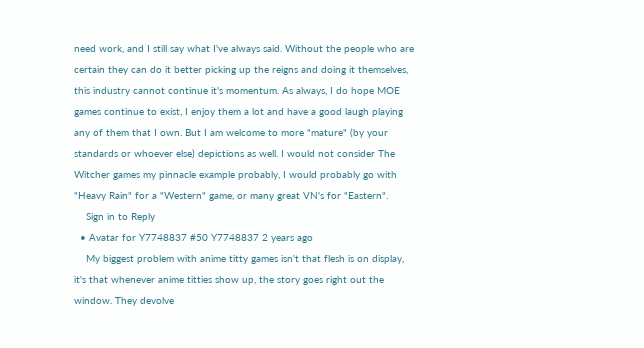need work, and I still say what I've always said. Without the people who are certain they can do it better picking up the reigns and doing it themselves, this industry cannot continue it's momentum. As always, I do hope MOE games continue to exist, I enjoy them a lot and have a good laugh playing any of them that I own. But I am welcome to more "mature" (by your standards or whoever else) depictions as well. I would not consider The Witcher games my pinnacle example probably, I would probably go with "Heavy Rain" for a "Western" game, or many great VN's for "Eastern".
    Sign in to Reply
  • Avatar for Y7748837 #50 Y7748837 2 years ago
    My biggest problem with anime titty games isn't that flesh is on display, it's that whenever anime titties show up, the story goes right out the window. They devolve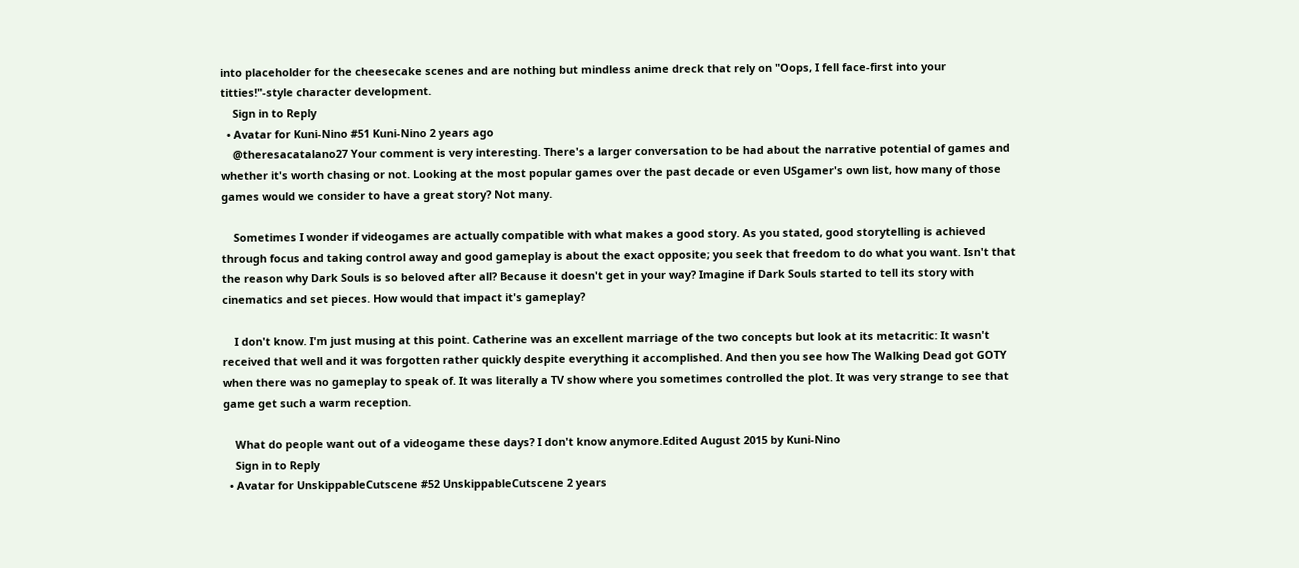into placeholder for the cheesecake scenes and are nothing but mindless anime dreck that rely on "Oops, I fell face-first into your titties!"-style character development.
    Sign in to Reply
  • Avatar for Kuni-Nino #51 Kuni-Nino 2 years ago
    @theresacatalano27 Your comment is very interesting. There's a larger conversation to be had about the narrative potential of games and whether it's worth chasing or not. Looking at the most popular games over the past decade or even USgamer's own list, how many of those games would we consider to have a great story? Not many.

    Sometimes I wonder if videogames are actually compatible with what makes a good story. As you stated, good storytelling is achieved through focus and taking control away and good gameplay is about the exact opposite; you seek that freedom to do what you want. Isn't that the reason why Dark Souls is so beloved after all? Because it doesn't get in your way? Imagine if Dark Souls started to tell its story with cinematics and set pieces. How would that impact it's gameplay?

    I don't know. I'm just musing at this point. Catherine was an excellent marriage of the two concepts but look at its metacritic: It wasn't received that well and it was forgotten rather quickly despite everything it accomplished. And then you see how The Walking Dead got GOTY when there was no gameplay to speak of. It was literally a TV show where you sometimes controlled the plot. It was very strange to see that game get such a warm reception.

    What do people want out of a videogame these days? I don't know anymore.Edited August 2015 by Kuni-Nino
    Sign in to Reply
  • Avatar for UnskippableCutscene #52 UnskippableCutscene 2 years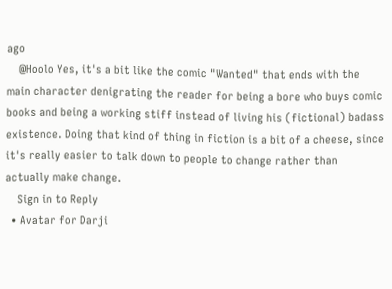ago
    @Hoolo Yes, it's a bit like the comic "Wanted" that ends with the main character denigrating the reader for being a bore who buys comic books and being a working stiff instead of living his (fictional) badass existence. Doing that kind of thing in fiction is a bit of a cheese, since it's really easier to talk down to people to change rather than actually make change.
    Sign in to Reply
  • Avatar for Darji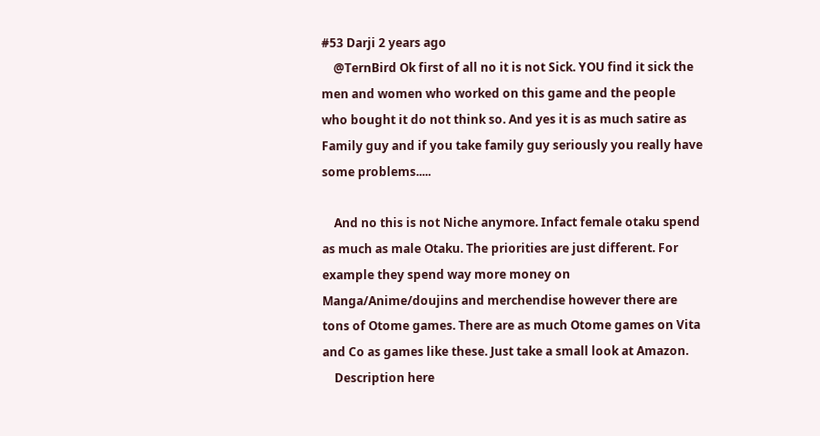#53 Darji 2 years ago
    @TernBird Ok first of all no it is not Sick. YOU find it sick the men and women who worked on this game and the people who bought it do not think so. And yes it is as much satire as Family guy and if you take family guy seriously you really have some problems.....

    And no this is not Niche anymore. Infact female otaku spend as much as male Otaku. The priorities are just different. For example they spend way more money on Manga/Anime/doujins and merchendise however there are tons of Otome games. There are as much Otome games on Vita and Co as games like these. Just take a small look at Amazon.
    Description here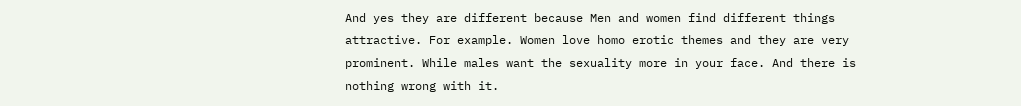And yes they are different because Men and women find different things attractive. For example. Women love homo erotic themes and they are very prominent. While males want the sexuality more in your face. And there is nothing wrong with it.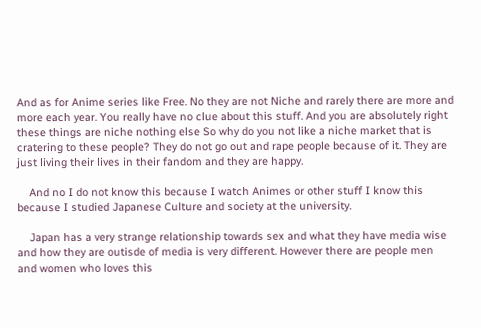And as for Anime series like Free. No they are not Niche and rarely there are more and more each year. You really have no clue about this stuff. And you are absolutely right these things are niche nothing else So why do you not like a niche market that is cratering to these people? They do not go out and rape people because of it. They are just living their lives in their fandom and they are happy.

    And no I do not know this because I watch Animes or other stuff I know this because I studied Japanese Culture and society at the university.

    Japan has a very strange relationship towards sex and what they have media wise and how they are outisde of media is very different. However there are people men and women who loves this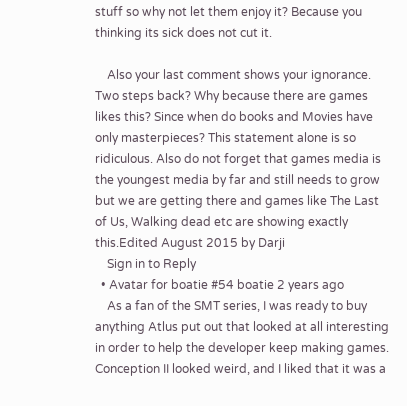stuff so why not let them enjoy it? Because you thinking its sick does not cut it.

    Also your last comment shows your ignorance. Two steps back? Why because there are games likes this? Since when do books and Movies have only masterpieces? This statement alone is so ridiculous. Also do not forget that games media is the youngest media by far and still needs to grow but we are getting there and games like The Last of Us, Walking dead etc are showing exactly this.Edited August 2015 by Darji
    Sign in to Reply
  • Avatar for boatie #54 boatie 2 years ago
    As a fan of the SMT series, I was ready to buy anything Atlus put out that looked at all interesting in order to help the developer keep making games. Conception II looked weird, and I liked that it was a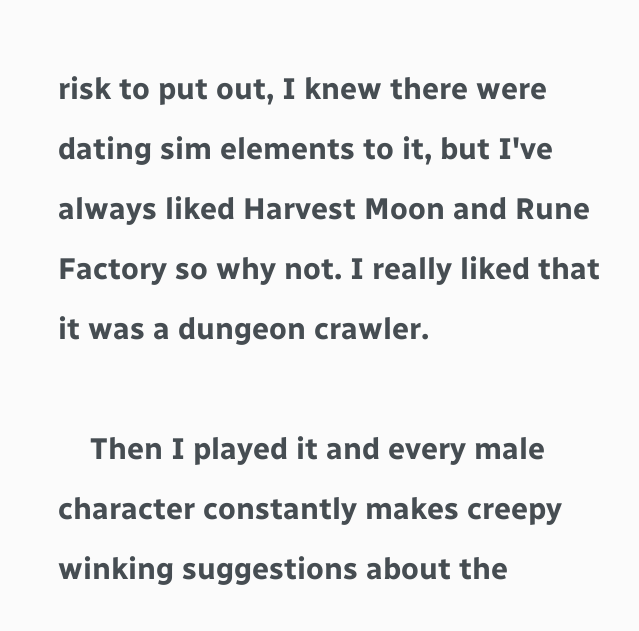risk to put out, I knew there were dating sim elements to it, but I've always liked Harvest Moon and Rune Factory so why not. I really liked that it was a dungeon crawler.

    Then I played it and every male character constantly makes creepy winking suggestions about the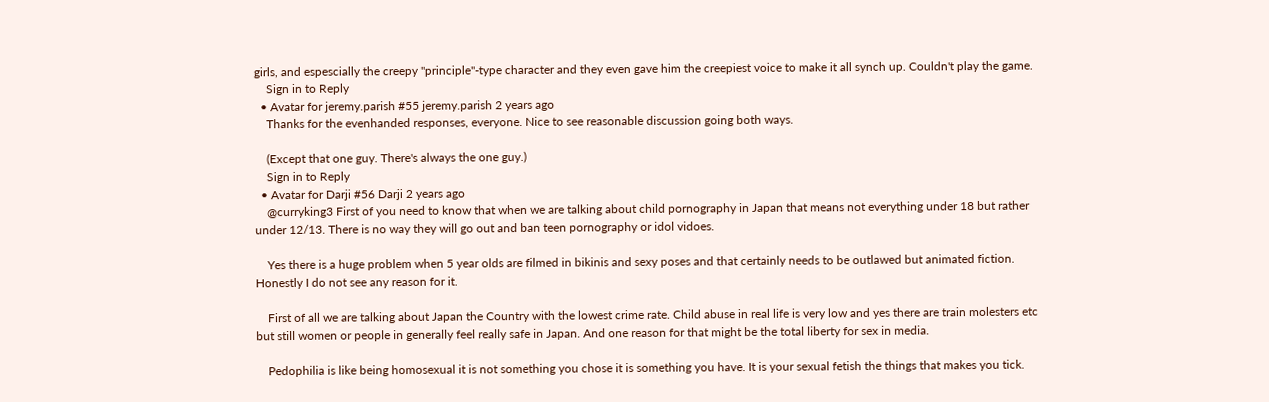girls, and espescially the creepy "principle"-type character and they even gave him the creepiest voice to make it all synch up. Couldn't play the game.
    Sign in to Reply
  • Avatar for jeremy.parish #55 jeremy.parish 2 years ago
    Thanks for the evenhanded responses, everyone. Nice to see reasonable discussion going both ways.

    (Except that one guy. There's always the one guy.)
    Sign in to Reply
  • Avatar for Darji #56 Darji 2 years ago
    @curryking3 First of you need to know that when we are talking about child pornography in Japan that means not everything under 18 but rather under 12/13. There is no way they will go out and ban teen pornography or idol vidoes.

    Yes there is a huge problem when 5 year olds are filmed in bikinis and sexy poses and that certainly needs to be outlawed but animated fiction. Honestly I do not see any reason for it.

    First of all we are talking about Japan the Country with the lowest crime rate. Child abuse in real life is very low and yes there are train molesters etc but still women or people in generally feel really safe in Japan. And one reason for that might be the total liberty for sex in media.

    Pedophilia is like being homosexual it is not something you chose it is something you have. It is your sexual fetish the things that makes you tick.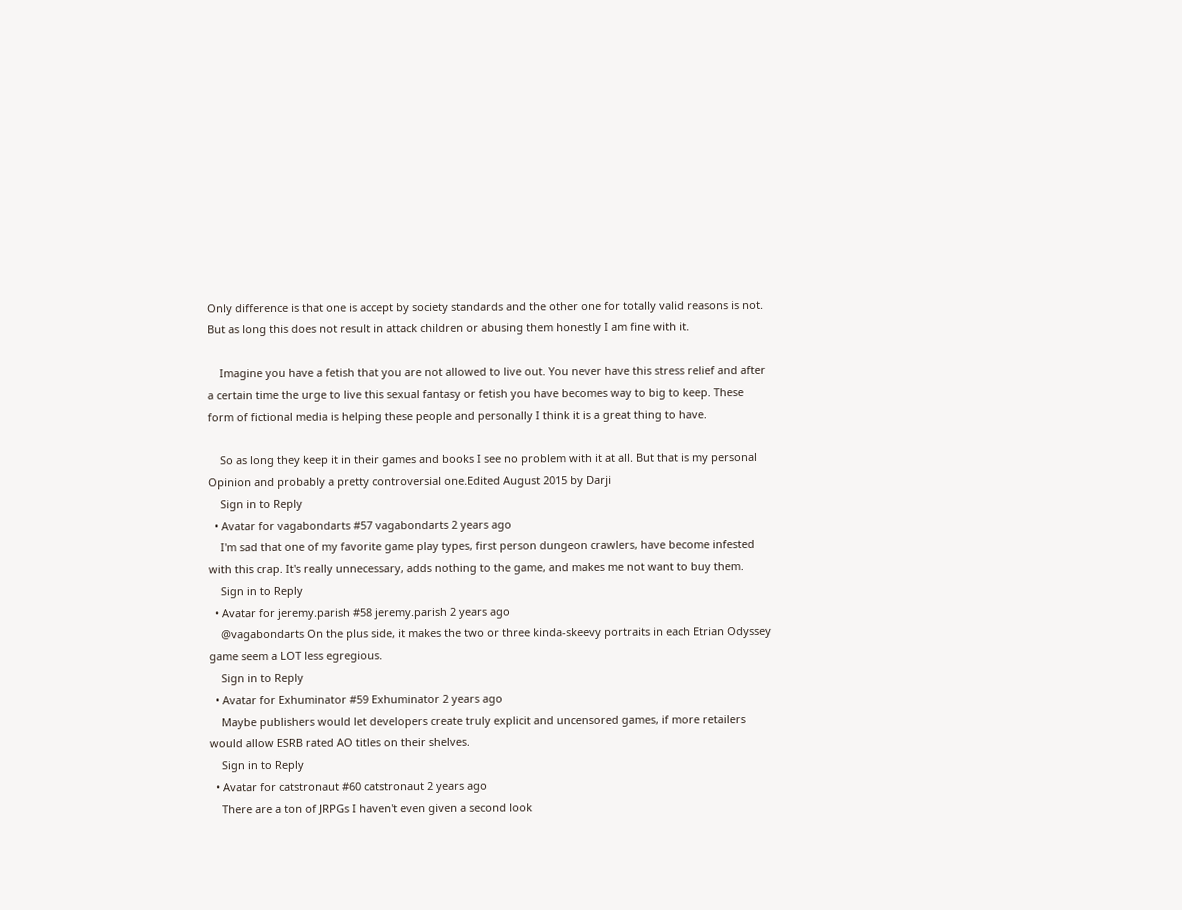Only difference is that one is accept by society standards and the other one for totally valid reasons is not. But as long this does not result in attack children or abusing them honestly I am fine with it.

    Imagine you have a fetish that you are not allowed to live out. You never have this stress relief and after a certain time the urge to live this sexual fantasy or fetish you have becomes way to big to keep. These form of fictional media is helping these people and personally I think it is a great thing to have.

    So as long they keep it in their games and books I see no problem with it at all. But that is my personal Opinion and probably a pretty controversial one.Edited August 2015 by Darji
    Sign in to Reply
  • Avatar for vagabondarts #57 vagabondarts 2 years ago
    I'm sad that one of my favorite game play types, first person dungeon crawlers, have become infested with this crap. It's really unnecessary, adds nothing to the game, and makes me not want to buy them.
    Sign in to Reply
  • Avatar for jeremy.parish #58 jeremy.parish 2 years ago
    @vagabondarts On the plus side, it makes the two or three kinda-skeevy portraits in each Etrian Odyssey game seem a LOT less egregious.
    Sign in to Reply
  • Avatar for Exhuminator #59 Exhuminator 2 years ago
    Maybe publishers would let developers create truly explicit and uncensored games, if more retailers would allow ESRB rated AO titles on their shelves.
    Sign in to Reply
  • Avatar for catstronaut #60 catstronaut 2 years ago
    There are a ton of JRPGs I haven't even given a second look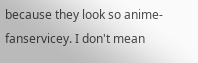because they look so anime-fanservicey. I don't mean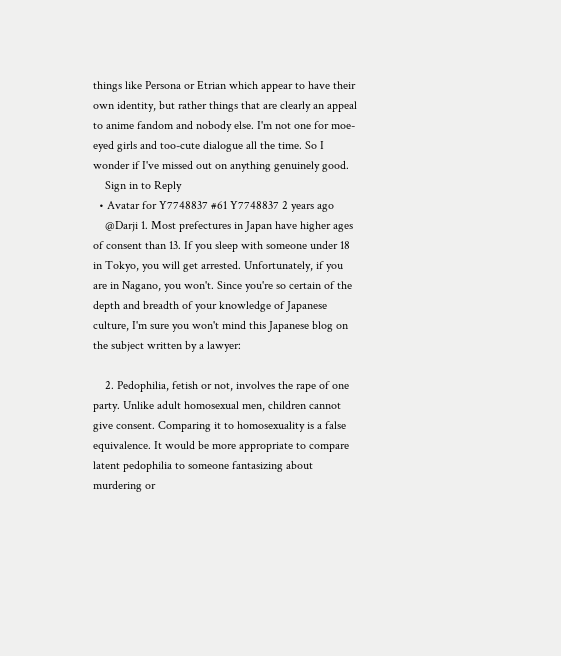things like Persona or Etrian which appear to have their own identity, but rather things that are clearly an appeal to anime fandom and nobody else. I'm not one for moe-eyed girls and too-cute dialogue all the time. So I wonder if I've missed out on anything genuinely good.
    Sign in to Reply
  • Avatar for Y7748837 #61 Y7748837 2 years ago
    @Darji 1. Most prefectures in Japan have higher ages of consent than 13. If you sleep with someone under 18 in Tokyo, you will get arrested. Unfortunately, if you are in Nagano, you won't. Since you're so certain of the depth and breadth of your knowledge of Japanese culture, I'm sure you won't mind this Japanese blog on the subject written by a lawyer:

    2. Pedophilia, fetish or not, involves the rape of one party. Unlike adult homosexual men, children cannot give consent. Comparing it to homosexuality is a false equivalence. It would be more appropriate to compare latent pedophilia to someone fantasizing about murdering or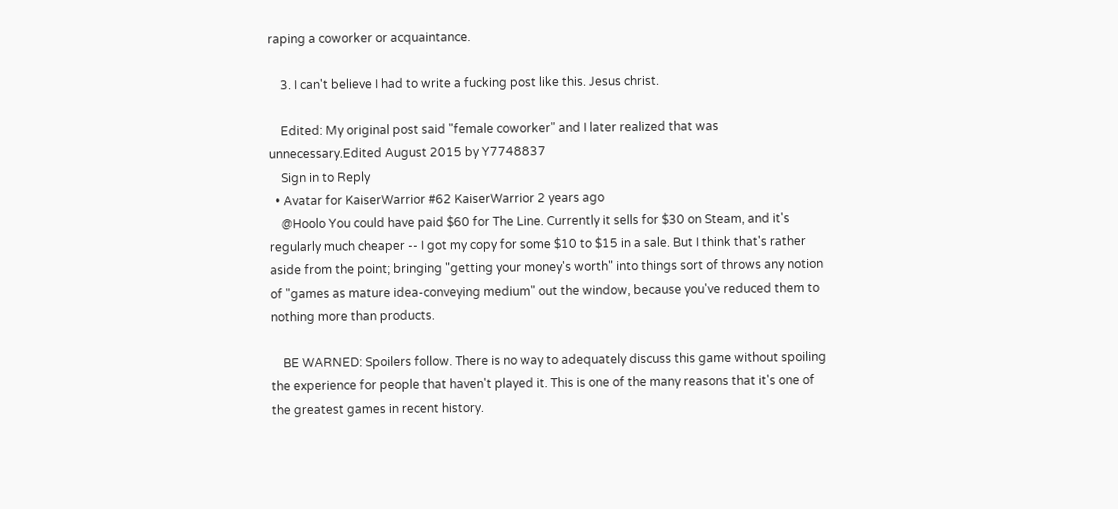raping a coworker or acquaintance.

    3. I can't believe I had to write a fucking post like this. Jesus christ.

    Edited: My original post said "female coworker" and I later realized that was unnecessary.Edited August 2015 by Y7748837
    Sign in to Reply
  • Avatar for KaiserWarrior #62 KaiserWarrior 2 years ago
    @Hoolo You could have paid $60 for The Line. Currently it sells for $30 on Steam, and it's regularly much cheaper -- I got my copy for some $10 to $15 in a sale. But I think that's rather aside from the point; bringing "getting your money's worth" into things sort of throws any notion of "games as mature idea-conveying medium" out the window, because you've reduced them to nothing more than products.

    BE WARNED: Spoilers follow. There is no way to adequately discuss this game without spoiling the experience for people that haven't played it. This is one of the many reasons that it's one of the greatest games in recent history.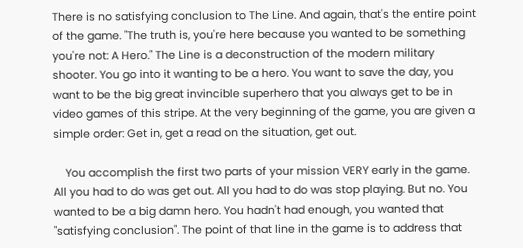There is no satisfying conclusion to The Line. And again, that's the entire point of the game. "The truth is, you're here because you wanted to be something you're not: A Hero." The Line is a deconstruction of the modern military shooter. You go into it wanting to be a hero. You want to save the day, you want to be the big great invincible superhero that you always get to be in video games of this stripe. At the very beginning of the game, you are given a simple order: Get in, get a read on the situation, get out.

    You accomplish the first two parts of your mission VERY early in the game. All you had to do was get out. All you had to do was stop playing. But no. You wanted to be a big damn hero. You hadn't had enough, you wanted that "satisfying conclusion". The point of that line in the game is to address that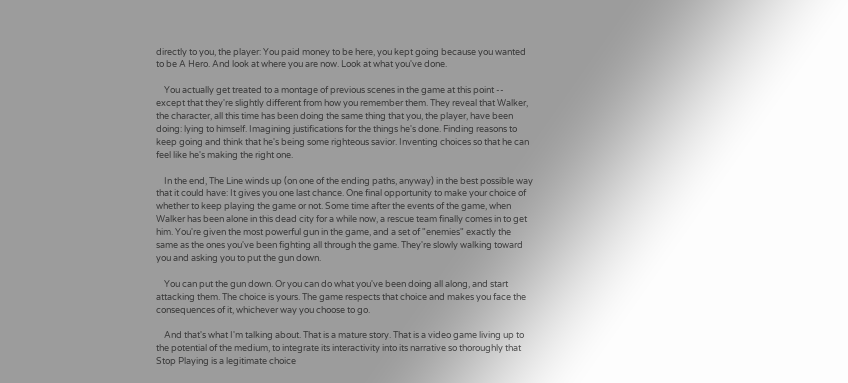directly to you, the player: You paid money to be here, you kept going because you wanted to be A Hero. And look at where you are now. Look at what you've done.

    You actually get treated to a montage of previous scenes in the game at this point -- except that they're slightly different from how you remember them. They reveal that Walker, the character, all this time has been doing the same thing that you, the player, have been doing: lying to himself. Imagining justifications for the things he's done. Finding reasons to keep going and think that he's being some righteous savior. Inventing choices so that he can feel like he's making the right one.

    In the end, The Line winds up (on one of the ending paths, anyway) in the best possible way that it could have: It gives you one last chance. One final opportunity to make your choice of whether to keep playing the game or not. Some time after the events of the game, when Walker has been alone in this dead city for a while now, a rescue team finally comes in to get him. You're given the most powerful gun in the game, and a set of "enemies" exactly the same as the ones you've been fighting all through the game. They're slowly walking toward you and asking you to put the gun down.

    You can put the gun down. Or you can do what you've been doing all along, and start attacking them. The choice is yours. The game respects that choice and makes you face the consequences of it, whichever way you choose to go.

    And that's what I'm talking about. That is a mature story. That is a video game living up to the potential of the medium, to integrate its interactivity into its narrative so thoroughly that Stop Playing is a legitimate choice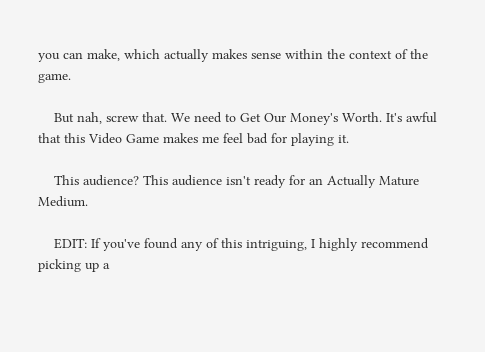you can make, which actually makes sense within the context of the game.

    But nah, screw that. We need to Get Our Money's Worth. It's awful that this Video Game makes me feel bad for playing it.

    This audience? This audience isn't ready for an Actually Mature Medium.

    EDIT: If you've found any of this intriguing, I highly recommend picking up a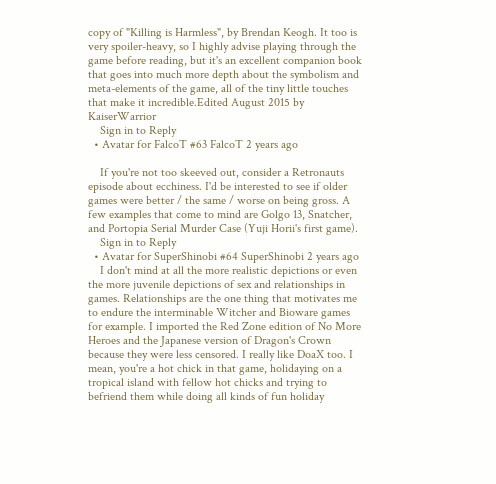copy of "Killing is Harmless", by Brendan Keogh. It too is very spoiler-heavy, so I highly advise playing through the game before reading, but it's an excellent companion book that goes into much more depth about the symbolism and meta-elements of the game, all of the tiny little touches that make it incredible.Edited August 2015 by KaiserWarrior
    Sign in to Reply
  • Avatar for FalcoT #63 FalcoT 2 years ago

    If you're not too skeeved out, consider a Retronauts episode about ecchiness. I'd be interested to see if older games were better / the same / worse on being gross. A few examples that come to mind are Golgo 13, Snatcher, and Portopia Serial Murder Case (Yuji Horii's first game).
    Sign in to Reply
  • Avatar for SuperShinobi #64 SuperShinobi 2 years ago
    I don't mind at all the more realistic depictions or even the more juvenile depictions of sex and relationships in games. Relationships are the one thing that motivates me to endure the interminable Witcher and Bioware games for example. I imported the Red Zone edition of No More Heroes and the Japanese version of Dragon's Crown because they were less censored. I really like DoaX too. I mean, you're a hot chick in that game, holidaying on a tropical island with fellow hot chicks and trying to befriend them while doing all kinds of fun holiday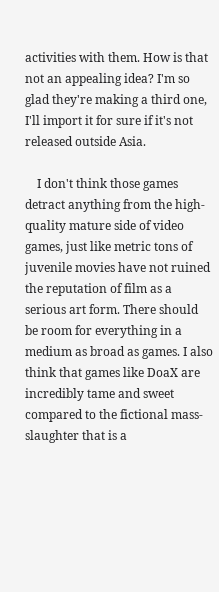activities with them. How is that not an appealing idea? I'm so glad they're making a third one, I'll import it for sure if it's not released outside Asia.

    I don't think those games detract anything from the high-quality mature side of video games, just like metric tons of juvenile movies have not ruined the reputation of film as a serious art form. There should be room for everything in a medium as broad as games. I also think that games like DoaX are incredibly tame and sweet compared to the fictional mass-slaughter that is a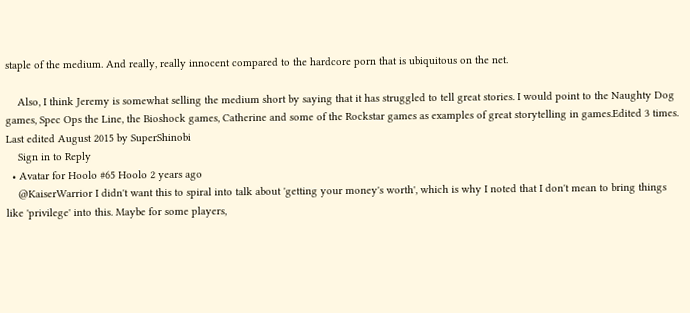staple of the medium. And really, really innocent compared to the hardcore porn that is ubiquitous on the net.

    Also, I think Jeremy is somewhat selling the medium short by saying that it has struggled to tell great stories. I would point to the Naughty Dog games, Spec Ops the Line, the Bioshock games, Catherine and some of the Rockstar games as examples of great storytelling in games.Edited 3 times. Last edited August 2015 by SuperShinobi
    Sign in to Reply
  • Avatar for Hoolo #65 Hoolo 2 years ago
    @KaiserWarrior I didn't want this to spiral into talk about 'getting your money's worth', which is why I noted that I don't mean to bring things like 'privilege' into this. Maybe for some players,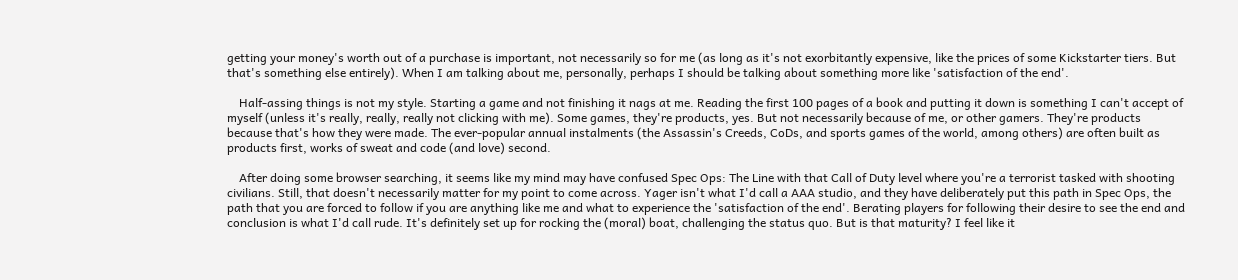getting your money's worth out of a purchase is important, not necessarily so for me (as long as it's not exorbitantly expensive, like the prices of some Kickstarter tiers. But that's something else entirely). When I am talking about me, personally, perhaps I should be talking about something more like 'satisfaction of the end'.

    Half-assing things is not my style. Starting a game and not finishing it nags at me. Reading the first 100 pages of a book and putting it down is something I can't accept of myself (unless it's really, really, really not clicking with me). Some games, they're products, yes. But not necessarily because of me, or other gamers. They're products because that's how they were made. The ever-popular annual instalments (the Assassin's Creeds, CoDs, and sports games of the world, among others) are often built as products first, works of sweat and code (and love) second.

    After doing some browser searching, it seems like my mind may have confused Spec Ops: The Line with that Call of Duty level where you're a terrorist tasked with shooting civilians. Still, that doesn't necessarily matter for my point to come across. Yager isn't what I'd call a AAA studio, and they have deliberately put this path in Spec Ops, the path that you are forced to follow if you are anything like me and what to experience the 'satisfaction of the end'. Berating players for following their desire to see the end and conclusion is what I'd call rude. It's definitely set up for rocking the (moral) boat, challenging the status quo. But is that maturity? I feel like it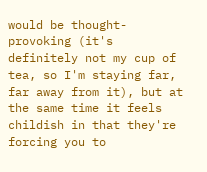would be thought-provoking (it's definitely not my cup of tea, so I'm staying far, far away from it), but at the same time it feels childish in that they're forcing you to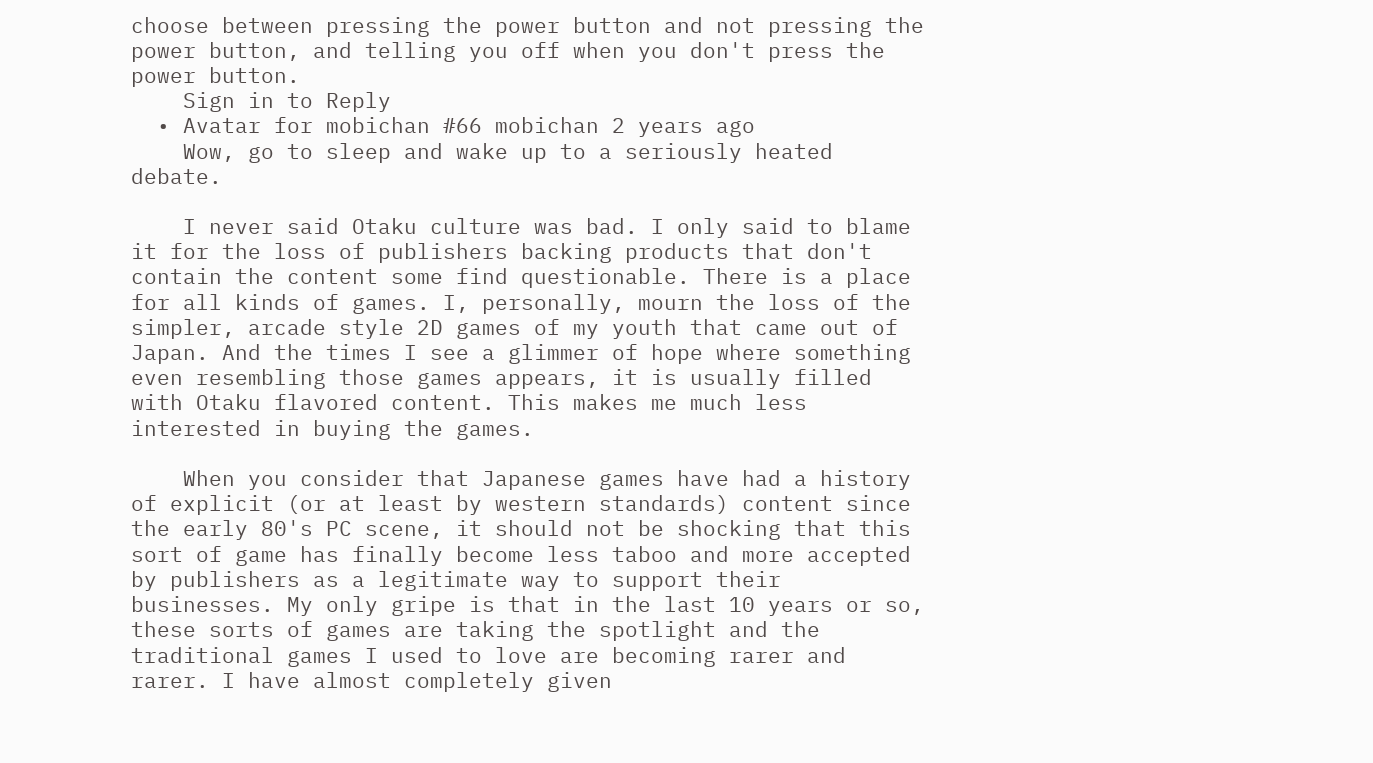choose between pressing the power button and not pressing the power button, and telling you off when you don't press the power button.
    Sign in to Reply
  • Avatar for mobichan #66 mobichan 2 years ago
    Wow, go to sleep and wake up to a seriously heated debate.

    I never said Otaku culture was bad. I only said to blame it for the loss of publishers backing products that don't contain the content some find questionable. There is a place for all kinds of games. I, personally, mourn the loss of the simpler, arcade style 2D games of my youth that came out of Japan. And the times I see a glimmer of hope where something even resembling those games appears, it is usually filled with Otaku flavored content. This makes me much less interested in buying the games.

    When you consider that Japanese games have had a history of explicit (or at least by western standards) content since the early 80's PC scene, it should not be shocking that this sort of game has finally become less taboo and more accepted by publishers as a legitimate way to support their businesses. My only gripe is that in the last 10 years or so, these sorts of games are taking the spotlight and the traditional games I used to love are becoming rarer and rarer. I have almost completely given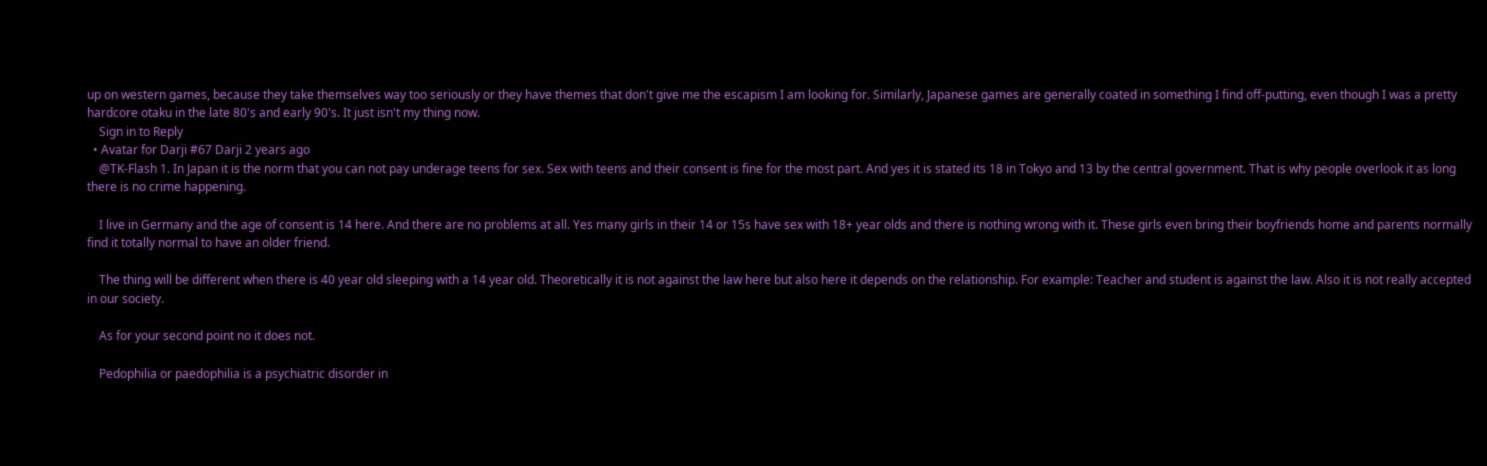up on western games, because they take themselves way too seriously or they have themes that don't give me the escapism I am looking for. Similarly, Japanese games are generally coated in something I find off-putting, even though I was a pretty hardcore otaku in the late 80's and early 90's. It just isn't my thing now.
    Sign in to Reply
  • Avatar for Darji #67 Darji 2 years ago
    @TK-Flash 1. In Japan it is the norm that you can not pay underage teens for sex. Sex with teens and their consent is fine for the most part. And yes it is stated its 18 in Tokyo and 13 by the central government. That is why people overlook it as long there is no crime happening.

    I live in Germany and the age of consent is 14 here. And there are no problems at all. Yes many girls in their 14 or 15s have sex with 18+ year olds and there is nothing wrong with it. These girls even bring their boyfriends home and parents normally find it totally normal to have an older friend.

    The thing will be different when there is 40 year old sleeping with a 14 year old. Theoretically it is not against the law here but also here it depends on the relationship. For example: Teacher and student is against the law. Also it is not really accepted in our society.

    As for your second point no it does not.

    Pedophilia or paedophilia is a psychiatric disorder in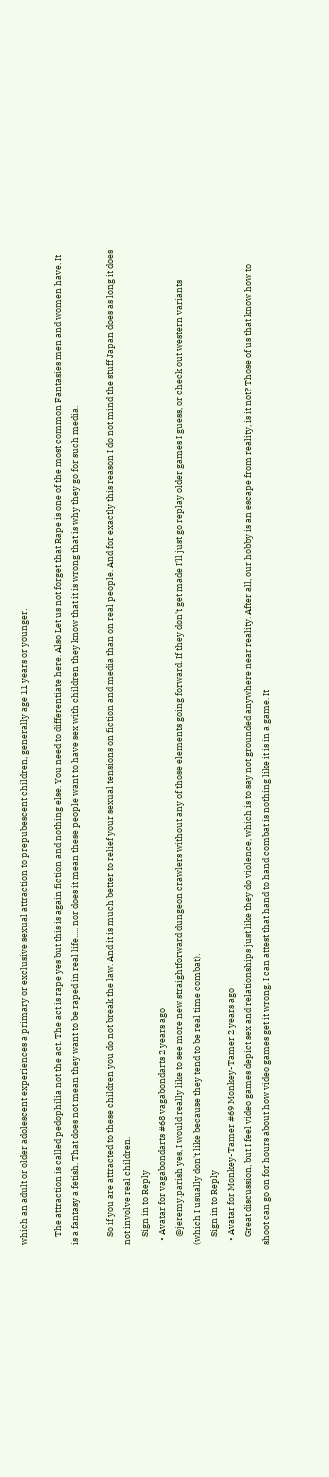which an adult or older adolescent experiences a primary or exclusive sexual attraction to prepubescent children, generally age 11 years or younger.

    The attraction is called pedophilia not the act. The act is rape yes but this is again fiction and nothing else. You need to differentiate here. Also Let us not forget that Rape is one of the most common Fantasies men and women have. It is a fantasy a fetish. That does not mean they want to be raped in real life..... nor does it mean these people want to have sex with children they know that it is wrong that is why they go for such media.

    So if you are attracted to these children you do not break the law. And it is much better to relief your sexual tensions on fiction and media than on real people. And for exactly this reason I do not mind the stuff Japan does as long it does not involve real children.
    Sign in to Reply
  • Avatar for vagabondarts #68 vagabondarts 2 years ago
    @jeremy.parish yes, I would really like to see more new straightforward dungeon crawlers without any of those elements going forward. If they don't get made I'll just go replay older games I guess, or check out western variants (which I usually don't like because they tend to be real time combat).
    Sign in to Reply
  • Avatar for Monkey-Tamer #69 Monkey-Tamer 2 years ago
    Great discussion, but I feel video games depict sex and relationships just like they do violence, which is to say not grounded anywhere near reality. After all, our hobby is an escape from reality, is it not? Those of us that know how to shoot can go on for hours about how video games get it wrong. I can attest that hand to hand combat is nothing like it is in a game. It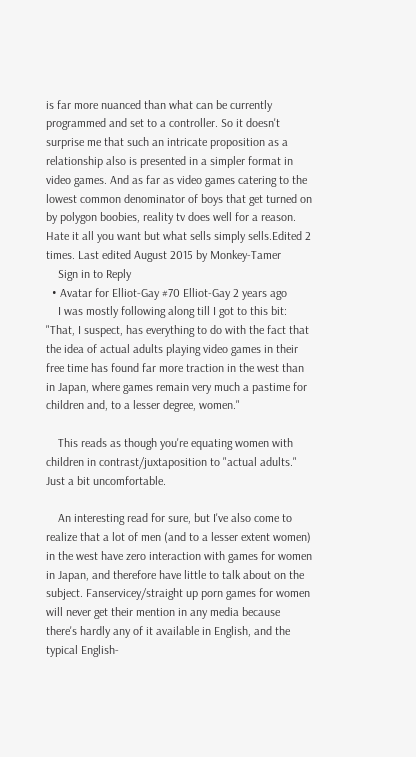is far more nuanced than what can be currently programmed and set to a controller. So it doesn't surprise me that such an intricate proposition as a relationship also is presented in a simpler format in video games. And as far as video games catering to the lowest common denominator of boys that get turned on by polygon boobies, reality tv does well for a reason. Hate it all you want but what sells simply sells.Edited 2 times. Last edited August 2015 by Monkey-Tamer
    Sign in to Reply
  • Avatar for Elliot-Gay #70 Elliot-Gay 2 years ago
    I was mostly following along till I got to this bit: "That, I suspect, has everything to do with the fact that the idea of actual adults playing video games in their free time has found far more traction in the west than in Japan, where games remain very much a pastime for children and, to a lesser degree, women."

    This reads as though you're equating women with children in contrast/juxtaposition to "actual adults." Just a bit uncomfortable.

    An interesting read for sure, but I've also come to realize that a lot of men (and to a lesser extent women) in the west have zero interaction with games for women in Japan, and therefore have little to talk about on the subject. Fanservicey/straight up porn games for women will never get their mention in any media because there's hardly any of it available in English, and the typical English-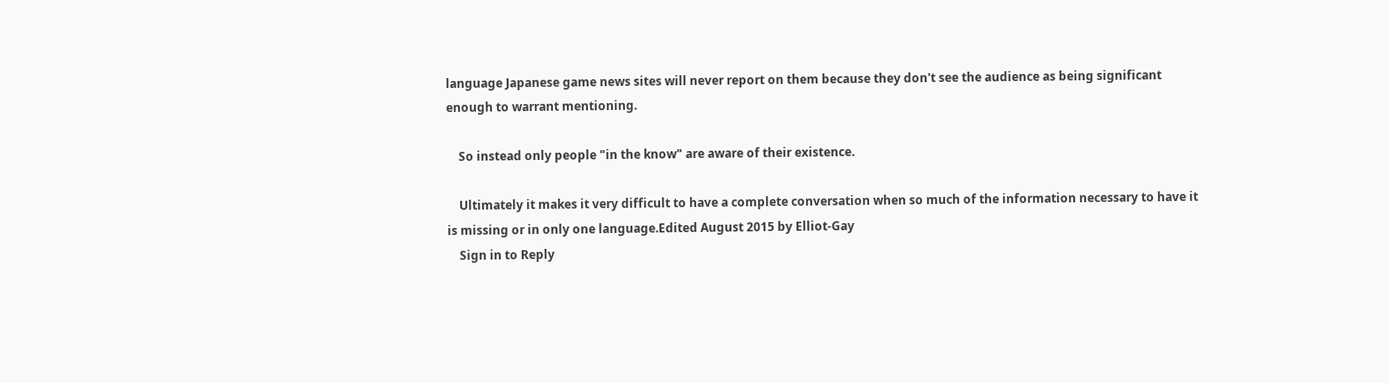language Japanese game news sites will never report on them because they don't see the audience as being significant enough to warrant mentioning.

    So instead only people "in the know" are aware of their existence.

    Ultimately it makes it very difficult to have a complete conversation when so much of the information necessary to have it is missing or in only one language.Edited August 2015 by Elliot-Gay
    Sign in to Reply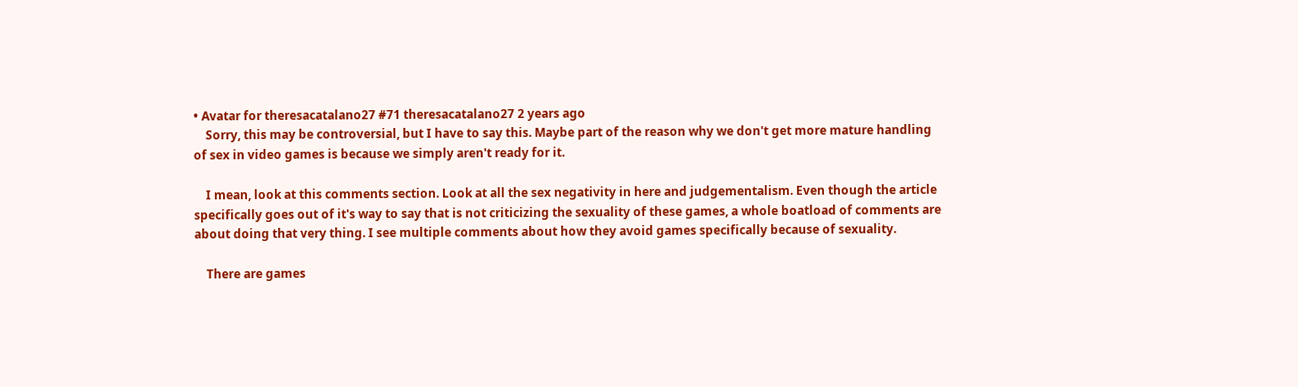• Avatar for theresacatalano27 #71 theresacatalano27 2 years ago
    Sorry, this may be controversial, but I have to say this. Maybe part of the reason why we don't get more mature handling of sex in video games is because we simply aren't ready for it.

    I mean, look at this comments section. Look at all the sex negativity in here and judgementalism. Even though the article specifically goes out of it's way to say that is not criticizing the sexuality of these games, a whole boatload of comments are about doing that very thing. I see multiple comments about how they avoid games specifically because of sexuality.

    There are games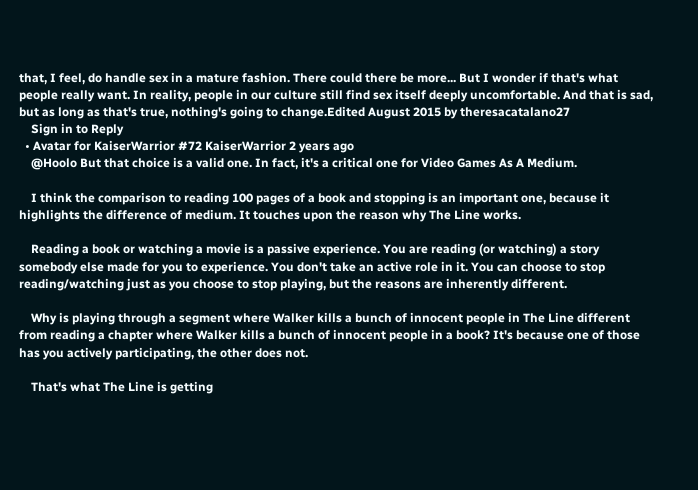that, I feel, do handle sex in a mature fashion. There could there be more... But I wonder if that's what people really want. In reality, people in our culture still find sex itself deeply uncomfortable. And that is sad, but as long as that's true, nothing's going to change.Edited August 2015 by theresacatalano27
    Sign in to Reply
  • Avatar for KaiserWarrior #72 KaiserWarrior 2 years ago
    @Hoolo But that choice is a valid one. In fact, it's a critical one for Video Games As A Medium.

    I think the comparison to reading 100 pages of a book and stopping is an important one, because it highlights the difference of medium. It touches upon the reason why The Line works.

    Reading a book or watching a movie is a passive experience. You are reading (or watching) a story somebody else made for you to experience. You don't take an active role in it. You can choose to stop reading/watching just as you choose to stop playing, but the reasons are inherently different.

    Why is playing through a segment where Walker kills a bunch of innocent people in The Line different from reading a chapter where Walker kills a bunch of innocent people in a book? It's because one of those has you actively participating, the other does not.

    That's what The Line is getting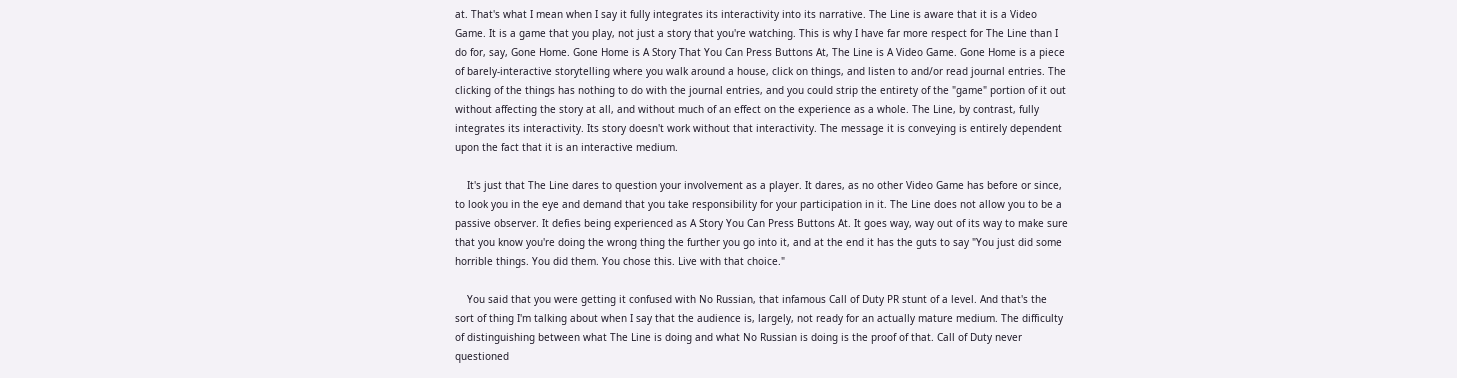at. That's what I mean when I say it fully integrates its interactivity into its narrative. The Line is aware that it is a Video Game. It is a game that you play, not just a story that you're watching. This is why I have far more respect for The Line than I do for, say, Gone Home. Gone Home is A Story That You Can Press Buttons At, The Line is A Video Game. Gone Home is a piece of barely-interactive storytelling where you walk around a house, click on things, and listen to and/or read journal entries. The clicking of the things has nothing to do with the journal entries, and you could strip the entirety of the "game" portion of it out without affecting the story at all, and without much of an effect on the experience as a whole. The Line, by contrast, fully integrates its interactivity. Its story doesn't work without that interactivity. The message it is conveying is entirely dependent upon the fact that it is an interactive medium.

    It's just that The Line dares to question your involvement as a player. It dares, as no other Video Game has before or since, to look you in the eye and demand that you take responsibility for your participation in it. The Line does not allow you to be a passive observer. It defies being experienced as A Story You Can Press Buttons At. It goes way, way out of its way to make sure that you know you're doing the wrong thing the further you go into it, and at the end it has the guts to say "You just did some horrible things. You did them. You chose this. Live with that choice."

    You said that you were getting it confused with No Russian, that infamous Call of Duty PR stunt of a level. And that's the sort of thing I'm talking about when I say that the audience is, largely, not ready for an actually mature medium. The difficulty of distinguishing between what The Line is doing and what No Russian is doing is the proof of that. Call of Duty never questioned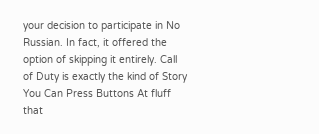your decision to participate in No Russian. In fact, it offered the option of skipping it entirely. Call of Duty is exactly the kind of Story You Can Press Buttons At fluff that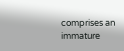comprises an immature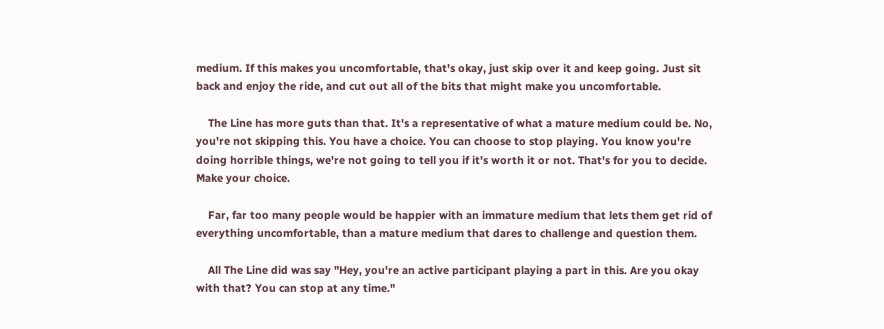medium. If this makes you uncomfortable, that's okay, just skip over it and keep going. Just sit back and enjoy the ride, and cut out all of the bits that might make you uncomfortable.

    The Line has more guts than that. It's a representative of what a mature medium could be. No, you're not skipping this. You have a choice. You can choose to stop playing. You know you're doing horrible things, we're not going to tell you if it's worth it or not. That's for you to decide. Make your choice.

    Far, far too many people would be happier with an immature medium that lets them get rid of everything uncomfortable, than a mature medium that dares to challenge and question them.

    All The Line did was say "Hey, you're an active participant playing a part in this. Are you okay with that? You can stop at any time."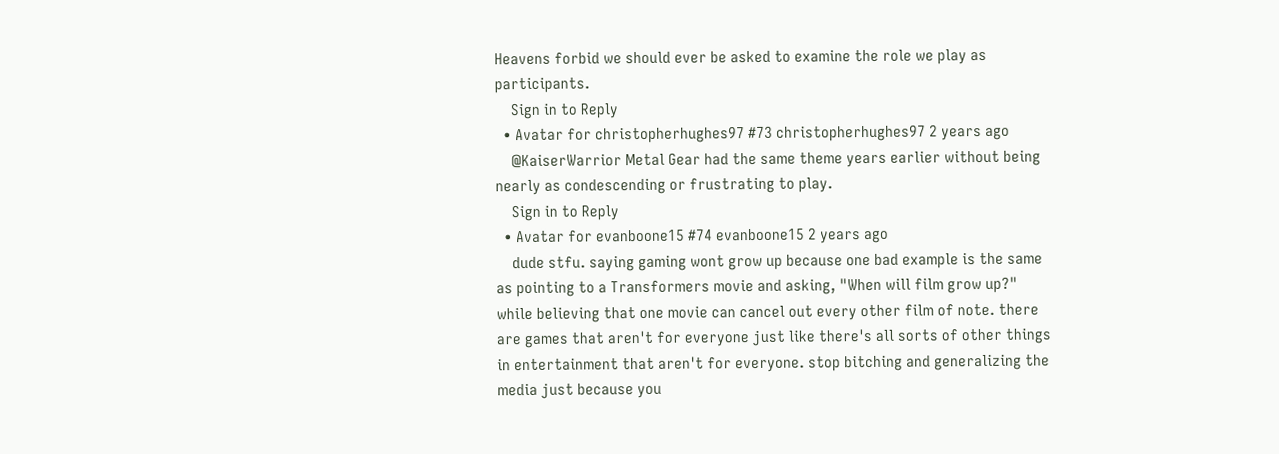Heavens forbid we should ever be asked to examine the role we play as participants.
    Sign in to Reply
  • Avatar for christopherhughes97 #73 christopherhughes97 2 years ago
    @KaiserWarrior Metal Gear had the same theme years earlier without being nearly as condescending or frustrating to play.
    Sign in to Reply
  • Avatar for evanboone15 #74 evanboone15 2 years ago
    dude stfu. saying gaming wont grow up because one bad example is the same as pointing to a Transformers movie and asking, "When will film grow up?" while believing that one movie can cancel out every other film of note. there are games that aren't for everyone just like there's all sorts of other things in entertainment that aren't for everyone. stop bitching and generalizing the media just because you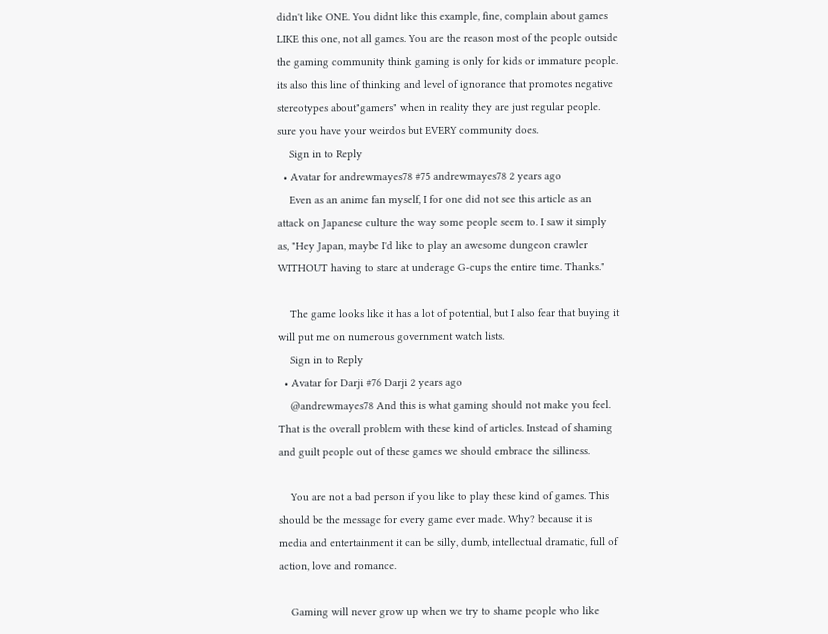didn't like ONE. You didnt like this example, fine, complain about games LIKE this one, not all games. You are the reason most of the people outside the gaming community think gaming is only for kids or immature people. its also this line of thinking and level of ignorance that promotes negative stereotypes about"gamers" when in reality they are just regular people. sure you have your weirdos but EVERY community does.
    Sign in to Reply
  • Avatar for andrewmayes78 #75 andrewmayes78 2 years ago
    Even as an anime fan myself, I for one did not see this article as an attack on Japanese culture the way some people seem to. I saw it simply as, "Hey Japan, maybe I'd like to play an awesome dungeon crawler WITHOUT having to stare at underage G-cups the entire time. Thanks."

    The game looks like it has a lot of potential, but I also fear that buying it will put me on numerous government watch lists.
    Sign in to Reply
  • Avatar for Darji #76 Darji 2 years ago
    @andrewmayes78 And this is what gaming should not make you feel. That is the overall problem with these kind of articles. Instead of shaming and guilt people out of these games we should embrace the silliness.

    You are not a bad person if you like to play these kind of games. This should be the message for every game ever made. Why? because it is media and entertainment it can be silly, dumb, intellectual dramatic, full of action, love and romance.

    Gaming will never grow up when we try to shame people who like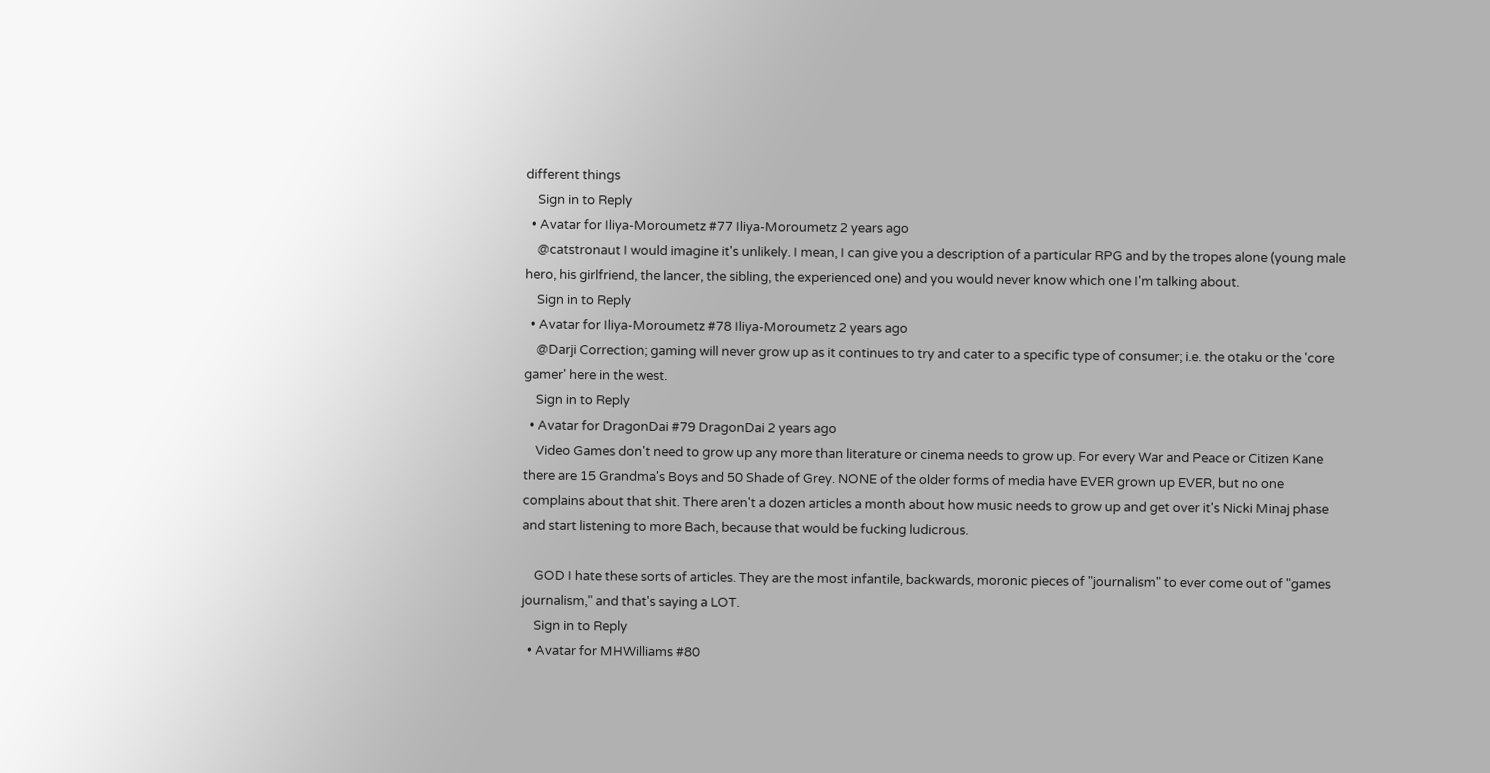different things
    Sign in to Reply
  • Avatar for Iliya-Moroumetz #77 Iliya-Moroumetz 2 years ago
    @catstronaut I would imagine it's unlikely. I mean, I can give you a description of a particular RPG and by the tropes alone (young male hero, his girlfriend, the lancer, the sibling, the experienced one) and you would never know which one I'm talking about.
    Sign in to Reply
  • Avatar for Iliya-Moroumetz #78 Iliya-Moroumetz 2 years ago
    @Darji Correction; gaming will never grow up as it continues to try and cater to a specific type of consumer; i.e. the otaku or the 'core gamer' here in the west.
    Sign in to Reply
  • Avatar for DragonDai #79 DragonDai 2 years ago
    Video Games don't need to grow up any more than literature or cinema needs to grow up. For every War and Peace or Citizen Kane there are 15 Grandma's Boys and 50 Shade of Grey. NONE of the older forms of media have EVER grown up EVER, but no one complains about that shit. There aren't a dozen articles a month about how music needs to grow up and get over it's Nicki Minaj phase and start listening to more Bach, because that would be fucking ludicrous.

    GOD I hate these sorts of articles. They are the most infantile, backwards, moronic pieces of "journalism" to ever come out of "games journalism," and that's saying a LOT.
    Sign in to Reply
  • Avatar for MHWilliams #80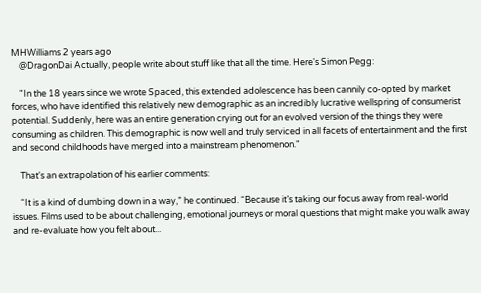MHWilliams 2 years ago
    @DragonDai Actually, people write about stuff like that all the time. Here's Simon Pegg:

    "In the 18 years since we wrote Spaced, this extended adolescence has been cannily co-opted by market forces, who have identified this relatively new demographic as an incredibly lucrative wellspring of consumerist potential. Suddenly, here was an entire generation crying out for an evolved version of the things they were consuming as children. This demographic is now well and truly serviced in all facets of entertainment and the first and second childhoods have merged into a mainstream phenomenon."

    That's an extrapolation of his earlier comments:

    “It is a kind of dumbing down in a way,” he continued. “Because it’s taking our focus away from real-world issues. Films used to be about challenging, emotional journeys or moral questions that might make you walk away and re-evaluate how you felt about...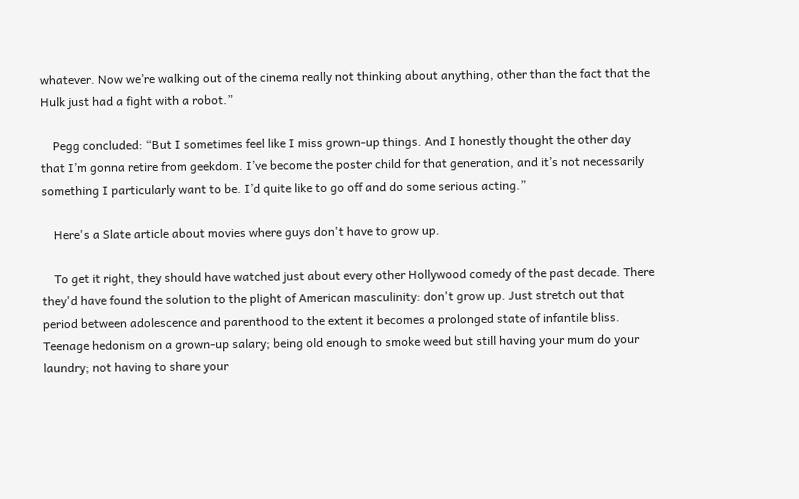whatever. Now we’re walking out of the cinema really not thinking about anything, other than the fact that the Hulk just had a fight with a robot.”

    Pegg concluded: “But I sometimes feel like I miss grown-up things. And I honestly thought the other day that I’m gonna retire from geekdom. I’ve become the poster child for that generation, and it’s not necessarily something I particularly want to be. I’d quite like to go off and do some serious acting.”

    Here's a Slate article about movies where guys don't have to grow up.

    To get it right, they should have watched just about every other Hollywood comedy of the past decade. There they'd have found the solution to the plight of American masculinity: don't grow up. Just stretch out that period between adolescence and parenthood to the extent it becomes a prolonged state of infantile bliss. Teenage hedonism on a grown-up salary; being old enough to smoke weed but still having your mum do your laundry; not having to share your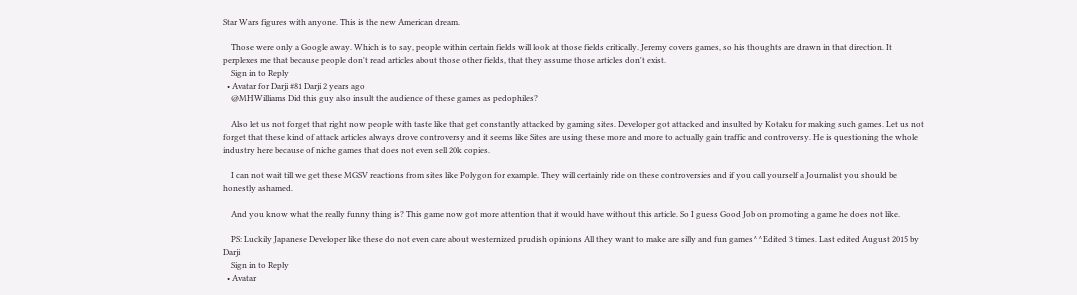Star Wars figures with anyone. This is the new American dream.

    Those were only a Google away. Which is to say, people within certain fields will look at those fields critically. Jeremy covers games, so his thoughts are drawn in that direction. It perplexes me that because people don't read articles about those other fields, that they assume those articles don't exist.
    Sign in to Reply
  • Avatar for Darji #81 Darji 2 years ago
    @MHWilliams Did this guy also insult the audience of these games as pedophiles?

    Also let us not forget that right now people with taste like that get constantly attacked by gaming sites. Developer got attacked and insulted by Kotaku for making such games. Let us not forget that these kind of attack articles always drove controversy and it seems like Sites are using these more and more to actually gain traffic and controversy. He is questioning the whole industry here because of niche games that does not even sell 20k copies.

    I can not wait till we get these MGSV reactions from sites like Polygon for example. They will certainly ride on these controversies and if you call yourself a Journalist you should be honestly ashamed.

    And you know what the really funny thing is? This game now got more attention that it would have without this article. So I guess Good Job on promoting a game he does not like.

    PS: Luckily Japanese Developer like these do not even care about westernized prudish opinions All they want to make are silly and fun games^^Edited 3 times. Last edited August 2015 by Darji
    Sign in to Reply
  • Avatar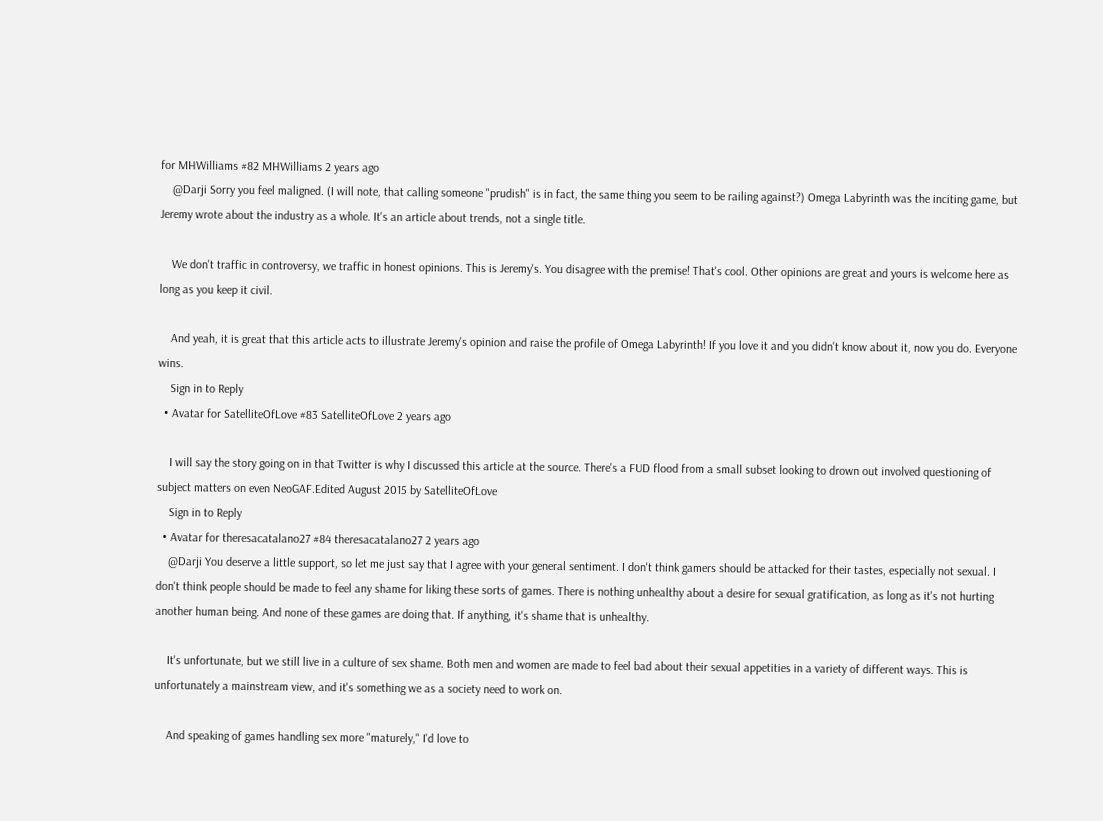for MHWilliams #82 MHWilliams 2 years ago
    @Darji Sorry you feel maligned. (I will note, that calling someone "prudish" is in fact, the same thing you seem to be railing against?) Omega Labyrinth was the inciting game, but Jeremy wrote about the industry as a whole. It's an article about trends, not a single title.

    We don't traffic in controversy, we traffic in honest opinions. This is Jeremy's. You disagree with the premise! That's cool. Other opinions are great and yours is welcome here as long as you keep it civil.

    And yeah, it is great that this article acts to illustrate Jeremy's opinion and raise the profile of Omega Labyrinth! If you love it and you didn't know about it, now you do. Everyone wins.
    Sign in to Reply
  • Avatar for SatelliteOfLove #83 SatelliteOfLove 2 years ago

    I will say the story going on in that Twitter is why I discussed this article at the source. There's a FUD flood from a small subset looking to drown out involved questioning of subject matters on even NeoGAF.Edited August 2015 by SatelliteOfLove
    Sign in to Reply
  • Avatar for theresacatalano27 #84 theresacatalano27 2 years ago
    @Darji You deserve a little support, so let me just say that I agree with your general sentiment. I don't think gamers should be attacked for their tastes, especially not sexual. I don't think people should be made to feel any shame for liking these sorts of games. There is nothing unhealthy about a desire for sexual gratification, as long as it's not hurting another human being. And none of these games are doing that. If anything, it's shame that is unhealthy.

    It's unfortunate, but we still live in a culture of sex shame. Both men and women are made to feel bad about their sexual appetities in a variety of different ways. This is unfortunately a mainstream view, and it's something we as a society need to work on.

    And speaking of games handling sex more "maturely," I'd love to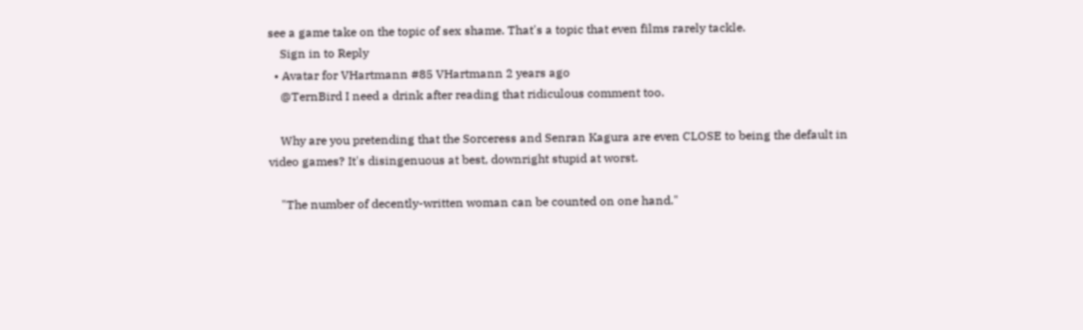see a game take on the topic of sex shame. That's a topic that even films rarely tackle.
    Sign in to Reply
  • Avatar for VHartmann #85 VHartmann 2 years ago
    @TernBird I need a drink after reading that ridiculous comment too.

    Why are you pretending that the Sorceress and Senran Kagura are even CLOSE to being the default in video games? It's disingenuous at best, downright stupid at worst.

    "The number of decently-written woman can be counted on one hand."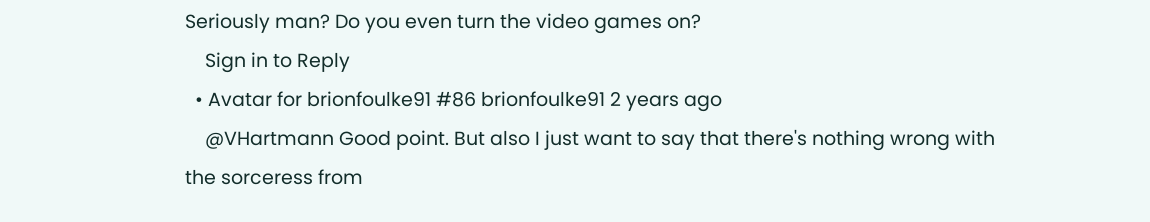Seriously man? Do you even turn the video games on?
    Sign in to Reply
  • Avatar for brionfoulke91 #86 brionfoulke91 2 years ago
    @VHartmann Good point. But also I just want to say that there's nothing wrong with the sorceress from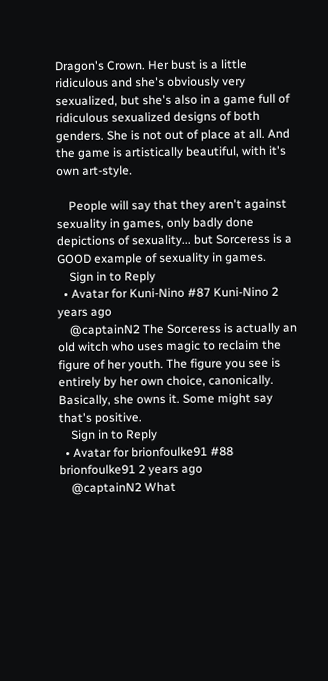Dragon's Crown. Her bust is a little ridiculous and she's obviously very sexualized, but she's also in a game full of ridiculous sexualized designs of both genders. She is not out of place at all. And the game is artistically beautiful, with it's own art-style.

    People will say that they aren't against sexuality in games, only badly done depictions of sexuality... but Sorceress is a GOOD example of sexuality in games.
    Sign in to Reply
  • Avatar for Kuni-Nino #87 Kuni-Nino 2 years ago
    @captainN2 The Sorceress is actually an old witch who uses magic to reclaim the figure of her youth. The figure you see is entirely by her own choice, canonically. Basically, she owns it. Some might say that's positive.
    Sign in to Reply
  • Avatar for brionfoulke91 #88 brionfoulke91 2 years ago
    @captainN2 What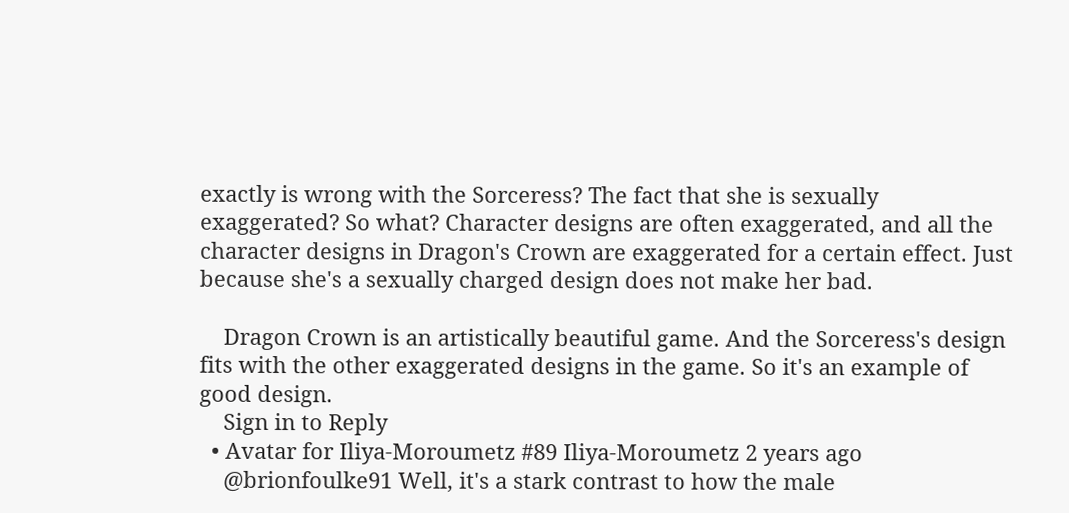exactly is wrong with the Sorceress? The fact that she is sexually exaggerated? So what? Character designs are often exaggerated, and all the character designs in Dragon's Crown are exaggerated for a certain effect. Just because she's a sexually charged design does not make her bad.

    Dragon Crown is an artistically beautiful game. And the Sorceress's design fits with the other exaggerated designs in the game. So it's an example of good design.
    Sign in to Reply
  • Avatar for Iliya-Moroumetz #89 Iliya-Moroumetz 2 years ago
    @brionfoulke91 Well, it's a stark contrast to how the male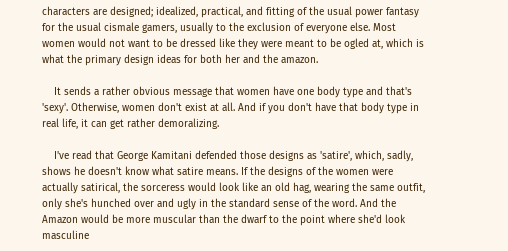characters are designed; idealized, practical, and fitting of the usual power fantasy for the usual cismale gamers, usually to the exclusion of everyone else. Most women would not want to be dressed like they were meant to be ogled at, which is what the primary design ideas for both her and the amazon.

    It sends a rather obvious message that women have one body type and that's 'sexy'. Otherwise, women don't exist at all. And if you don't have that body type in real life, it can get rather demoralizing.

    I've read that George Kamitani defended those designs as 'satire', which, sadly, shows he doesn't know what satire means. If the designs of the women were actually satirical, the sorceress would look like an old hag, wearing the same outfit, only she's hunched over and ugly in the standard sense of the word. And the Amazon would be more muscular than the dwarf to the point where she'd look masculine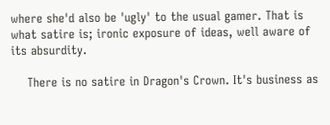where she'd also be 'ugly' to the usual gamer. That is what satire is; ironic exposure of ideas, well aware of its absurdity.

    There is no satire in Dragon's Crown. It's business as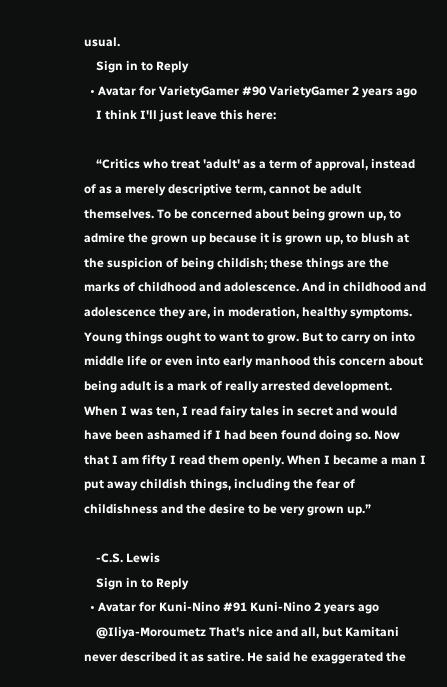usual.
    Sign in to Reply
  • Avatar for VarietyGamer #90 VarietyGamer 2 years ago
    I think I'll just leave this here:

    “Critics who treat 'adult' as a term of approval, instead of as a merely descriptive term, cannot be adult themselves. To be concerned about being grown up, to admire the grown up because it is grown up, to blush at the suspicion of being childish; these things are the marks of childhood and adolescence. And in childhood and adolescence they are, in moderation, healthy symptoms. Young things ought to want to grow. But to carry on into middle life or even into early manhood this concern about being adult is a mark of really arrested development. When I was ten, I read fairy tales in secret and would have been ashamed if I had been found doing so. Now that I am fifty I read them openly. When I became a man I put away childish things, including the fear of childishness and the desire to be very grown up.”

    -C.S. Lewis
    Sign in to Reply
  • Avatar for Kuni-Nino #91 Kuni-Nino 2 years ago
    @Iliya-Moroumetz That's nice and all, but Kamitani never described it as satire. He said he exaggerated the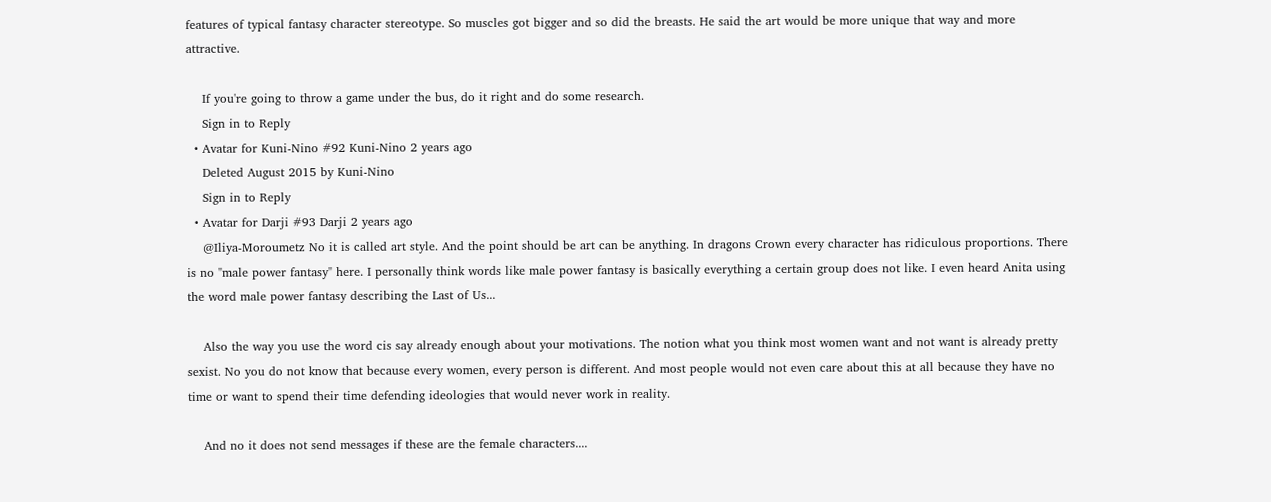features of typical fantasy character stereotype. So muscles got bigger and so did the breasts. He said the art would be more unique that way and more attractive.

    If you're going to throw a game under the bus, do it right and do some research.
    Sign in to Reply
  • Avatar for Kuni-Nino #92 Kuni-Nino 2 years ago
    Deleted August 2015 by Kuni-Nino
    Sign in to Reply
  • Avatar for Darji #93 Darji 2 years ago
    @Iliya-Moroumetz No it is called art style. And the point should be art can be anything. In dragons Crown every character has ridiculous proportions. There is no "male power fantasy" here. I personally think words like male power fantasy is basically everything a certain group does not like. I even heard Anita using the word male power fantasy describing the Last of Us...

    Also the way you use the word cis say already enough about your motivations. The notion what you think most women want and not want is already pretty sexist. No you do not know that because every women, every person is different. And most people would not even care about this at all because they have no time or want to spend their time defending ideologies that would never work in reality.

    And no it does not send messages if these are the female characters....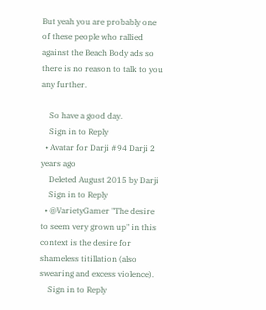But yeah you are probably one of these people who rallied against the Beach Body ads so there is no reason to talk to you any further.

    So have a good day.
    Sign in to Reply
  • Avatar for Darji #94 Darji 2 years ago
    Deleted August 2015 by Darji
    Sign in to Reply
  • @VarietyGamer "The desire to seem very grown up" in this context is the desire for shameless titillation (also swearing and excess violence).
    Sign in to Reply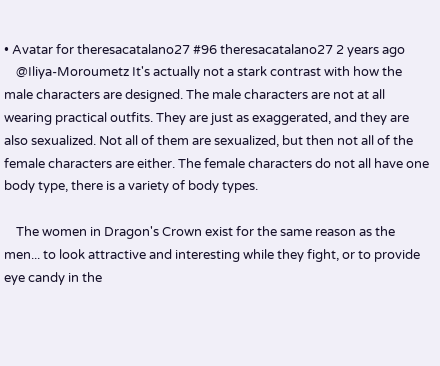• Avatar for theresacatalano27 #96 theresacatalano27 2 years ago
    @Iliya-Moroumetz It's actually not a stark contrast with how the male characters are designed. The male characters are not at all wearing practical outfits. They are just as exaggerated, and they are also sexualized. Not all of them are sexualized, but then not all of the female characters are either. The female characters do not all have one body type, there is a variety of body types.

    The women in Dragon's Crown exist for the same reason as the men... to look attractive and interesting while they fight, or to provide eye candy in the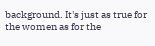background. It's just as true for the women as for the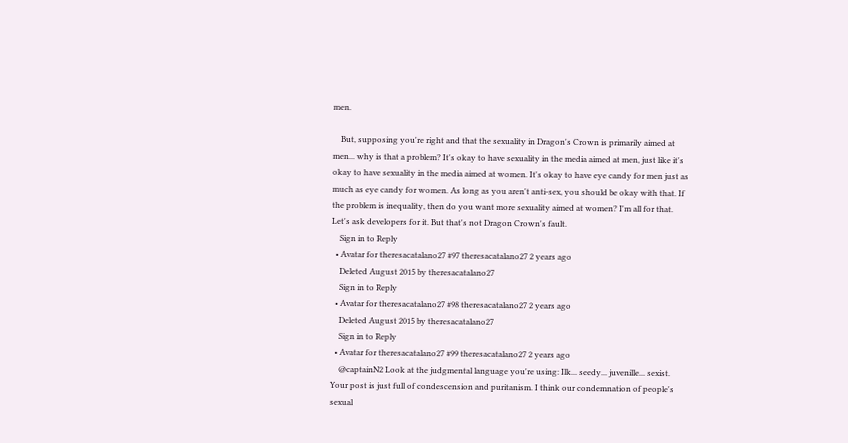men.

    But, supposing you're right and that the sexuality in Dragon's Crown is primarily aimed at men... why is that a problem? It's okay to have sexuality in the media aimed at men, just like it's okay to have sexuality in the media aimed at women. It's okay to have eye candy for men just as much as eye candy for women. As long as you aren't anti-sex, you should be okay with that. If the problem is inequality, then do you want more sexuality aimed at women? I'm all for that. Let's ask developers for it. But that's not Dragon Crown's fault.
    Sign in to Reply
  • Avatar for theresacatalano27 #97 theresacatalano27 2 years ago
    Deleted August 2015 by theresacatalano27
    Sign in to Reply
  • Avatar for theresacatalano27 #98 theresacatalano27 2 years ago
    Deleted August 2015 by theresacatalano27
    Sign in to Reply
  • Avatar for theresacatalano27 #99 theresacatalano27 2 years ago
    @captainN2 Look at the judgmental language you're using: Ilk... seedy... juvenille... sexist. Your post is just full of condescension and puritanism. I think our condemnation of people's sexual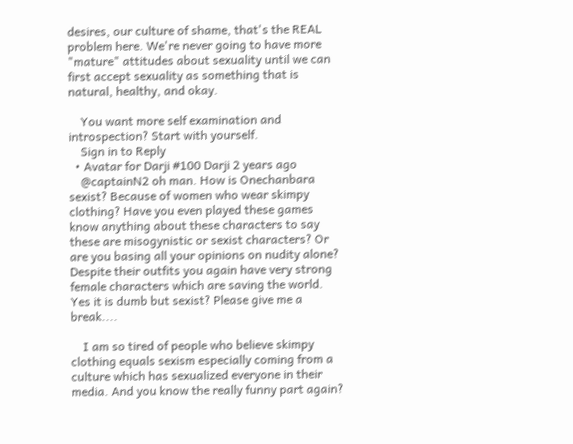desires, our culture of shame, that's the REAL problem here. We're never going to have more "mature" attitudes about sexuality until we can first accept sexuality as something that is natural, healthy, and okay.

    You want more self examination and introspection? Start with yourself.
    Sign in to Reply
  • Avatar for Darji #100 Darji 2 years ago
    @captainN2 oh man. How is Onechanbara sexist? Because of women who wear skimpy clothing? Have you even played these games know anything about these characters to say these are misogynistic or sexist characters? Or are you basing all your opinions on nudity alone? Despite their outfits you again have very strong female characters which are saving the world. Yes it is dumb but sexist? Please give me a break....

    I am so tired of people who believe skimpy clothing equals sexism especially coming from a culture which has sexualized everyone in their media. And you know the really funny part again?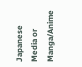Japanese Media or Manga/Anime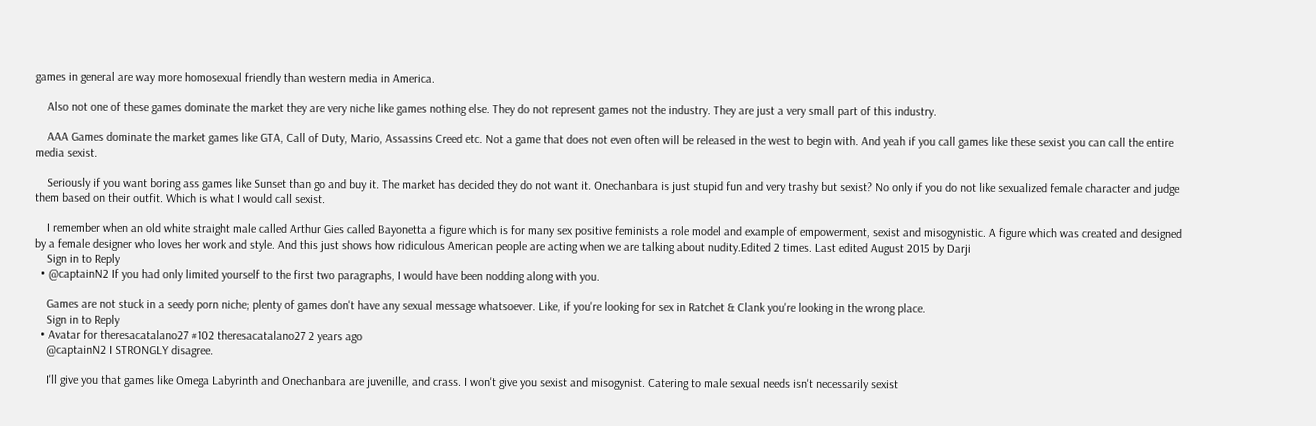games in general are way more homosexual friendly than western media in America.

    Also not one of these games dominate the market they are very niche like games nothing else. They do not represent games not the industry. They are just a very small part of this industry.

    AAA Games dominate the market games like GTA, Call of Duty, Mario, Assassins Creed etc. Not a game that does not even often will be released in the west to begin with. And yeah if you call games like these sexist you can call the entire media sexist.

    Seriously if you want boring ass games like Sunset than go and buy it. The market has decided they do not want it. Onechanbara is just stupid fun and very trashy but sexist? No only if you do not like sexualized female character and judge them based on their outfit. Which is what I would call sexist.

    I remember when an old white straight male called Arthur Gies called Bayonetta a figure which is for many sex positive feminists a role model and example of empowerment, sexist and misogynistic. A figure which was created and designed by a female designer who loves her work and style. And this just shows how ridiculous American people are acting when we are talking about nudity.Edited 2 times. Last edited August 2015 by Darji
    Sign in to Reply
  • @captainN2 If you had only limited yourself to the first two paragraphs, I would have been nodding along with you.

    Games are not stuck in a seedy porn niche; plenty of games don't have any sexual message whatsoever. Like, if you're looking for sex in Ratchet & Clank you're looking in the wrong place.
    Sign in to Reply
  • Avatar for theresacatalano27 #102 theresacatalano27 2 years ago
    @captainN2 I STRONGLY disagree.

    I'll give you that games like Omega Labyrinth and Onechanbara are juvenille, and crass. I won't give you sexist and misogynist. Catering to male sexual needs isn't necessarily sexist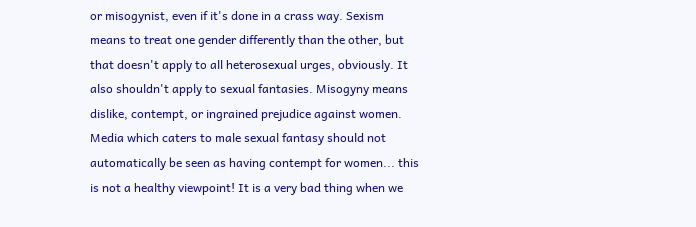or misogynist, even if it's done in a crass way. Sexism means to treat one gender differently than the other, but that doesn't apply to all heterosexual urges, obviously. It also shouldn't apply to sexual fantasies. Misogyny means dislike, contempt, or ingrained prejudice against women. Media which caters to male sexual fantasy should not automatically be seen as having contempt for women... this is not a healthy viewpoint! It is a very bad thing when we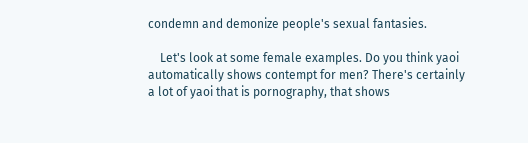condemn and demonize people's sexual fantasies.

    Let's look at some female examples. Do you think yaoi automatically shows contempt for men? There's certainly a lot of yaoi that is pornography, that shows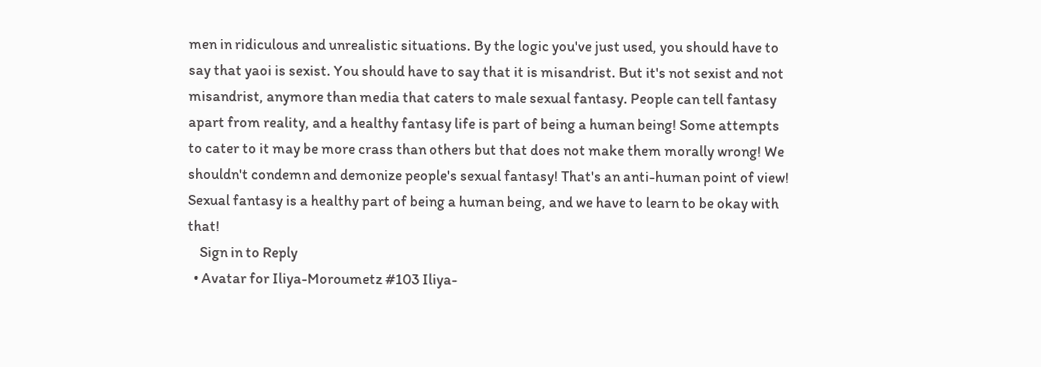men in ridiculous and unrealistic situations. By the logic you've just used, you should have to say that yaoi is sexist. You should have to say that it is misandrist. But it's not sexist and not misandrist, anymore than media that caters to male sexual fantasy. People can tell fantasy apart from reality, and a healthy fantasy life is part of being a human being! Some attempts to cater to it may be more crass than others but that does not make them morally wrong! We shouldn't condemn and demonize people's sexual fantasy! That's an anti-human point of view! Sexual fantasy is a healthy part of being a human being, and we have to learn to be okay with that!
    Sign in to Reply
  • Avatar for Iliya-Moroumetz #103 Iliya-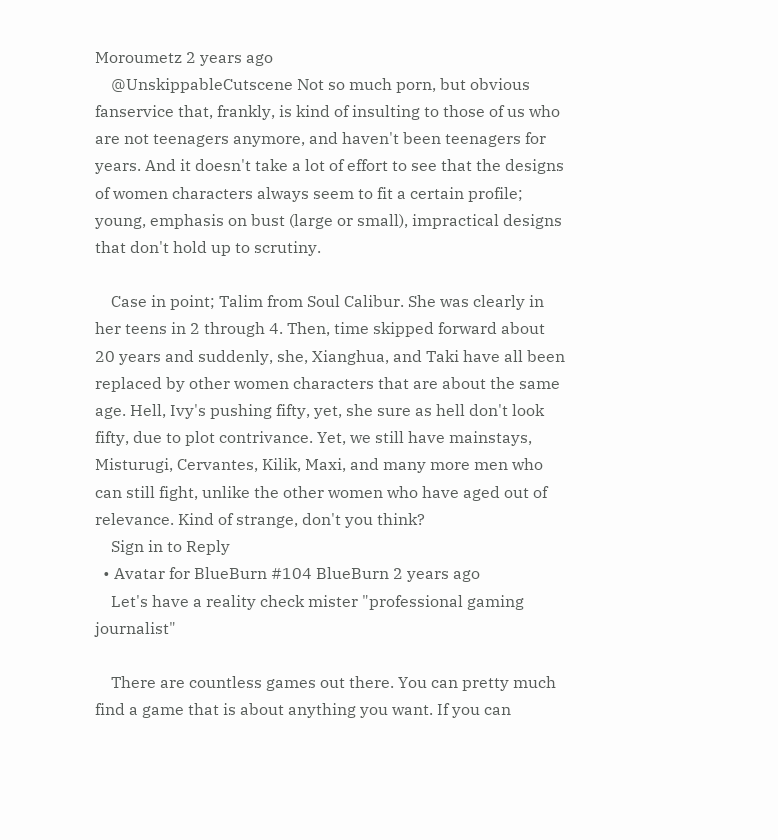Moroumetz 2 years ago
    @UnskippableCutscene Not so much porn, but obvious fanservice that, frankly, is kind of insulting to those of us who are not teenagers anymore, and haven't been teenagers for years. And it doesn't take a lot of effort to see that the designs of women characters always seem to fit a certain profile; young, emphasis on bust (large or small), impractical designs that don't hold up to scrutiny.

    Case in point; Talim from Soul Calibur. She was clearly in her teens in 2 through 4. Then, time skipped forward about 20 years and suddenly, she, Xianghua, and Taki have all been replaced by other women characters that are about the same age. Hell, Ivy's pushing fifty, yet, she sure as hell don't look fifty, due to plot contrivance. Yet, we still have mainstays, Misturugi, Cervantes, Kilik, Maxi, and many more men who can still fight, unlike the other women who have aged out of relevance. Kind of strange, don't you think?
    Sign in to Reply
  • Avatar for BlueBurn #104 BlueBurn 2 years ago
    Let's have a reality check mister "professional gaming journalist"

    There are countless games out there. You can pretty much find a game that is about anything you want. If you can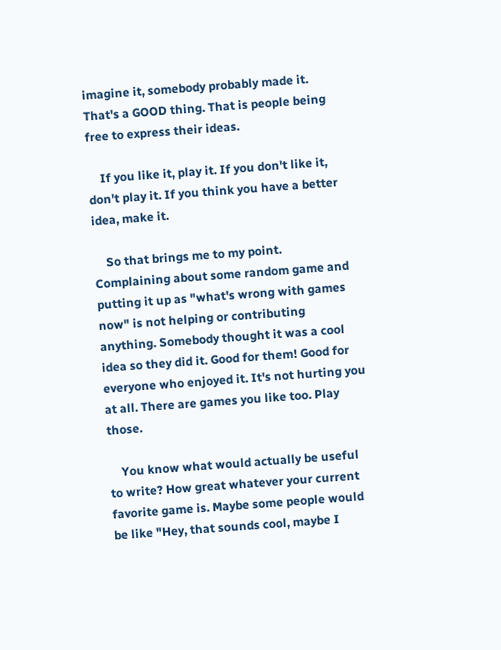imagine it, somebody probably made it. That's a GOOD thing. That is people being free to express their ideas.

    If you like it, play it. If you don't like it, don't play it. If you think you have a better idea, make it.

    So that brings me to my point. Complaining about some random game and putting it up as "what's wrong with games now" is not helping or contributing anything. Somebody thought it was a cool idea so they did it. Good for them! Good for everyone who enjoyed it. It's not hurting you at all. There are games you like too. Play those.

    You know what would actually be useful to write? How great whatever your current favorite game is. Maybe some people would be like "Hey, that sounds cool, maybe I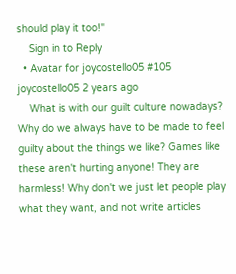should play it too!"
    Sign in to Reply
  • Avatar for joycostello05 #105 joycostello05 2 years ago
    What is with our guilt culture nowadays? Why do we always have to be made to feel guilty about the things we like? Games like these aren't hurting anyone! They are harmless! Why don't we just let people play what they want, and not write articles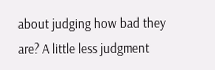about judging how bad they are? A little less judgment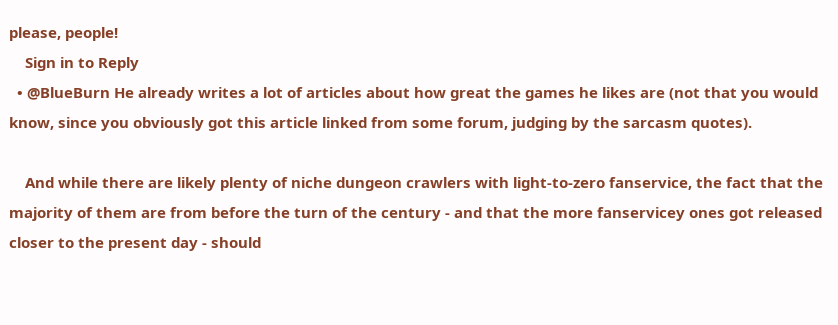please, people!
    Sign in to Reply
  • @BlueBurn He already writes a lot of articles about how great the games he likes are (not that you would know, since you obviously got this article linked from some forum, judging by the sarcasm quotes).

    And while there are likely plenty of niche dungeon crawlers with light-to-zero fanservice, the fact that the majority of them are from before the turn of the century - and that the more fanservicey ones got released closer to the present day - should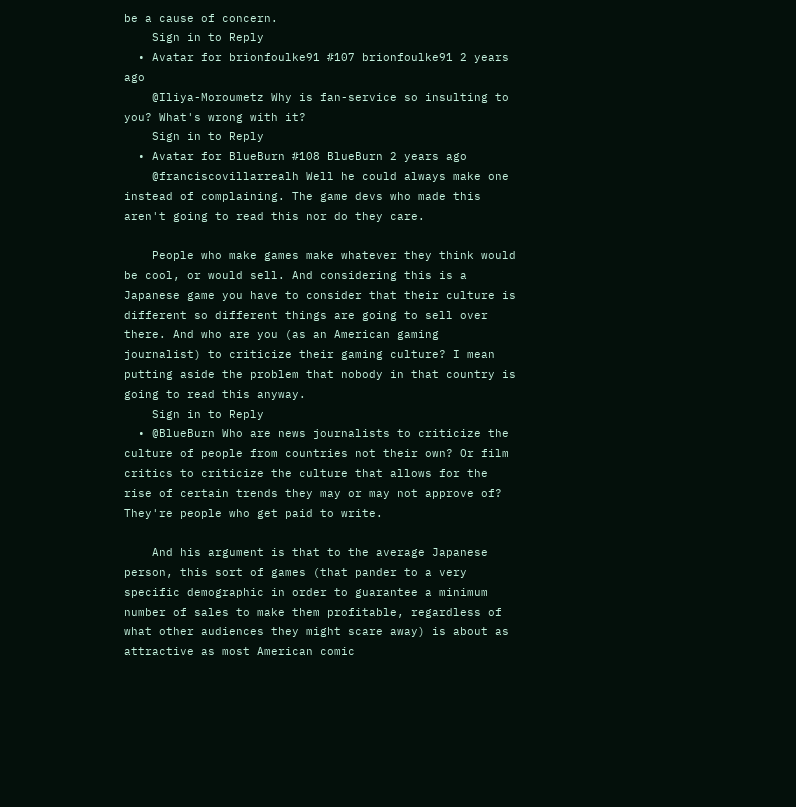be a cause of concern.
    Sign in to Reply
  • Avatar for brionfoulke91 #107 brionfoulke91 2 years ago
    @Iliya-Moroumetz Why is fan-service so insulting to you? What's wrong with it?
    Sign in to Reply
  • Avatar for BlueBurn #108 BlueBurn 2 years ago
    @franciscovillarrealh Well he could always make one instead of complaining. The game devs who made this aren't going to read this nor do they care.

    People who make games make whatever they think would be cool, or would sell. And considering this is a Japanese game you have to consider that their culture is different so different things are going to sell over there. And who are you (as an American gaming journalist) to criticize their gaming culture? I mean putting aside the problem that nobody in that country is going to read this anyway.
    Sign in to Reply
  • @BlueBurn Who are news journalists to criticize the culture of people from countries not their own? Or film critics to criticize the culture that allows for the rise of certain trends they may or may not approve of? They're people who get paid to write.

    And his argument is that to the average Japanese person, this sort of games (that pander to a very specific demographic in order to guarantee a minimum number of sales to make them profitable, regardless of what other audiences they might scare away) is about as attractive as most American comic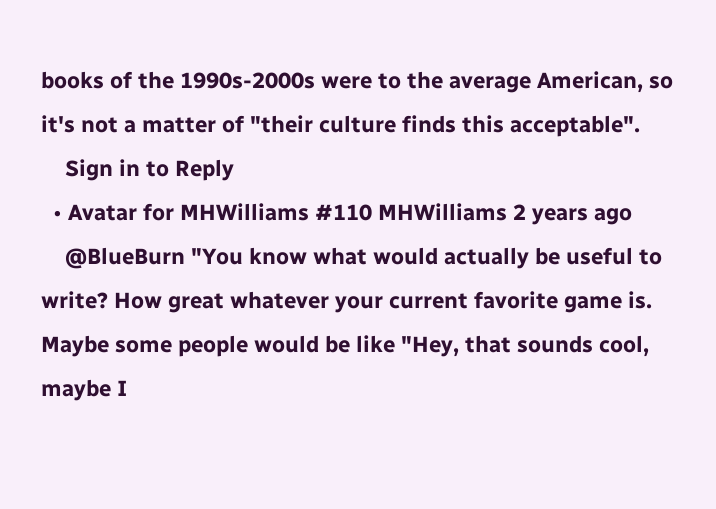books of the 1990s-2000s were to the average American, so it's not a matter of "their culture finds this acceptable".
    Sign in to Reply
  • Avatar for MHWilliams #110 MHWilliams 2 years ago
    @BlueBurn "You know what would actually be useful to write? How great whatever your current favorite game is. Maybe some people would be like "Hey, that sounds cool, maybe I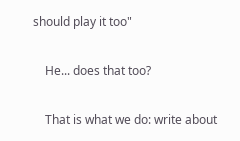should play it too"

    He... does that too?

    That is what we do: write about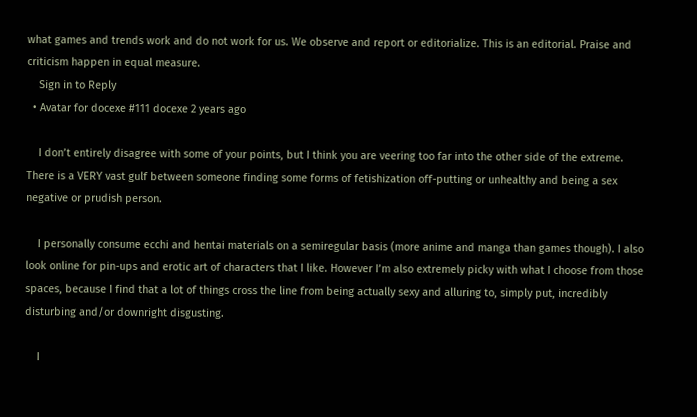what games and trends work and do not work for us. We observe and report or editorialize. This is an editorial. Praise and criticism happen in equal measure.
    Sign in to Reply
  • Avatar for docexe #111 docexe 2 years ago

    I don’t entirely disagree with some of your points, but I think you are veering too far into the other side of the extreme. There is a VERY vast gulf between someone finding some forms of fetishization off-putting or unhealthy and being a sex negative or prudish person.

    I personally consume ecchi and hentai materials on a semiregular basis (more anime and manga than games though). I also look online for pin-ups and erotic art of characters that I like. However I’m also extremely picky with what I choose from those spaces, because I find that a lot of things cross the line from being actually sexy and alluring to, simply put, incredibly disturbing and/or downright disgusting.

    I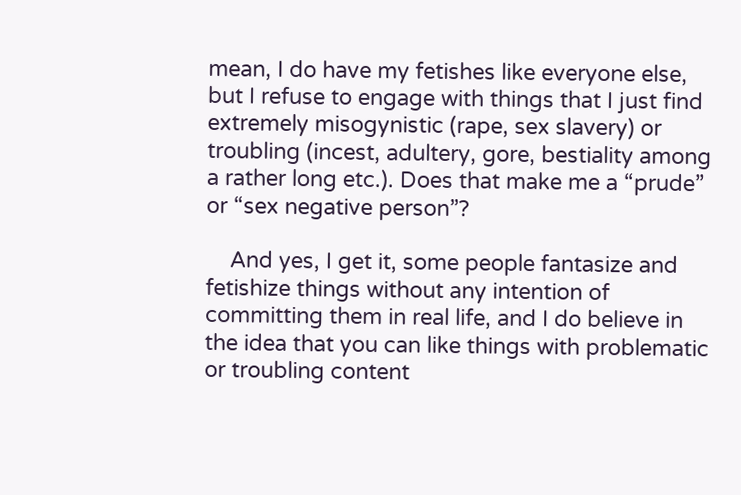mean, I do have my fetishes like everyone else, but I refuse to engage with things that I just find extremely misogynistic (rape, sex slavery) or troubling (incest, adultery, gore, bestiality among a rather long etc.). Does that make me a “prude” or “sex negative person”?

    And yes, I get it, some people fantasize and fetishize things without any intention of committing them in real life, and I do believe in the idea that you can like things with problematic or troubling content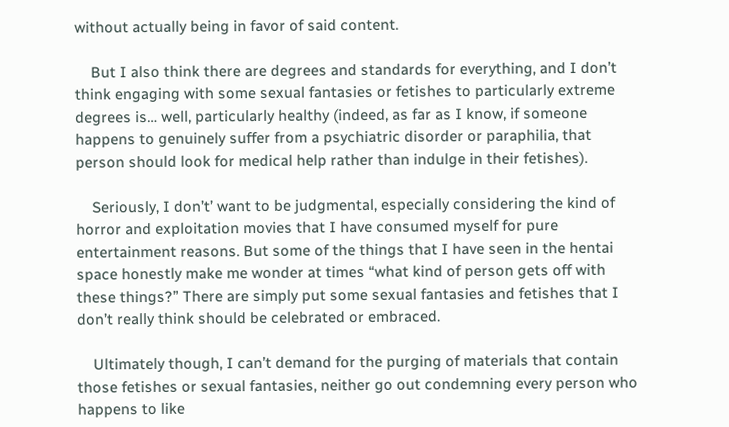without actually being in favor of said content.

    But I also think there are degrees and standards for everything, and I don’t think engaging with some sexual fantasies or fetishes to particularly extreme degrees is… well, particularly healthy (indeed, as far as I know, if someone happens to genuinely suffer from a psychiatric disorder or paraphilia, that person should look for medical help rather than indulge in their fetishes).

    Seriously, I don’t’ want to be judgmental, especially considering the kind of horror and exploitation movies that I have consumed myself for pure entertainment reasons. But some of the things that I have seen in the hentai space honestly make me wonder at times “what kind of person gets off with these things?” There are simply put some sexual fantasies and fetishes that I don’t really think should be celebrated or embraced.

    Ultimately though, I can’t demand for the purging of materials that contain those fetishes or sexual fantasies, neither go out condemning every person who happens to like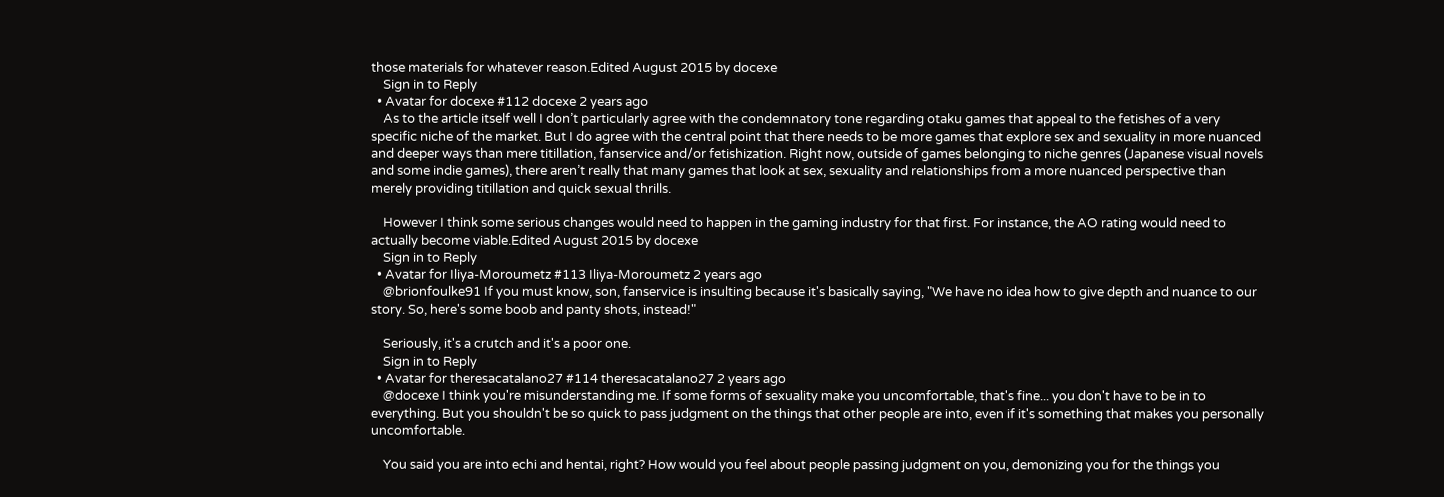those materials for whatever reason.Edited August 2015 by docexe
    Sign in to Reply
  • Avatar for docexe #112 docexe 2 years ago
    As to the article itself well I don’t particularly agree with the condemnatory tone regarding otaku games that appeal to the fetishes of a very specific niche of the market. But I do agree with the central point that there needs to be more games that explore sex and sexuality in more nuanced and deeper ways than mere titillation, fanservice and/or fetishization. Right now, outside of games belonging to niche genres (Japanese visual novels and some indie games), there aren’t really that many games that look at sex, sexuality and relationships from a more nuanced perspective than merely providing titillation and quick sexual thrills.

    However I think some serious changes would need to happen in the gaming industry for that first. For instance, the AO rating would need to actually become viable.Edited August 2015 by docexe
    Sign in to Reply
  • Avatar for Iliya-Moroumetz #113 Iliya-Moroumetz 2 years ago
    @brionfoulke91 If you must know, son, fanservice is insulting because it's basically saying, "We have no idea how to give depth and nuance to our story. So, here's some boob and panty shots, instead!"

    Seriously, it's a crutch and it's a poor one.
    Sign in to Reply
  • Avatar for theresacatalano27 #114 theresacatalano27 2 years ago
    @docexe I think you're misunderstanding me. If some forms of sexuality make you uncomfortable, that's fine... you don't have to be in to everything. But you shouldn't be so quick to pass judgment on the things that other people are into, even if it's something that makes you personally uncomfortable.

    You said you are into echi and hentai, right? How would you feel about people passing judgment on you, demonizing you for the things you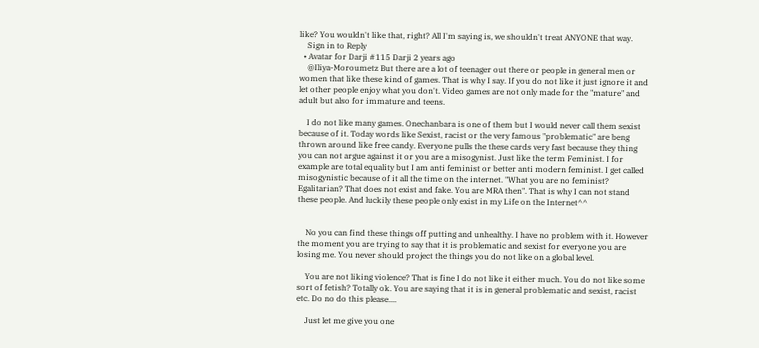like? You wouldn't like that, right? All I'm saying is, we shouldn't treat ANYONE that way.
    Sign in to Reply
  • Avatar for Darji #115 Darji 2 years ago
    @Iliya-Moroumetz But there are a lot of teenager out there or people in general men or women that like these kind of games. That is why I say. If you do not like it just ignore it and let other people enjoy what you don't. Video games are not only made for the "mature" and adult but also for immature and teens.

    I do not like many games. Onechanbara is one of them but I would never call them sexist because of it. Today words like Sexist, racist or the very famous "problematic" are beng thrown around like free candy. Everyone pulls the these cards very fast because they thing you can not argue against it or you are a misogynist. Just like the term Feminist. I for example are total equality but I am anti feminist or better anti modern feminist. I get called misogynistic because of it all the time on the internet. "What you are no feminist? Egalitarian? That does not exist and fake. You are MRA then". That is why I can not stand these people. And luckily these people only exist in my Life on the Internet^^


    No you can find these things off putting and unhealthy. I have no problem with it. However the moment you are trying to say that it is problematic and sexist for everyone you are losing me. You never should project the things you do not like on a global level.

    You are not liking violence? That is fine I do not like it either much. You do not like some sort of fetish? Totally ok. You are saying that it is in general problematic and sexist, racist etc. Do no do this please....

    Just let me give you one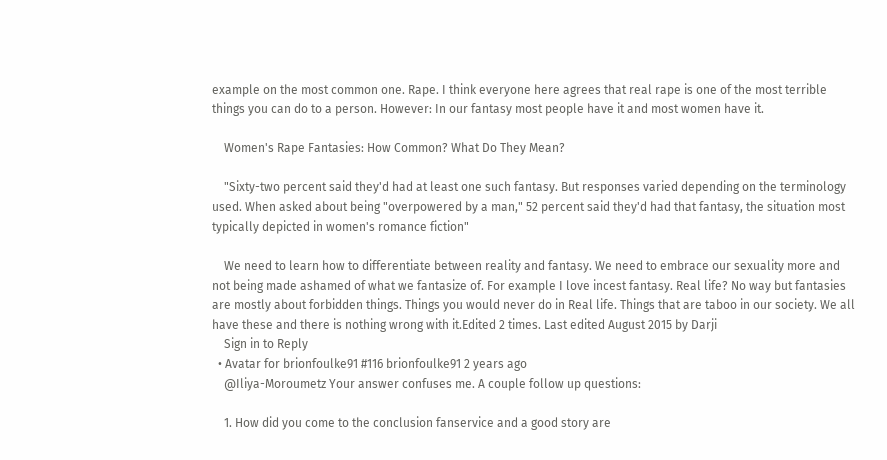example on the most common one. Rape. I think everyone here agrees that real rape is one of the most terrible things you can do to a person. However: In our fantasy most people have it and most women have it.

    Women's Rape Fantasies: How Common? What Do They Mean?

    "Sixty-two percent said they'd had at least one such fantasy. But responses varied depending on the terminology used. When asked about being "overpowered by a man," 52 percent said they'd had that fantasy, the situation most typically depicted in women's romance fiction"

    We need to learn how to differentiate between reality and fantasy. We need to embrace our sexuality more and not being made ashamed of what we fantasize of. For example I love incest fantasy. Real life? No way but fantasies are mostly about forbidden things. Things you would never do in Real life. Things that are taboo in our society. We all have these and there is nothing wrong with it.Edited 2 times. Last edited August 2015 by Darji
    Sign in to Reply
  • Avatar for brionfoulke91 #116 brionfoulke91 2 years ago
    @Iliya-Moroumetz Your answer confuses me. A couple follow up questions:

    1. How did you come to the conclusion fanservice and a good story are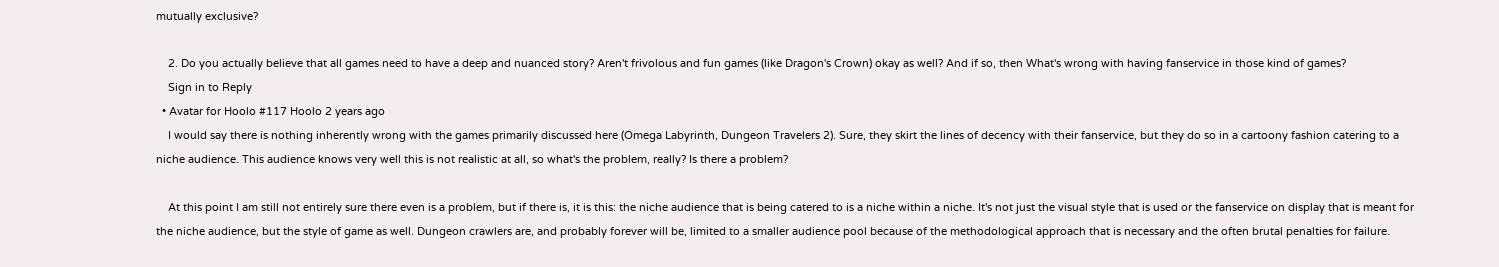mutually exclusive?

    2. Do you actually believe that all games need to have a deep and nuanced story? Aren't frivolous and fun games (like Dragon's Crown) okay as well? And if so, then What's wrong with having fanservice in those kind of games?
    Sign in to Reply
  • Avatar for Hoolo #117 Hoolo 2 years ago
    I would say there is nothing inherently wrong with the games primarily discussed here (Omega Labyrinth, Dungeon Travelers 2). Sure, they skirt the lines of decency with their fanservice, but they do so in a cartoony fashion catering to a niche audience. This audience knows very well this is not realistic at all, so what's the problem, really? Is there a problem?

    At this point I am still not entirely sure there even is a problem, but if there is, it is this: the niche audience that is being catered to is a niche within a niche. It's not just the visual style that is used or the fanservice on display that is meant for the niche audience, but the style of game as well. Dungeon crawlers are, and probably forever will be, limited to a smaller audience pool because of the methodological approach that is necessary and the often brutal penalties for failure.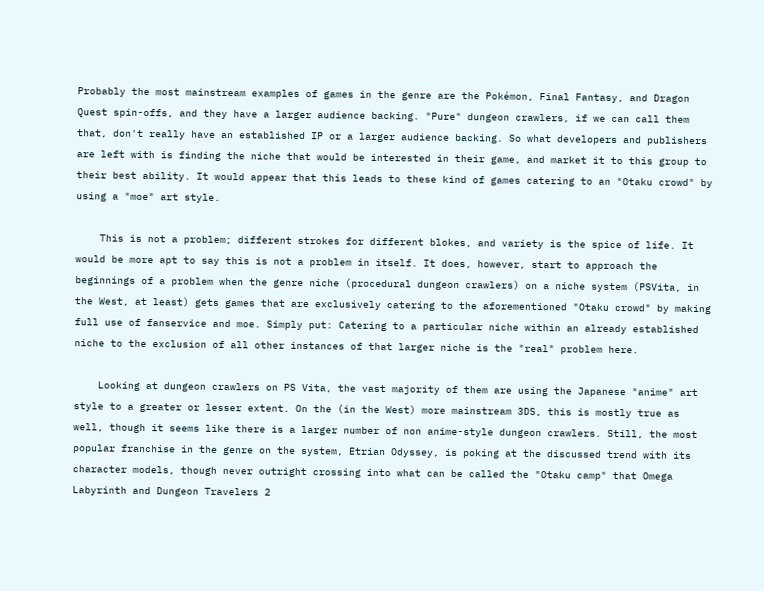Probably the most mainstream examples of games in the genre are the Pokémon, Final Fantasy, and Dragon Quest spin-offs, and they have a larger audience backing. "Pure" dungeon crawlers, if we can call them that, don't really have an established IP or a larger audience backing. So what developers and publishers are left with is finding the niche that would be interested in their game, and market it to this group to their best ability. It would appear that this leads to these kind of games catering to an "Otaku crowd" by using a "moe" art style.

    This is not a problem; different strokes for different blokes, and variety is the spice of life. It would be more apt to say this is not a problem in itself. It does, however, start to approach the beginnings of a problem when the genre niche (procedural dungeon crawlers) on a niche system (PSVita, in the West, at least) gets games that are exclusively catering to the aforementioned "Otaku crowd" by making full use of fanservice and moe. Simply put: Catering to a particular niche within an already established niche to the exclusion of all other instances of that larger niche is the "real" problem here.

    Looking at dungeon crawlers on PS Vita, the vast majority of them are using the Japanese "anime" art style to a greater or lesser extent. On the (in the West) more mainstream 3DS, this is mostly true as well, though it seems like there is a larger number of non anime-style dungeon crawlers. Still, the most popular franchise in the genre on the system, Etrian Odyssey, is poking at the discussed trend with its character models, though never outright crossing into what can be called the "Otaku camp" that Omega Labyrinth and Dungeon Travelers 2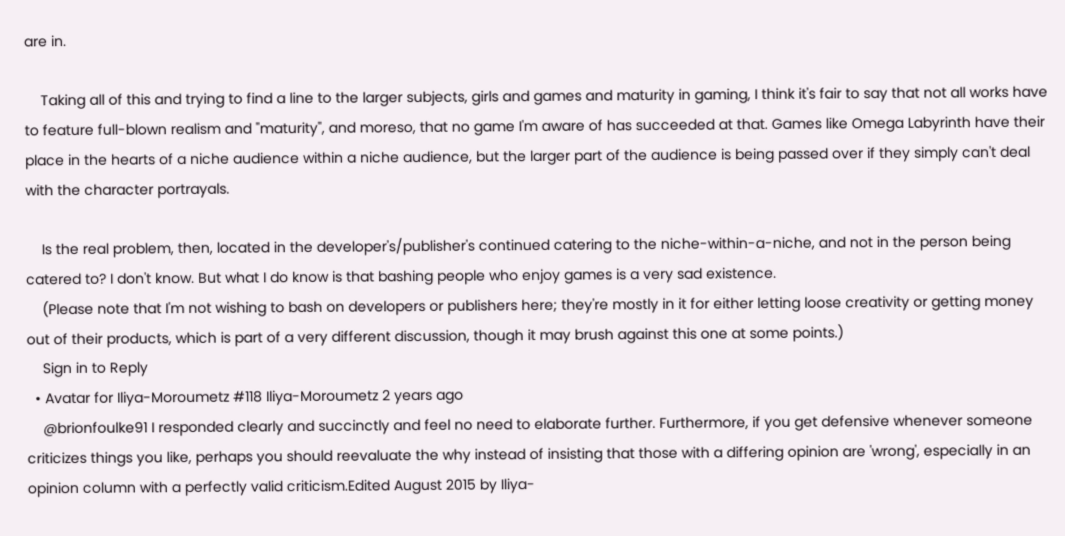are in.

    Taking all of this and trying to find a line to the larger subjects, girls and games and maturity in gaming, I think it's fair to say that not all works have to feature full-blown realism and "maturity", and moreso, that no game I'm aware of has succeeded at that. Games like Omega Labyrinth have their place in the hearts of a niche audience within a niche audience, but the larger part of the audience is being passed over if they simply can't deal with the character portrayals.

    Is the real problem, then, located in the developer's/publisher's continued catering to the niche-within-a-niche, and not in the person being catered to? I don't know. But what I do know is that bashing people who enjoy games is a very sad existence.
    (Please note that I'm not wishing to bash on developers or publishers here; they're mostly in it for either letting loose creativity or getting money out of their products, which is part of a very different discussion, though it may brush against this one at some points.)
    Sign in to Reply
  • Avatar for Iliya-Moroumetz #118 Iliya-Moroumetz 2 years ago
    @brionfoulke91 I responded clearly and succinctly and feel no need to elaborate further. Furthermore, if you get defensive whenever someone criticizes things you like, perhaps you should reevaluate the why instead of insisting that those with a differing opinion are 'wrong', especially in an opinion column with a perfectly valid criticism.Edited August 2015 by Iliya-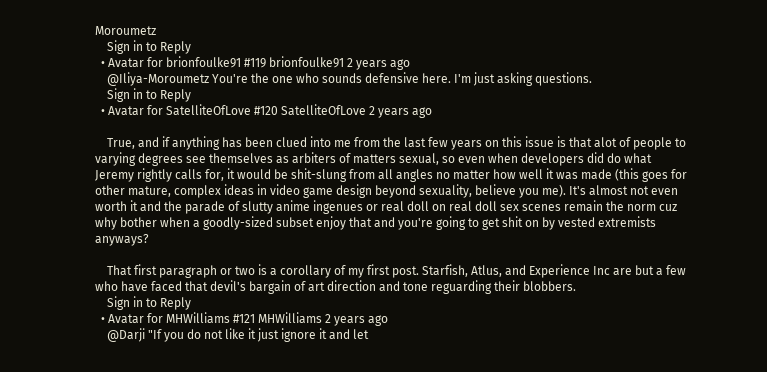Moroumetz
    Sign in to Reply
  • Avatar for brionfoulke91 #119 brionfoulke91 2 years ago
    @Iliya-Moroumetz You're the one who sounds defensive here. I'm just asking questions.
    Sign in to Reply
  • Avatar for SatelliteOfLove #120 SatelliteOfLove 2 years ago

    True, and if anything has been clued into me from the last few years on this issue is that alot of people to varying degrees see themselves as arbiters of matters sexual, so even when developers did do what Jeremy rightly calls for, it would be shit-slung from all angles no matter how well it was made (this goes for other mature, complex ideas in video game design beyond sexuality, believe you me). It's almost not even worth it and the parade of slutty anime ingenues or real doll on real doll sex scenes remain the norm cuz why bother when a goodly-sized subset enjoy that and you're going to get shit on by vested extremists anyways?

    That first paragraph or two is a corollary of my first post. Starfish, Atlus, and Experience Inc are but a few who have faced that devil's bargain of art direction and tone reguarding their blobbers.
    Sign in to Reply
  • Avatar for MHWilliams #121 MHWilliams 2 years ago
    @Darji "If you do not like it just ignore it and let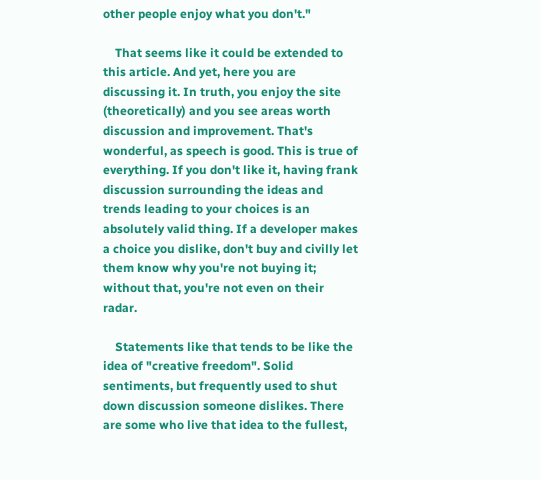other people enjoy what you don't."

    That seems like it could be extended to this article. And yet, here you are discussing it. In truth, you enjoy the site (theoretically) and you see areas worth discussion and improvement. That's wonderful, as speech is good. This is true of everything. If you don't like it, having frank discussion surrounding the ideas and trends leading to your choices is an absolutely valid thing. If a developer makes a choice you dislike, don't buy and civilly let them know why you're not buying it; without that, you're not even on their radar.

    Statements like that tends to be like the idea of "creative freedom". Solid sentiments, but frequently used to shut down discussion someone dislikes. There are some who live that idea to the fullest,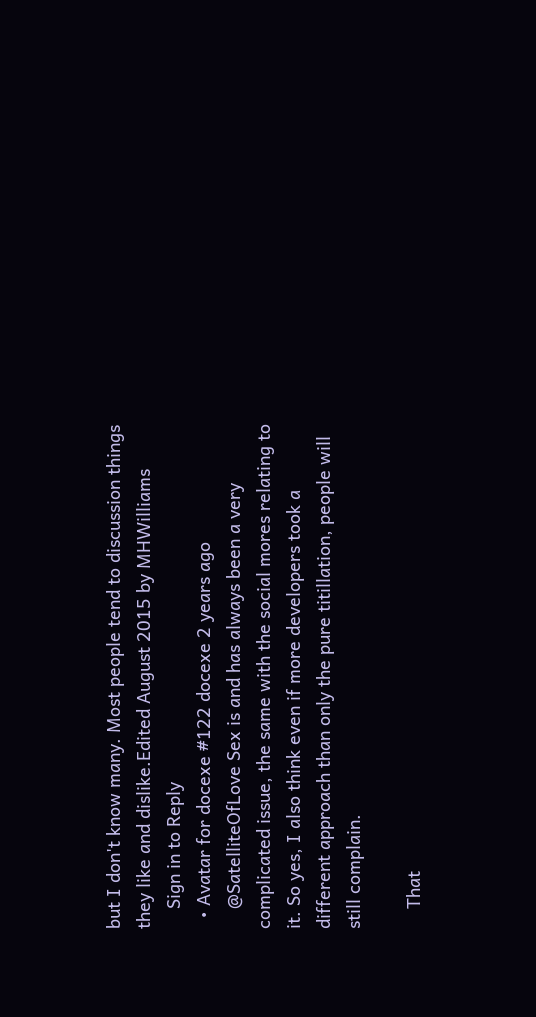but I don't know many. Most people tend to discussion things they like and dislike.Edited August 2015 by MHWilliams
    Sign in to Reply
  • Avatar for docexe #122 docexe 2 years ago
    @SatelliteOfLove Sex is and has always been a very complicated issue, the same with the social mores relating to it. So yes, I also think even if more developers took a different approach than only the pure titillation, people will still complain.

    That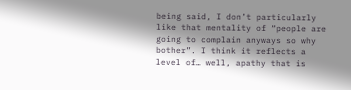being said, I don’t particularly like that mentality of “people are going to complain anyways so why bother”. I think it reflects a level of… well, apathy that is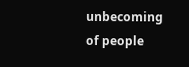unbecoming of people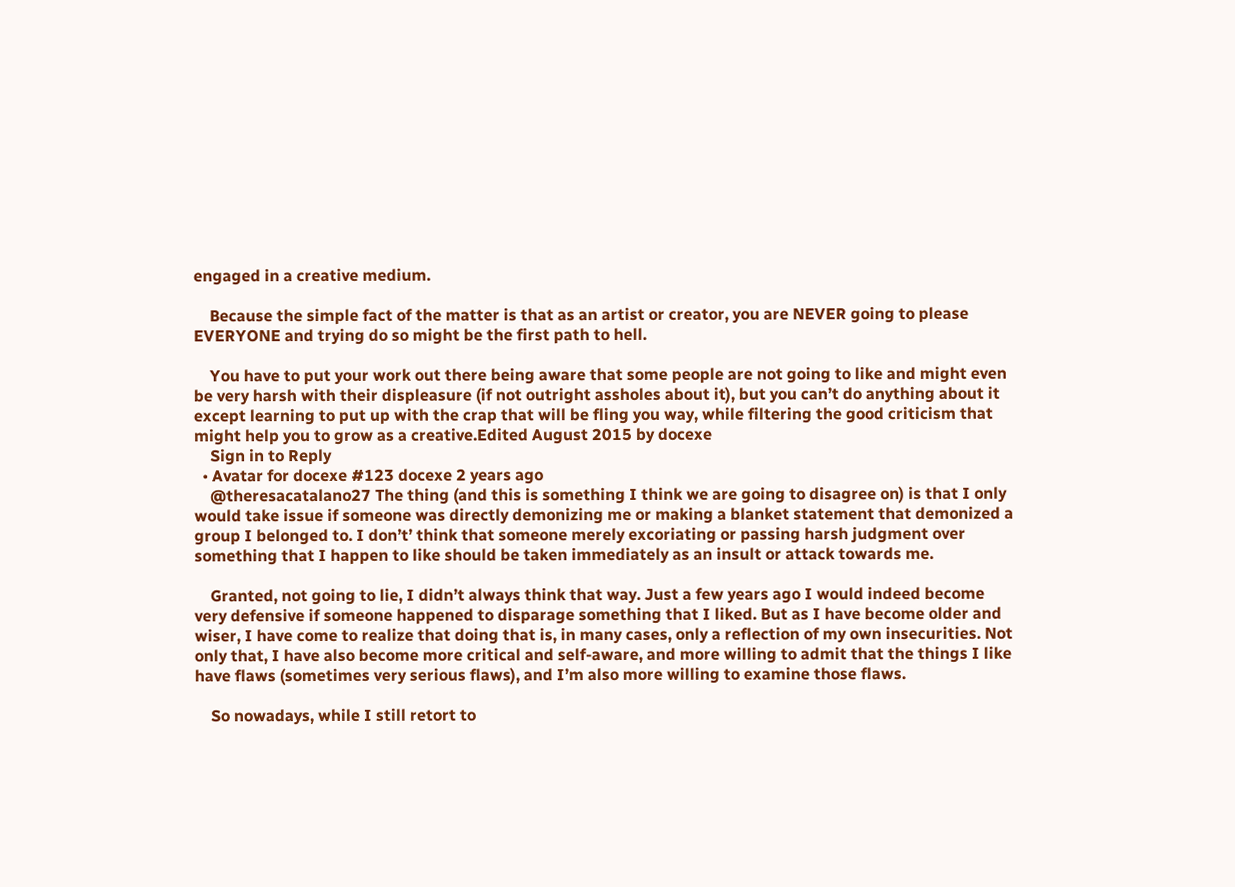engaged in a creative medium.

    Because the simple fact of the matter is that as an artist or creator, you are NEVER going to please EVERYONE and trying do so might be the first path to hell.

    You have to put your work out there being aware that some people are not going to like and might even be very harsh with their displeasure (if not outright assholes about it), but you can’t do anything about it except learning to put up with the crap that will be fling you way, while filtering the good criticism that might help you to grow as a creative.Edited August 2015 by docexe
    Sign in to Reply
  • Avatar for docexe #123 docexe 2 years ago
    @theresacatalano27 The thing (and this is something I think we are going to disagree on) is that I only would take issue if someone was directly demonizing me or making a blanket statement that demonized a group I belonged to. I don’t’ think that someone merely excoriating or passing harsh judgment over something that I happen to like should be taken immediately as an insult or attack towards me.

    Granted, not going to lie, I didn’t always think that way. Just a few years ago I would indeed become very defensive if someone happened to disparage something that I liked. But as I have become older and wiser, I have come to realize that doing that is, in many cases, only a reflection of my own insecurities. Not only that, I have also become more critical and self-aware, and more willing to admit that the things I like have flaws (sometimes very serious flaws), and I’m also more willing to examine those flaws.

    So nowadays, while I still retort to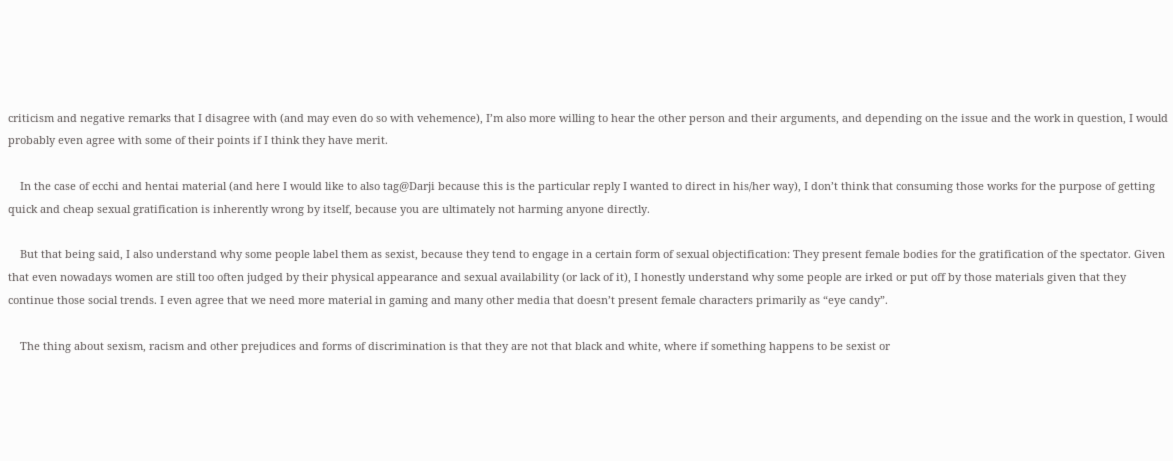criticism and negative remarks that I disagree with (and may even do so with vehemence), I’m also more willing to hear the other person and their arguments, and depending on the issue and the work in question, I would probably even agree with some of their points if I think they have merit.

    In the case of ecchi and hentai material (and here I would like to also tag@Darji because this is the particular reply I wanted to direct in his/her way), I don’t think that consuming those works for the purpose of getting quick and cheap sexual gratification is inherently wrong by itself, because you are ultimately not harming anyone directly.

    But that being said, I also understand why some people label them as sexist, because they tend to engage in a certain form of sexual objectification: They present female bodies for the gratification of the spectator. Given that even nowadays women are still too often judged by their physical appearance and sexual availability (or lack of it), I honestly understand why some people are irked or put off by those materials given that they continue those social trends. I even agree that we need more material in gaming and many other media that doesn’t present female characters primarily as “eye candy”.

    The thing about sexism, racism and other prejudices and forms of discrimination is that they are not that black and white, where if something happens to be sexist or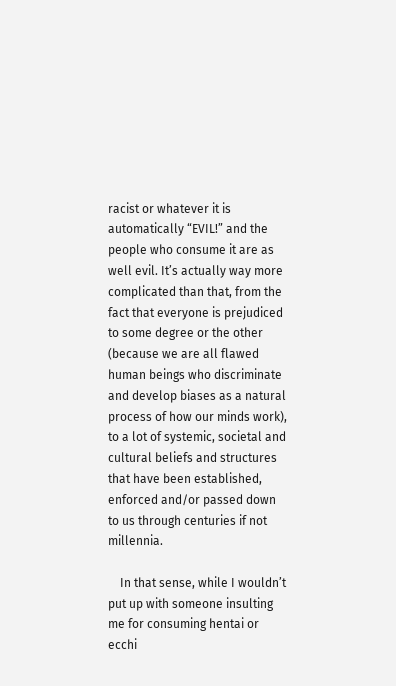racist or whatever it is automatically “EVIL!” and the people who consume it are as well evil. It’s actually way more complicated than that, from the fact that everyone is prejudiced to some degree or the other (because we are all flawed human beings who discriminate and develop biases as a natural process of how our minds work), to a lot of systemic, societal and cultural beliefs and structures that have been established, enforced and/or passed down to us through centuries if not millennia.

    In that sense, while I wouldn’t put up with someone insulting me for consuming hentai or ecchi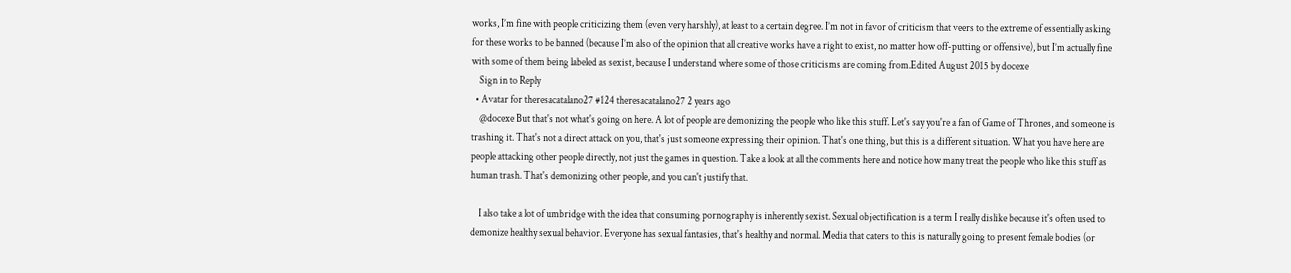works, I’m fine with people criticizing them (even very harshly), at least to a certain degree. I’m not in favor of criticism that veers to the extreme of essentially asking for these works to be banned (because I’m also of the opinion that all creative works have a right to exist, no matter how off-putting or offensive), but I’m actually fine with some of them being labeled as sexist, because I understand where some of those criticisms are coming from.Edited August 2015 by docexe
    Sign in to Reply
  • Avatar for theresacatalano27 #124 theresacatalano27 2 years ago
    @docexe But that's not what's going on here. A lot of people are demonizing the people who like this stuff. Let's say you're a fan of Game of Thrones, and someone is trashing it. That's not a direct attack on you, that's just someone expressing their opinion. That's one thing, but this is a different situation. What you have here are people attacking other people directly, not just the games in question. Take a look at all the comments here and notice how many treat the people who like this stuff as human trash. That's demonizing other people, and you can't justify that.

    I also take a lot of umbridge with the idea that consuming pornography is inherently sexist. Sexual objectification is a term I really dislike because it's often used to demonize healthy sexual behavior. Everyone has sexual fantasies, that's healthy and normal. Media that caters to this is naturally going to present female bodies (or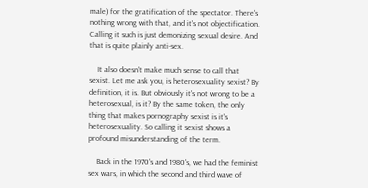male) for the gratification of the spectator. There's nothing wrong with that, and it's not objectification. Calling it such is just demonizing sexual desire. And that is quite plainly anti-sex.

    It also doesn't make much sense to call that sexist. Let me ask you, is heterosexuality sexist? By definition, it is. But obviously it's not wrong to be a heterosexual, is it? By the same token, the only thing that makes pornography sexist is it's heterosexuality. So calling it sexist shows a profound misunderstanding of the term.

    Back in the 1970's and 1980's, we had the feminist sex wars, in which the second and third wave of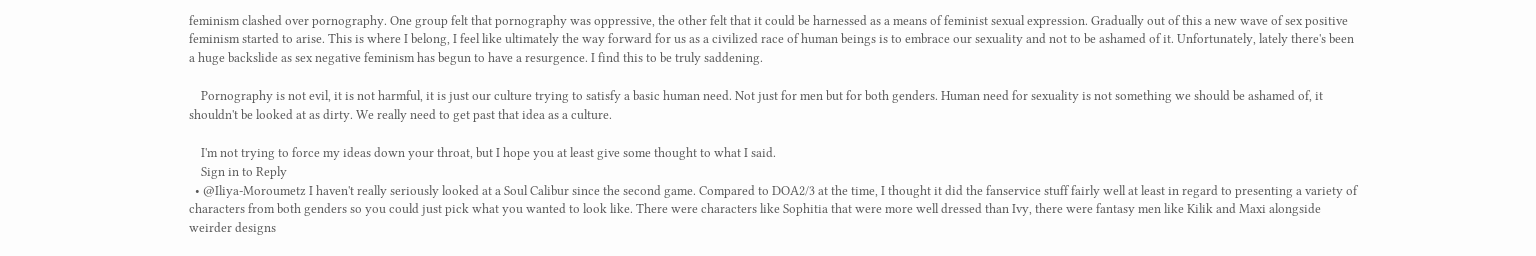feminism clashed over pornography. One group felt that pornography was oppressive, the other felt that it could be harnessed as a means of feminist sexual expression. Gradually out of this a new wave of sex positive feminism started to arise. This is where I belong, I feel like ultimately the way forward for us as a civilized race of human beings is to embrace our sexuality and not to be ashamed of it. Unfortunately, lately there's been a huge backslide as sex negative feminism has begun to have a resurgence. I find this to be truly saddening.

    Pornography is not evil, it is not harmful, it is just our culture trying to satisfy a basic human need. Not just for men but for both genders. Human need for sexuality is not something we should be ashamed of, it shouldn't be looked at as dirty. We really need to get past that idea as a culture.

    I'm not trying to force my ideas down your throat, but I hope you at least give some thought to what I said.
    Sign in to Reply
  • @Iliya-Moroumetz I haven't really seriously looked at a Soul Calibur since the second game. Compared to DOA2/3 at the time, I thought it did the fanservice stuff fairly well at least in regard to presenting a variety of characters from both genders so you could just pick what you wanted to look like. There were characters like Sophitia that were more well dressed than Ivy, there were fantasy men like Kilik and Maxi alongside weirder designs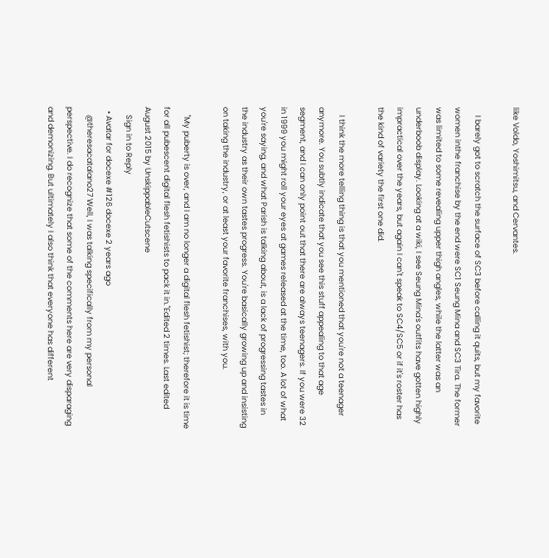like Voldo, Yoshimitsu, and Cervantes.

    I barely got to scratch the surface of SC3 before calling it quits, but my favorite women inthe franchise by the end were SC1 Seung Mina and SC3 Tira. The former was limited to some revealing upper thigh angles, while the latter was an underboob display. Looking at a wiki, I see Seung Mina's outfits have gotten highly impractical over the years, but again I can't speak to SC4/SC5 or if it's roster has the kind of variety the first one did.

    I think the more telling thing is that you mentioned that you're not a teenager anymore. You subtly indicate that you see this stuff appealing to that age segment, and I can only point out that there are always teenagers. If you were 32 in 1999 you might roll your eyes at games released at the time, too. A lot of what you're saying, and what Parish is talking about, is a lack of progressing tastes in the industry as their own tastes progress. You're basically growing up and insisting on taking the industry, or at least your favorite franchises, with you.

    "My puberty is over, and I am no longer a digital flesh fetishist; therefore it is time for all pubescent digital flesh fetishists to pack it in."Edited 2 times. Last edited August 2015 by UnskippableCutscene
    Sign in to Reply
  • Avatar for docexe #126 docexe 2 years ago
    @theresacatalano27 Well, I was talking specifically from my personal perspective. I do recognize that some of the comments here are very disparaging and demonizing. But ultimately I also think that everyone has different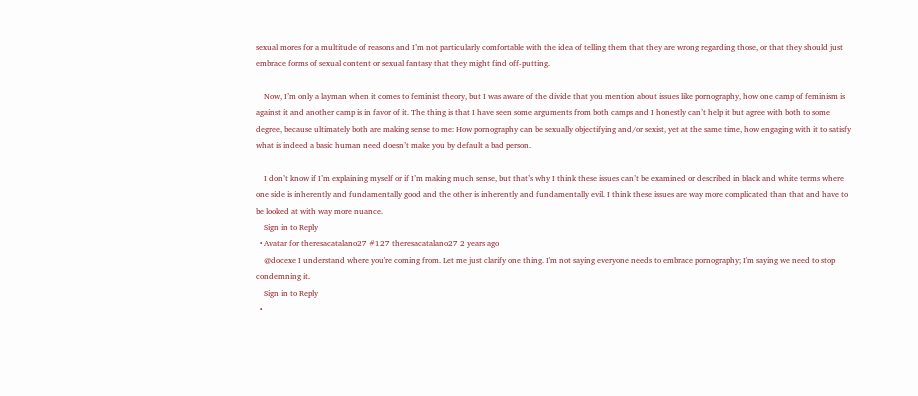sexual mores for a multitude of reasons and I’m not particularly comfortable with the idea of telling them that they are wrong regarding those, or that they should just embrace forms of sexual content or sexual fantasy that they might find off-putting.

    Now, I’m only a layman when it comes to feminist theory, but I was aware of the divide that you mention about issues like pornography, how one camp of feminism is against it and another camp is in favor of it. The thing is that I have seen some arguments from both camps and I honestly can’t help it but agree with both to some degree, because ultimately both are making sense to me: How pornography can be sexually objectifying and/or sexist, yet at the same time, how engaging with it to satisfy what is indeed a basic human need doesn’t make you by default a bad person.

    I don’t know if I’m explaining myself or if I’m making much sense, but that’s why I think these issues can’t be examined or described in black and white terms where one side is inherently and fundamentally good and the other is inherently and fundamentally evil. I think these issues are way more complicated than that and have to be looked at with way more nuance.
    Sign in to Reply
  • Avatar for theresacatalano27 #127 theresacatalano27 2 years ago
    @docexe I understand where you're coming from. Let me just clarify one thing. I'm not saying everyone needs to embrace pornography; I'm saying we need to stop condemning it.
    Sign in to Reply
  •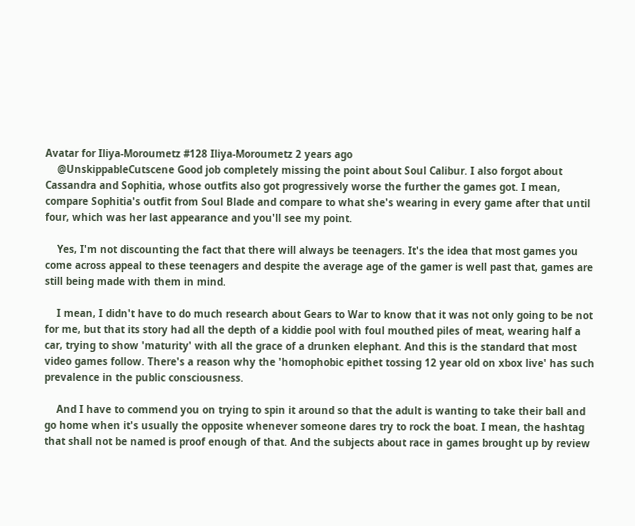Avatar for Iliya-Moroumetz #128 Iliya-Moroumetz 2 years ago
    @UnskippableCutscene Good job completely missing the point about Soul Calibur. I also forgot about Cassandra and Sophitia, whose outfits also got progressively worse the further the games got. I mean, compare Sophitia's outfit from Soul Blade and compare to what she's wearing in every game after that until four, which was her last appearance and you'll see my point.

    Yes, I'm not discounting the fact that there will always be teenagers. It's the idea that most games you come across appeal to these teenagers and despite the average age of the gamer is well past that, games are still being made with them in mind.

    I mean, I didn't have to do much research about Gears to War to know that it was not only going to be not for me, but that its story had all the depth of a kiddie pool with foul mouthed piles of meat, wearing half a car, trying to show 'maturity' with all the grace of a drunken elephant. And this is the standard that most video games follow. There's a reason why the 'homophobic epithet tossing 12 year old on xbox live' has such prevalence in the public consciousness.

    And I have to commend you on trying to spin it around so that the adult is wanting to take their ball and go home when it's usually the opposite whenever someone dares try to rock the boat. I mean, the hashtag that shall not be named is proof enough of that. And the subjects about race in games brought up by review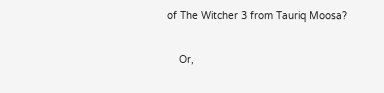of The Witcher 3 from Tauriq Moosa?

    Or,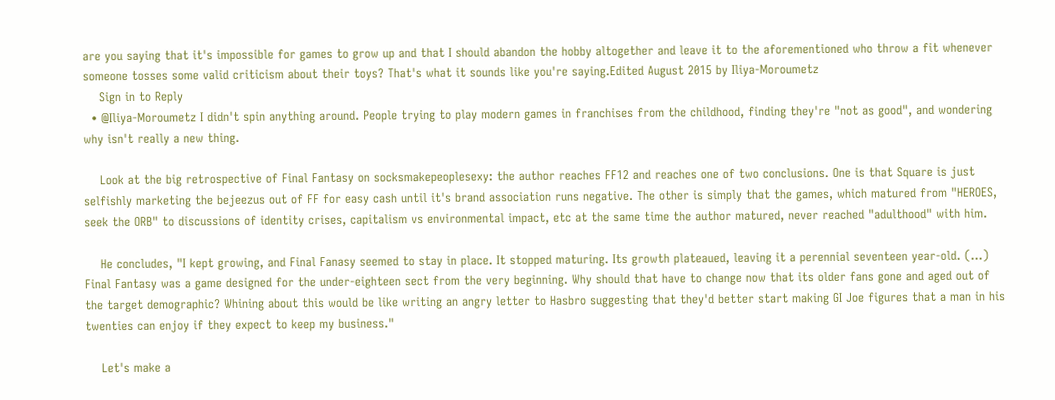are you saying that it's impossible for games to grow up and that I should abandon the hobby altogether and leave it to the aforementioned who throw a fit whenever someone tosses some valid criticism about their toys? That's what it sounds like you're saying.Edited August 2015 by Iliya-Moroumetz
    Sign in to Reply
  • @Iliya-Moroumetz I didn't spin anything around. People trying to play modern games in franchises from the childhood, finding they're "not as good", and wondering why isn't really a new thing.

    Look at the big retrospective of Final Fantasy on socksmakepeoplesexy: the author reaches FF12 and reaches one of two conclusions. One is that Square is just selfishly marketing the bejeezus out of FF for easy cash until it's brand association runs negative. The other is simply that the games, which matured from "HEROES, seek the ORB" to discussions of identity crises, capitalism vs environmental impact, etc at the same time the author matured, never reached "adulthood" with him.

    He concludes, "I kept growing, and Final Fanasy seemed to stay in place. It stopped maturing. Its growth plateaued, leaving it a perennial seventeen year-old. (...) Final Fantasy was a game designed for the under-eighteen sect from the very beginning. Why should that have to change now that its older fans gone and aged out of the target demographic? Whining about this would be like writing an angry letter to Hasbro suggesting that they'd better start making GI Joe figures that a man in his twenties can enjoy if they expect to keep my business."

    Let's make a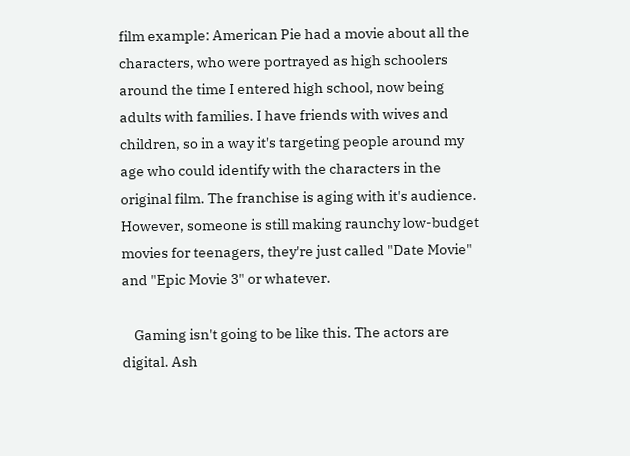film example: American Pie had a movie about all the characters, who were portrayed as high schoolers around the time I entered high school, now being adults with families. I have friends with wives and children, so in a way it's targeting people around my age who could identify with the characters in the original film. The franchise is aging with it's audience. However, someone is still making raunchy low-budget movies for teenagers, they're just called "Date Movie" and "Epic Movie 3" or whatever.

    Gaming isn't going to be like this. The actors are digital. Ash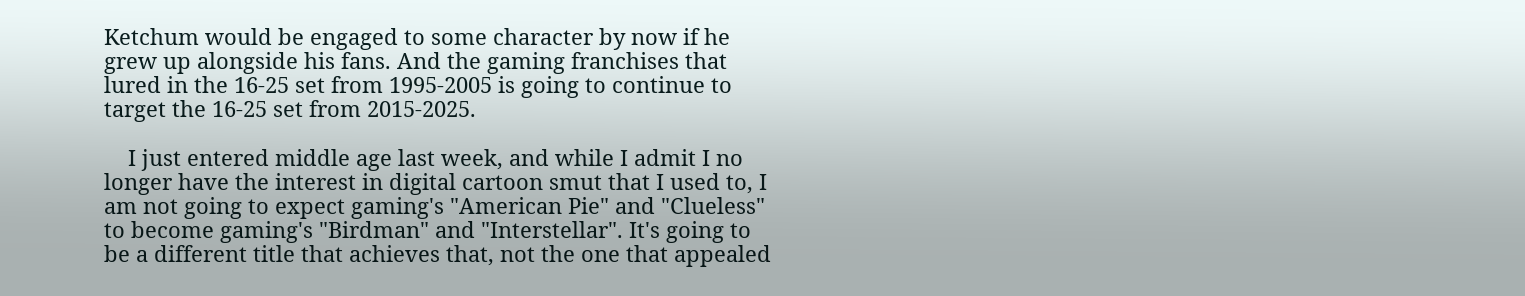Ketchum would be engaged to some character by now if he grew up alongside his fans. And the gaming franchises that lured in the 16-25 set from 1995-2005 is going to continue to target the 16-25 set from 2015-2025.

    I just entered middle age last week, and while I admit I no longer have the interest in digital cartoon smut that I used to, I am not going to expect gaming's "American Pie" and "Clueless" to become gaming's "Birdman" and "Interstellar". It's going to be a different title that achieves that, not the one that appealed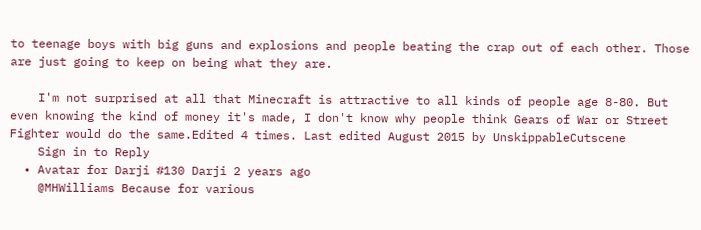to teenage boys with big guns and explosions and people beating the crap out of each other. Those are just going to keep on being what they are.

    I'm not surprised at all that Minecraft is attractive to all kinds of people age 8-80. But even knowing the kind of money it's made, I don't know why people think Gears of War or Street Fighter would do the same.Edited 4 times. Last edited August 2015 by UnskippableCutscene
    Sign in to Reply
  • Avatar for Darji #130 Darji 2 years ago
    @MHWilliams Because for various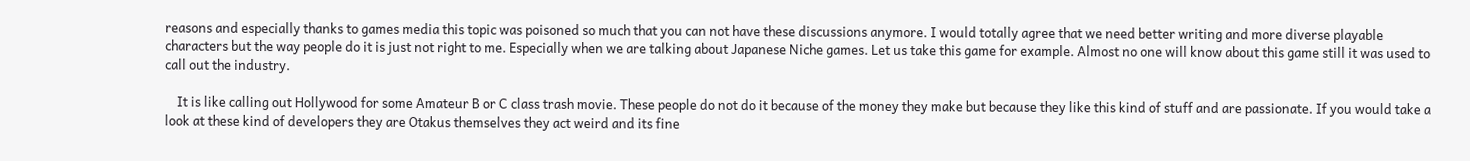reasons and especially thanks to games media this topic was poisoned so much that you can not have these discussions anymore. I would totally agree that we need better writing and more diverse playable characters but the way people do it is just not right to me. Especially when we are talking about Japanese Niche games. Let us take this game for example. Almost no one will know about this game still it was used to call out the industry.

    It is like calling out Hollywood for some Amateur B or C class trash movie. These people do not do it because of the money they make but because they like this kind of stuff and are passionate. If you would take a look at these kind of developers they are Otakus themselves they act weird and its fine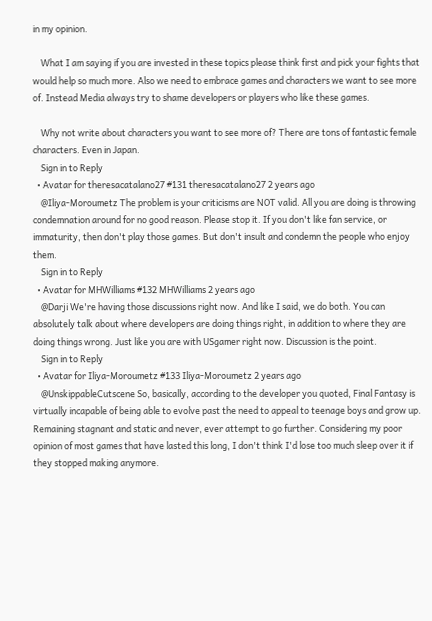in my opinion.

    What I am saying if you are invested in these topics please think first and pick your fights that would help so much more. Also we need to embrace games and characters we want to see more of. Instead Media always try to shame developers or players who like these games.

    Why not write about characters you want to see more of? There are tons of fantastic female characters. Even in Japan.
    Sign in to Reply
  • Avatar for theresacatalano27 #131 theresacatalano27 2 years ago
    @Iliya-Moroumetz The problem is your criticisms are NOT valid. All you are doing is throwing condemnation around for no good reason. Please stop it. If you don't like fan service, or immaturity, then don't play those games. But don't insult and condemn the people who enjoy them.
    Sign in to Reply
  • Avatar for MHWilliams #132 MHWilliams 2 years ago
    @Darji We're having those discussions right now. And like I said, we do both. You can absolutely talk about where developers are doing things right, in addition to where they are doing things wrong. Just like you are with USgamer right now. Discussion is the point.
    Sign in to Reply
  • Avatar for Iliya-Moroumetz #133 Iliya-Moroumetz 2 years ago
    @UnskippableCutscene So, basically, according to the developer you quoted, Final Fantasy is virtually incapable of being able to evolve past the need to appeal to teenage boys and grow up. Remaining stagnant and static and never, ever attempt to go further. Considering my poor opinion of most games that have lasted this long, I don't think I'd lose too much sleep over it if they stopped making anymore.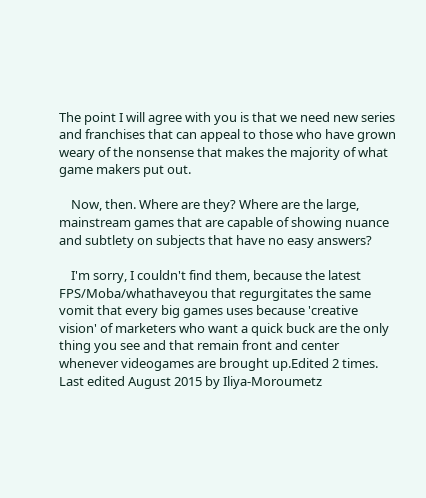The point I will agree with you is that we need new series and franchises that can appeal to those who have grown weary of the nonsense that makes the majority of what game makers put out.

    Now, then. Where are they? Where are the large, mainstream games that are capable of showing nuance and subtlety on subjects that have no easy answers?

    I'm sorry, I couldn't find them, because the latest FPS/Moba/whathaveyou that regurgitates the same vomit that every big games uses because 'creative vision' of marketers who want a quick buck are the only thing you see and that remain front and center whenever videogames are brought up.Edited 2 times. Last edited August 2015 by Iliya-Moroumetz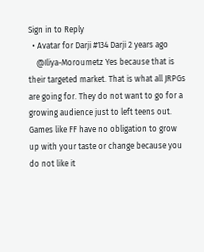Sign in to Reply
  • Avatar for Darji #134 Darji 2 years ago
    @Iliya-Moroumetz Yes because that is their targeted market. That is what all JRPGs are going for. They do not want to go for a growing audience just to left teens out. Games like FF have no obligation to grow up with your taste or change because you do not like it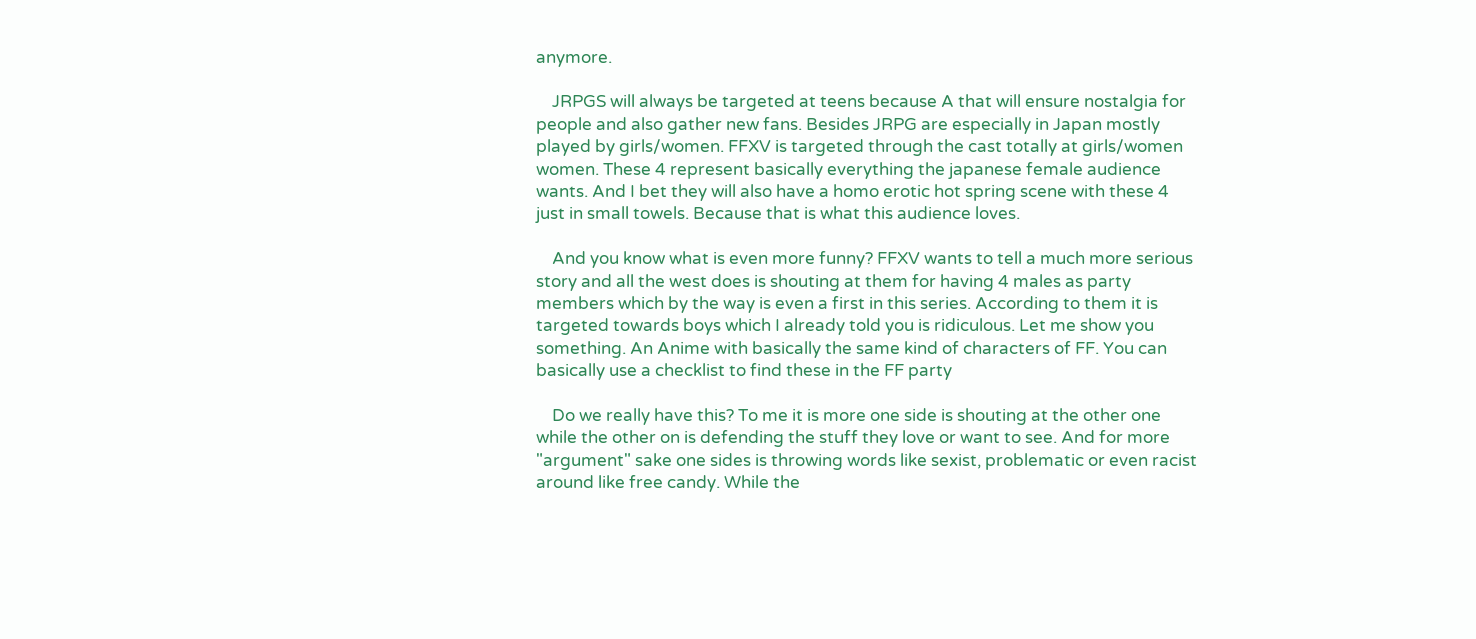anymore.

    JRPGS will always be targeted at teens because A that will ensure nostalgia for people and also gather new fans. Besides JRPG are especially in Japan mostly played by girls/women. FFXV is targeted through the cast totally at girls/women women. These 4 represent basically everything the japanese female audience wants. And I bet they will also have a homo erotic hot spring scene with these 4 just in small towels. Because that is what this audience loves.

    And you know what is even more funny? FFXV wants to tell a much more serious story and all the west does is shouting at them for having 4 males as party members which by the way is even a first in this series. According to them it is targeted towards boys which I already told you is ridiculous. Let me show you something. An Anime with basically the same kind of characters of FF. You can basically use a checklist to find these in the FF party

    Do we really have this? To me it is more one side is shouting at the other one while the other on is defending the stuff they love or want to see. And for more "argument" sake one sides is throwing words like sexist, problematic or even racist around like free candy. While the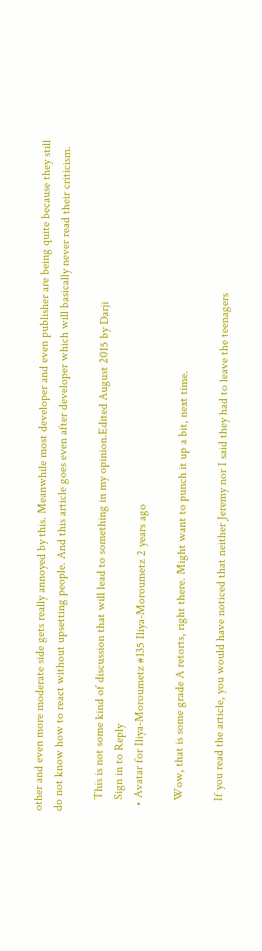other and even more moderate side gets really annoyed by this. Meanwhile most developer and even publisher are being quite because they still do not know how to react without upsetting people. And this article goes even after developer which will basically never read their criticism.

    This is not some kind of discussion that will lead to something in my opinion.Edited August 2015 by Darji
    Sign in to Reply
  • Avatar for Iliya-Moroumetz #135 Iliya-Moroumetz 2 years ago

    Wow, that is some grade A retorts, right there. Might want to punch it up a bit, next time.

    If you read the article, you would have noticed that neither Jeremy nor I said they had to leave the teenagers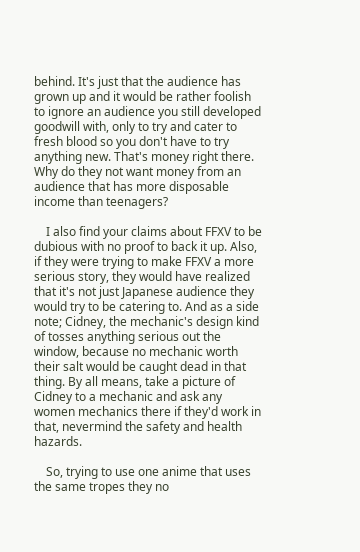behind. It's just that the audience has grown up and it would be rather foolish to ignore an audience you still developed goodwill with, only to try and cater to fresh blood so you don't have to try anything new. That's money right there. Why do they not want money from an audience that has more disposable income than teenagers?

    I also find your claims about FFXV to be dubious with no proof to back it up. Also, if they were trying to make FFXV a more serious story, they would have realized that it's not just Japanese audience they would try to be catering to. And as a side note; Cidney, the mechanic's design kind of tosses anything serious out the window, because no mechanic worth their salt would be caught dead in that thing. By all means, take a picture of Cidney to a mechanic and ask any women mechanics there if they'd work in that, nevermind the safety and health hazards.

    So, trying to use one anime that uses the same tropes they no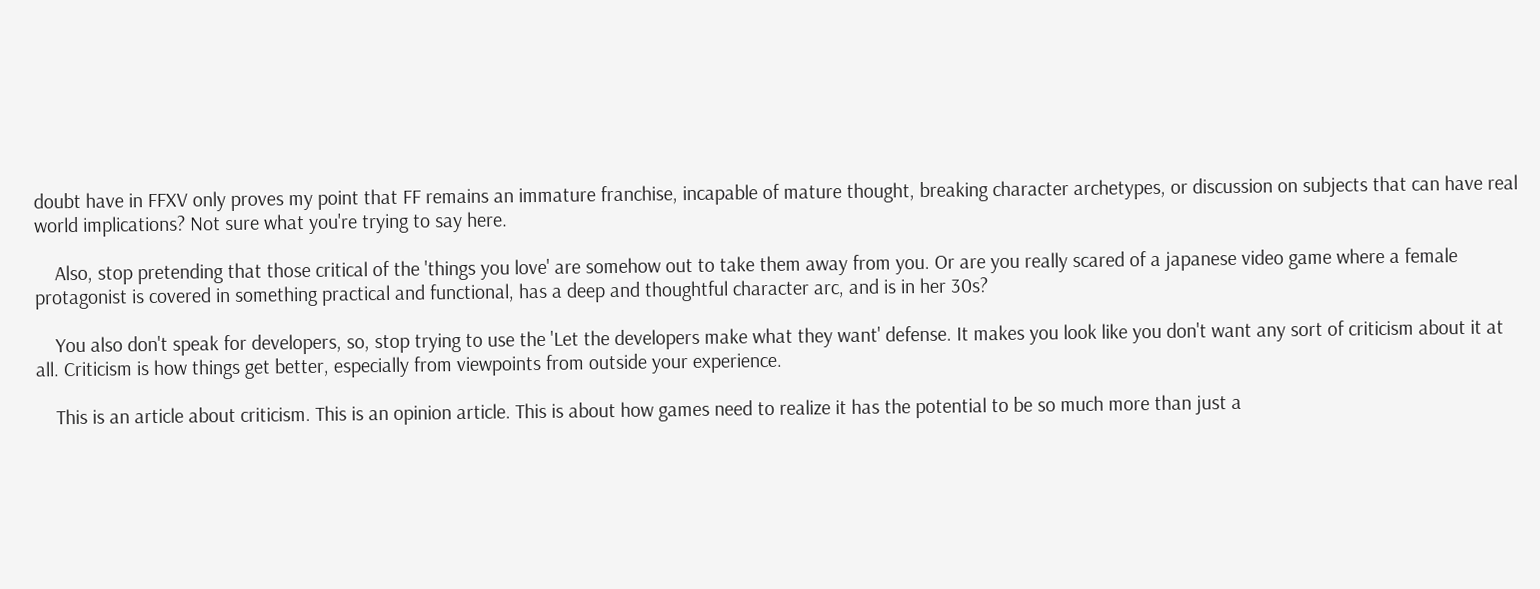doubt have in FFXV only proves my point that FF remains an immature franchise, incapable of mature thought, breaking character archetypes, or discussion on subjects that can have real world implications? Not sure what you're trying to say here.

    Also, stop pretending that those critical of the 'things you love' are somehow out to take them away from you. Or are you really scared of a japanese video game where a female protagonist is covered in something practical and functional, has a deep and thoughtful character arc, and is in her 30s?

    You also don't speak for developers, so, stop trying to use the 'Let the developers make what they want' defense. It makes you look like you don't want any sort of criticism about it at all. Criticism is how things get better, especially from viewpoints from outside your experience.

    This is an article about criticism. This is an opinion article. This is about how games need to realize it has the potential to be so much more than just a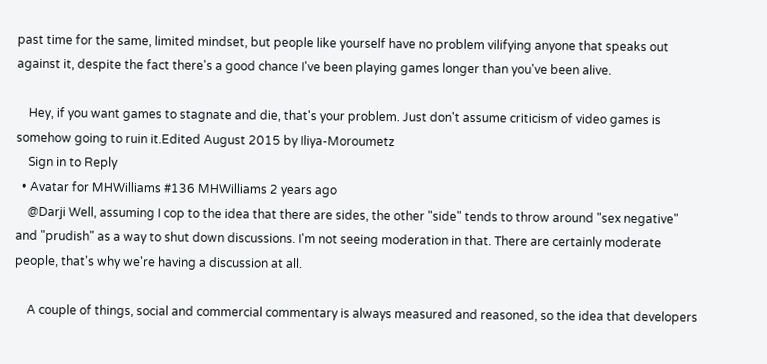past time for the same, limited mindset, but people like yourself have no problem vilifying anyone that speaks out against it, despite the fact there's a good chance I've been playing games longer than you've been alive.

    Hey, if you want games to stagnate and die, that's your problem. Just don't assume criticism of video games is somehow going to ruin it.Edited August 2015 by Iliya-Moroumetz
    Sign in to Reply
  • Avatar for MHWilliams #136 MHWilliams 2 years ago
    @Darji Well, assuming I cop to the idea that there are sides, the other "side" tends to throw around "sex negative" and "prudish" as a way to shut down discussions. I'm not seeing moderation in that. There are certainly moderate people, that's why we're having a discussion at all.

    A couple of things, social and commercial commentary is always measured and reasoned, so the idea that developers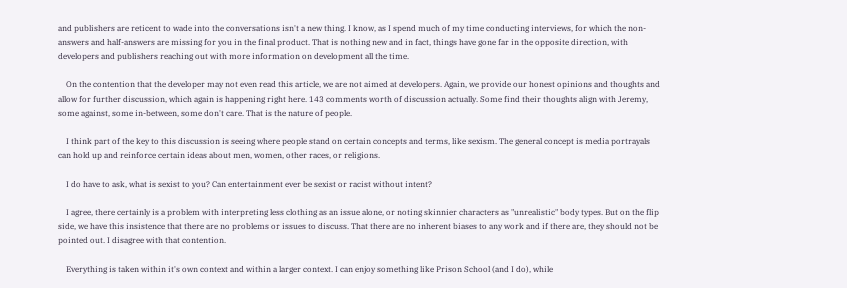and publishers are reticent to wade into the conversations isn't a new thing. I know, as I spend much of my time conducting interviews, for which the non-answers and half-answers are missing for you in the final product. That is nothing new and in fact, things have gone far in the opposite direction, with developers and publishers reaching out with more information on development all the time.

    On the contention that the developer may not even read this article, we are not aimed at developers. Again, we provide our honest opinions and thoughts and allow for further discussion, which again is happening right here. 143 comments worth of discussion actually. Some find their thoughts align with Jeremy, some against, some in-between, some don't care. That is the nature of people.

    I think part of the key to this discussion is seeing where people stand on certain concepts and terms, like sexism. The general concept is media portrayals can hold up and reinforce certain ideas about men, women, other races, or religions.

    I do have to ask, what is sexist to you? Can entertainment ever be sexist or racist without intent?

    I agree, there certainly is a problem with interpreting less clothing as an issue alone, or noting skinnier characters as "unrealistic" body types. But on the flip side, we have this insistence that there are no problems or issues to discuss. That there are no inherent biases to any work and if there are, they should not be pointed out. I disagree with that contention.

    Everything is taken within it's own context and within a larger context. I can enjoy something like Prison School (and I do), while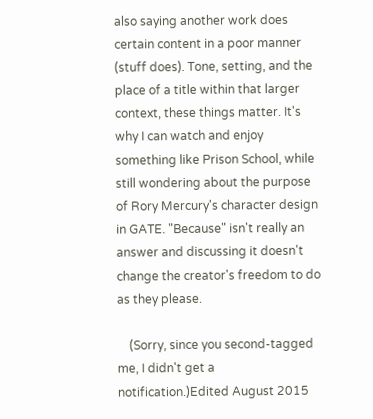also saying another work does certain content in a poor manner (stuff does). Tone, setting, and the place of a title within that larger context, these things matter. It's why I can watch and enjoy something like Prison School, while still wondering about the purpose of Rory Mercury's character design in GATE. "Because" isn't really an answer and discussing it doesn't change the creator's freedom to do as they please.

    (Sorry, since you second-tagged me, I didn't get a notification.)Edited August 2015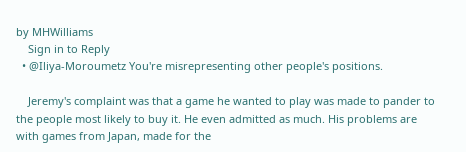by MHWilliams
    Sign in to Reply
  • @Iliya-Moroumetz You're misrepresenting other people's positions.

    Jeremy's complaint was that a game he wanted to play was made to pander to the people most likely to buy it. He even admitted as much. His problems are with games from Japan, made for the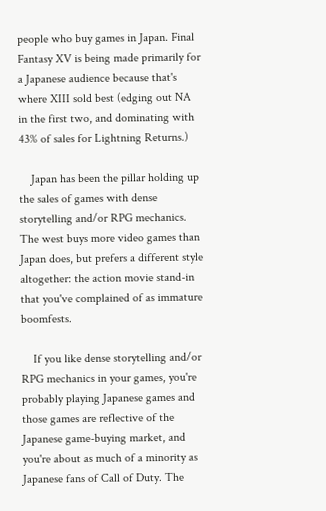people who buy games in Japan. Final Fantasy XV is being made primarily for a Japanese audience because that's where XIII sold best (edging out NA in the first two, and dominating with 43% of sales for Lightning Returns.)

    Japan has been the pillar holding up the sales of games with dense storytelling and/or RPG mechanics. The west buys more video games than Japan does, but prefers a different style altogether: the action movie stand-in that you've complained of as immature boomfests.

    If you like dense storytelling and/or RPG mechanics in your games, you're probably playing Japanese games and those games are reflective of the Japanese game-buying market, and you're about as much of a minority as Japanese fans of Call of Duty. The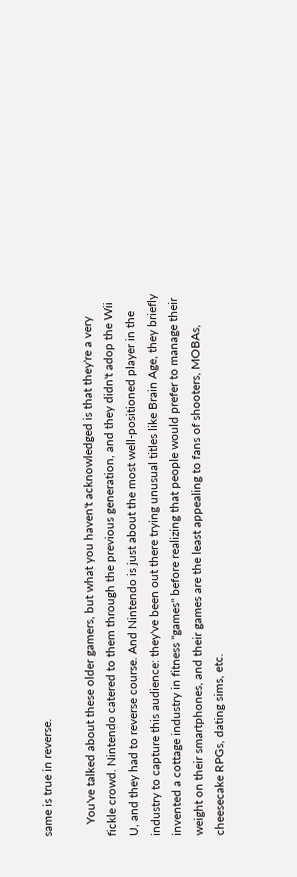same is true in reverse.

    You've talked about these older gamers, but what you haven't acknowledged is that they're a very fickle crowd. Nintendo catered to them through the previous generation, and they didn't adop the Wii U, and they had to reverse course. And Nintendo is just about the most well-positioned player in the industry to capture this audience: they've been out there trying unusual titles like Brain Age, they briefly invented a cottage industry in fitness "games" before realizing that people would prefer to manage their weight on their smartphones, and their games are the least appealing to fans of shooters, MOBAs, cheesecake RPGs, dating sims, etc.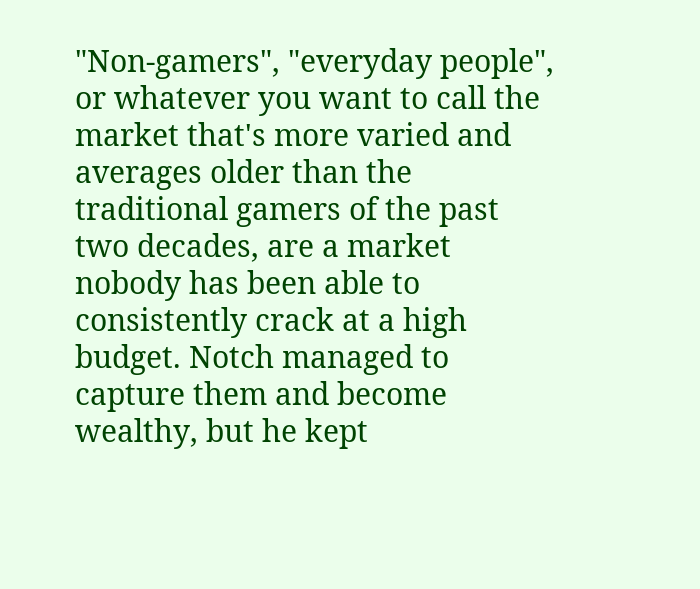"Non-gamers", "everyday people", or whatever you want to call the market that's more varied and averages older than the traditional gamers of the past two decades, are a market nobody has been able to consistently crack at a high budget. Notch managed to capture them and become wealthy, but he kept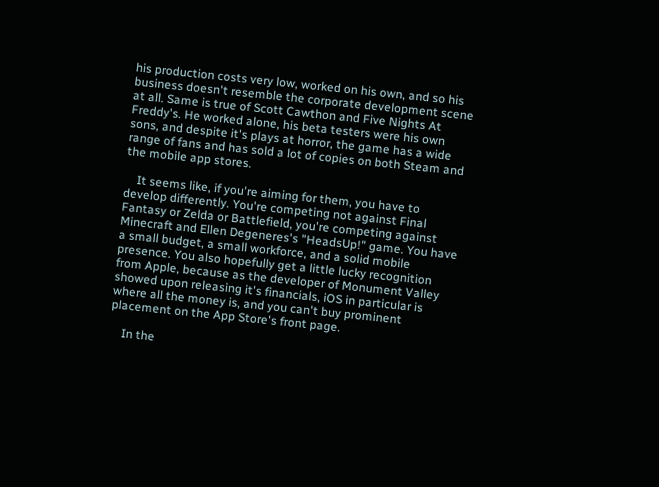his production costs very low, worked on his own, and so his business doesn't resemble the corporate development scene at all. Same is true of Scott Cawthon and Five Nights At Freddy's. He worked alone, his beta testers were his own sons, and despite it's plays at horror, the game has a wide range of fans and has sold a lot of copies on both Steam and the mobile app stores.

    It seems like, if you're aiming for them, you have to develop differently. You're competing not against Final Fantasy or Zelda or Battlefield, you're competing against Minecraft and Ellen Degeneres's "HeadsUp!" game. You have a small budget, a small workforce, and a solid mobile presence. You also hopefully get a little lucky recognition from Apple, because as the developer of Monument Valley showed upon releasing it's financials, iOS in particular is where all the money is, and you can't buy prominent placement on the App Store's front page.

    In the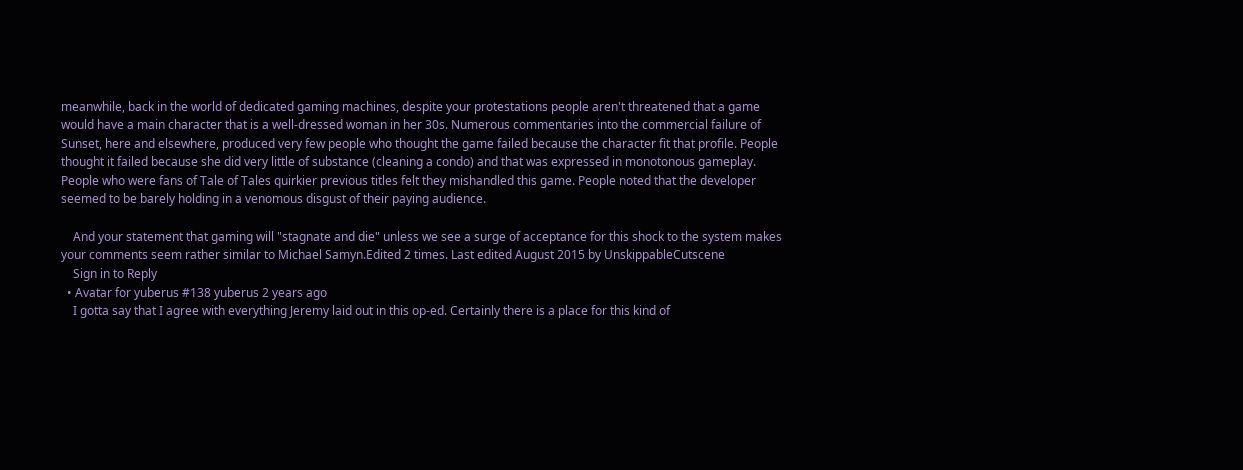meanwhile, back in the world of dedicated gaming machines, despite your protestations people aren't threatened that a game would have a main character that is a well-dressed woman in her 30s. Numerous commentaries into the commercial failure of Sunset, here and elsewhere, produced very few people who thought the game failed because the character fit that profile. People thought it failed because she did very little of substance (cleaning a condo) and that was expressed in monotonous gameplay. People who were fans of Tale of Tales quirkier previous titles felt they mishandled this game. People noted that the developer seemed to be barely holding in a venomous disgust of their paying audience.

    And your statement that gaming will "stagnate and die" unless we see a surge of acceptance for this shock to the system makes your comments seem rather similar to Michael Samyn.Edited 2 times. Last edited August 2015 by UnskippableCutscene
    Sign in to Reply
  • Avatar for yuberus #138 yuberus 2 years ago
    I gotta say that I agree with everything Jeremy laid out in this op-ed. Certainly there is a place for this kind of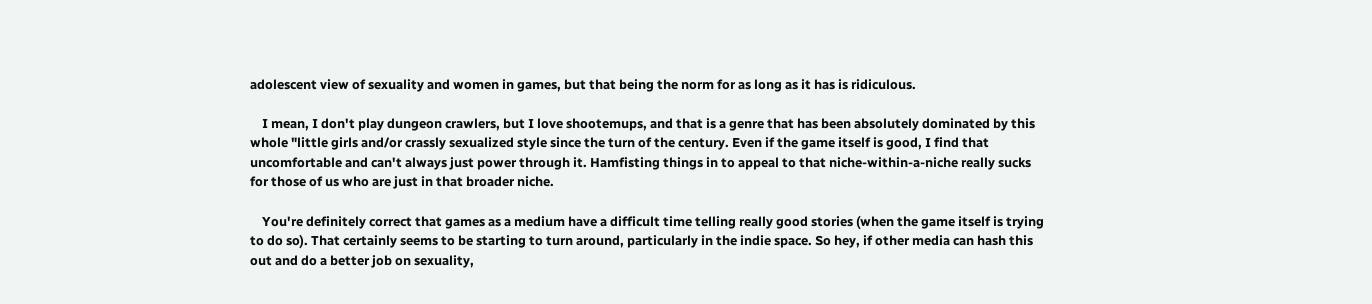adolescent view of sexuality and women in games, but that being the norm for as long as it has is ridiculous.

    I mean, I don't play dungeon crawlers, but I love shootemups, and that is a genre that has been absolutely dominated by this whole "little girls and/or crassly sexualized style since the turn of the century. Even if the game itself is good, I find that uncomfortable and can't always just power through it. Hamfisting things in to appeal to that niche-within-a-niche really sucks for those of us who are just in that broader niche.

    You're definitely correct that games as a medium have a difficult time telling really good stories (when the game itself is trying to do so). That certainly seems to be starting to turn around, particularly in the indie space. So hey, if other media can hash this out and do a better job on sexuality,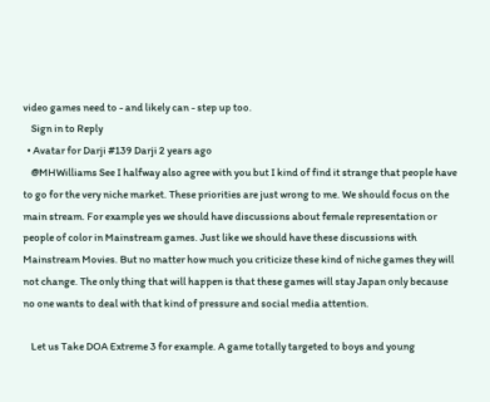video games need to - and likely can - step up too.
    Sign in to Reply
  • Avatar for Darji #139 Darji 2 years ago
    @MHWilliams See I halfway also agree with you but I kind of find it strange that people have to go for the very niche market. These priorities are just wrong to me. We should focus on the main stream. For example yes we should have discussions about female representation or people of color in Mainstream games. Just like we should have these discussions with Mainstream Movies. But no matter how much you criticize these kind of niche games they will not change. The only thing that will happen is that these games will stay Japan only because no one wants to deal with that kind of pressure and social media attention.

    Let us Take DOA Extreme 3 for example. A game totally targeted to boys and young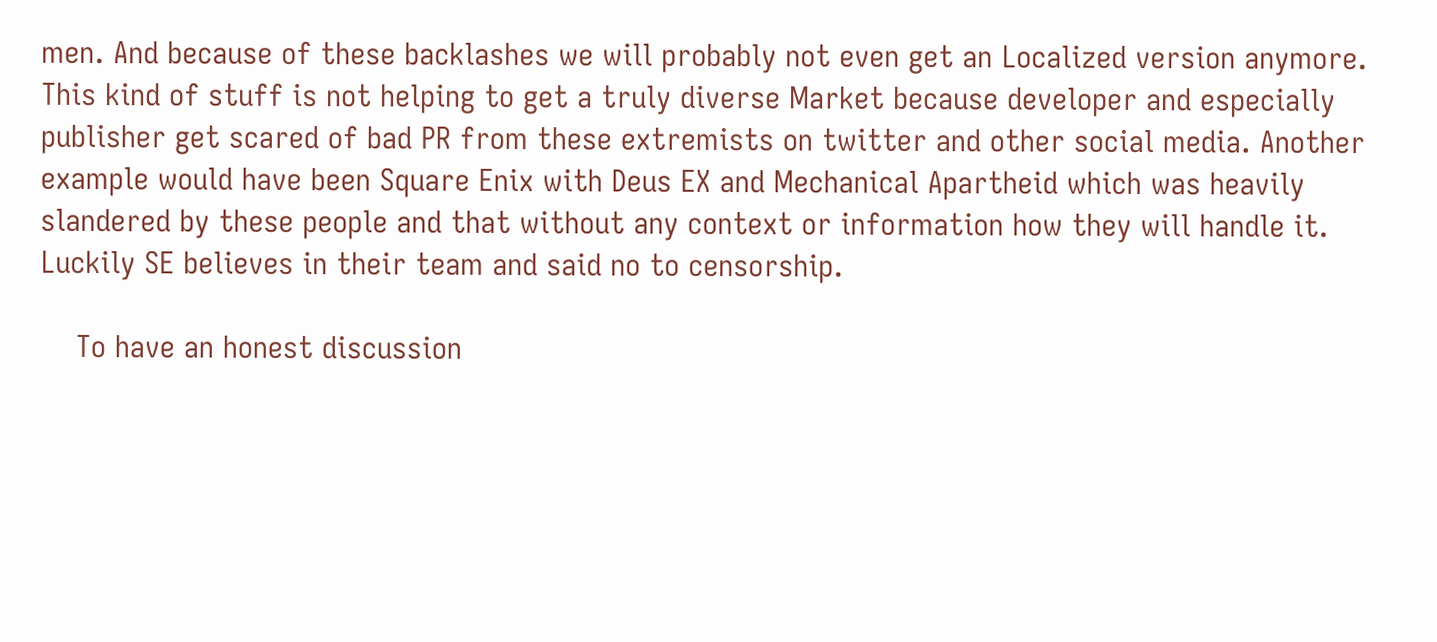men. And because of these backlashes we will probably not even get an Localized version anymore. This kind of stuff is not helping to get a truly diverse Market because developer and especially publisher get scared of bad PR from these extremists on twitter and other social media. Another example would have been Square Enix with Deus EX and Mechanical Apartheid which was heavily slandered by these people and that without any context or information how they will handle it. Luckily SE believes in their team and said no to censorship.

    To have an honest discussion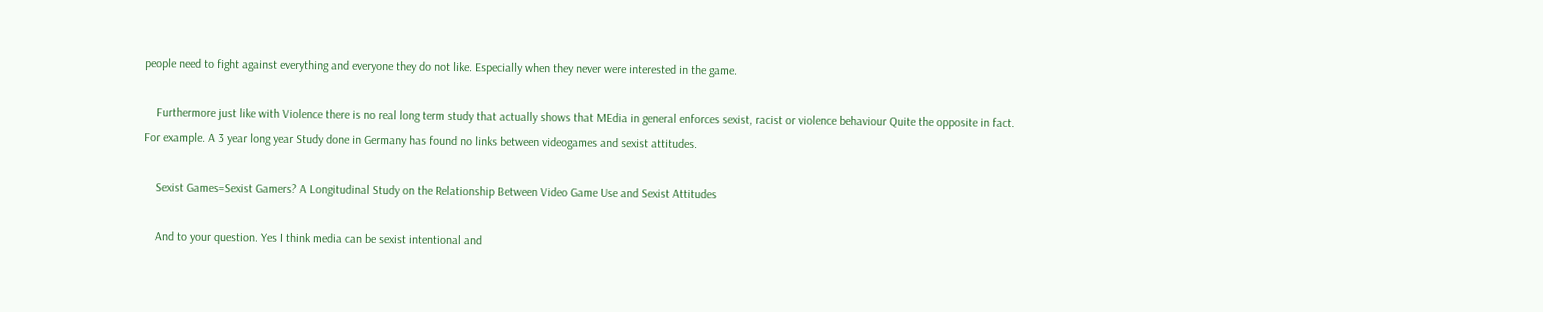people need to fight against everything and everyone they do not like. Especially when they never were interested in the game.

    Furthermore just like with Violence there is no real long term study that actually shows that MEdia in general enforces sexist, racist or violence behaviour Quite the opposite in fact. For example. A 3 year long year Study done in Germany has found no links between videogames and sexist attitudes.

    Sexist Games=Sexist Gamers? A Longitudinal Study on the Relationship Between Video Game Use and Sexist Attitudes

    And to your question. Yes I think media can be sexist intentional and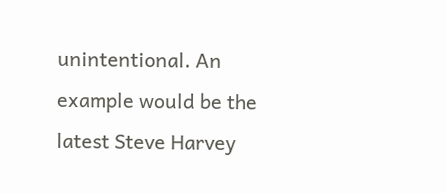unintentional. An example would be the latest Steve Harvey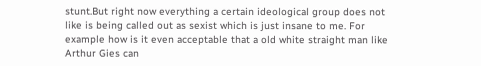stunt.But right now everything a certain ideological group does not like is being called out as sexist which is just insane to me. For example how is it even acceptable that a old white straight man like Arthur Gies can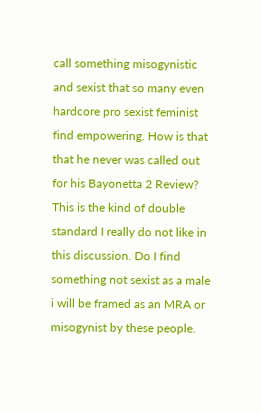call something misogynistic and sexist that so many even hardcore pro sexist feminist find empowering. How is that that he never was called out for his Bayonetta 2 Review? This is the kind of double standard I really do not like in this discussion. Do I find something not sexist as a male i will be framed as an MRA or misogynist by these people.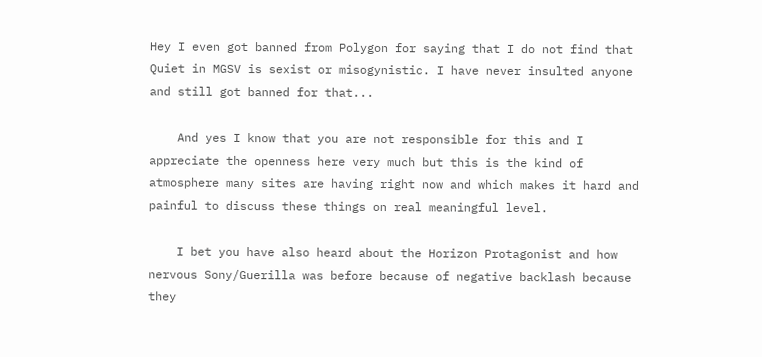Hey I even got banned from Polygon for saying that I do not find that Quiet in MGSV is sexist or misogynistic. I have never insulted anyone and still got banned for that...

    And yes I know that you are not responsible for this and I appreciate the openness here very much but this is the kind of atmosphere many sites are having right now and which makes it hard and painful to discuss these things on real meaningful level.

    I bet you have also heard about the Horizon Protagonist and how nervous Sony/Guerilla was before because of negative backlash because they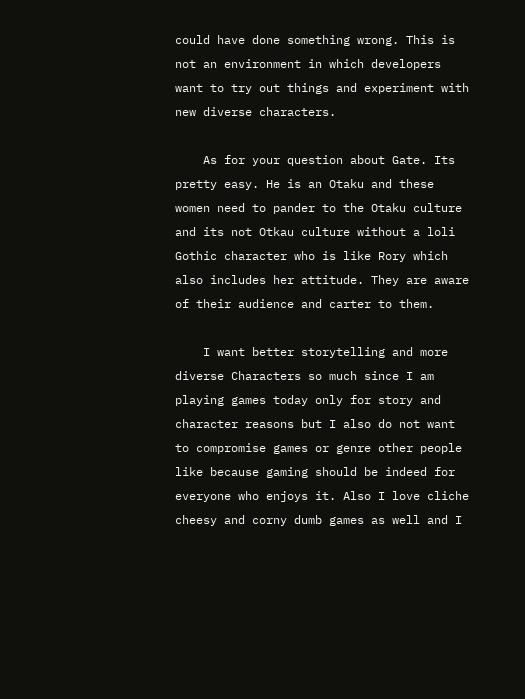could have done something wrong. This is not an environment in which developers want to try out things and experiment with new diverse characters.

    As for your question about Gate. Its pretty easy. He is an Otaku and these women need to pander to the Otaku culture and its not Otkau culture without a loli Gothic character who is like Rory which also includes her attitude. They are aware of their audience and carter to them.

    I want better storytelling and more diverse Characters so much since I am playing games today only for story and character reasons but I also do not want to compromise games or genre other people like because gaming should be indeed for everyone who enjoys it. Also I love cliche cheesy and corny dumb games as well and I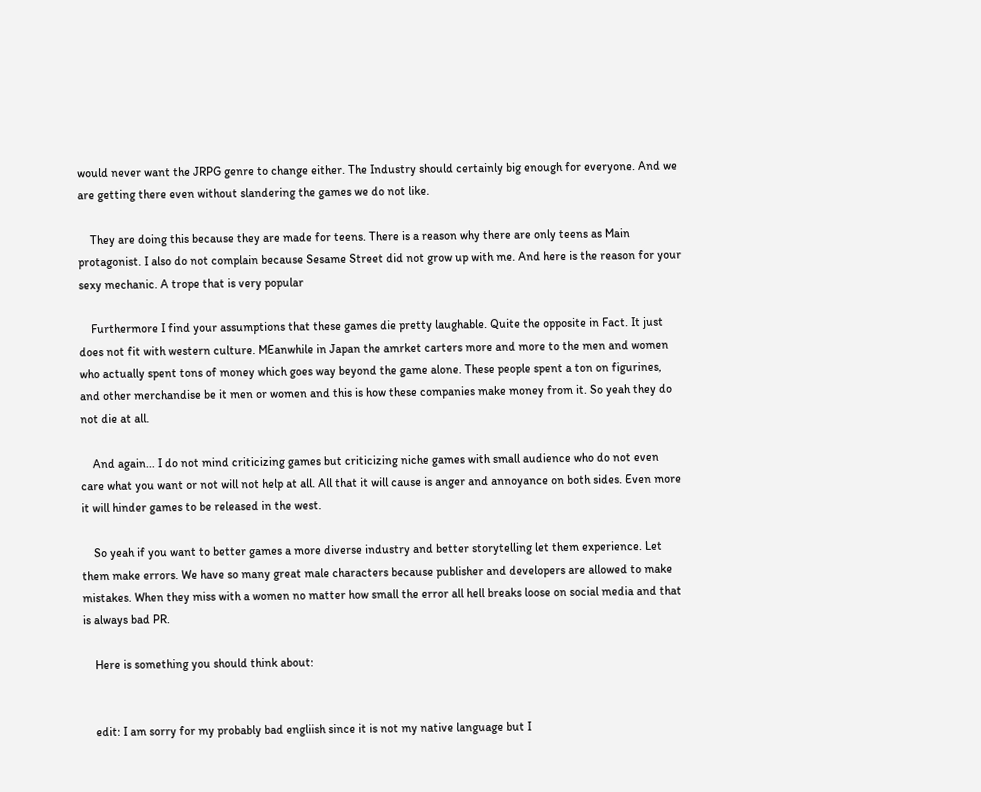would never want the JRPG genre to change either. The Industry should certainly big enough for everyone. And we are getting there even without slandering the games we do not like.

    They are doing this because they are made for teens. There is a reason why there are only teens as Main protagonist. I also do not complain because Sesame Street did not grow up with me. And here is the reason for your sexy mechanic. A trope that is very popular

    Furthermore I find your assumptions that these games die pretty laughable. Quite the opposite in Fact. It just does not fit with western culture. MEanwhile in Japan the amrket carters more and more to the men and women who actually spent tons of money which goes way beyond the game alone. These people spent a ton on figurines, and other merchandise be it men or women and this is how these companies make money from it. So yeah they do not die at all.

    And again... I do not mind criticizing games but criticizing niche games with small audience who do not even care what you want or not will not help at all. All that it will cause is anger and annoyance on both sides. Even more it will hinder games to be released in the west.

    So yeah if you want to better games a more diverse industry and better storytelling let them experience. Let them make errors. We have so many great male characters because publisher and developers are allowed to make mistakes. When they miss with a women no matter how small the error all hell breaks loose on social media and that is always bad PR.

    Here is something you should think about:


    edit: I am sorry for my probably bad engliish since it is not my native language but I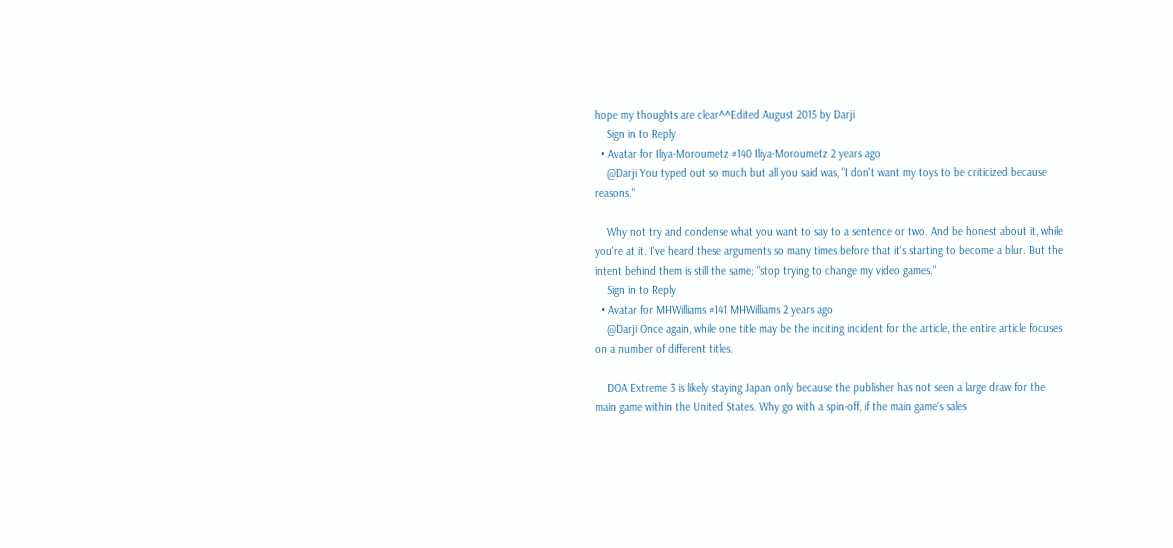hope my thoughts are clear^^Edited August 2015 by Darji
    Sign in to Reply
  • Avatar for Iliya-Moroumetz #140 Iliya-Moroumetz 2 years ago
    @Darji You typed out so much but all you said was, "I don't want my toys to be criticized because reasons."

    Why not try and condense what you want to say to a sentence or two. And be honest about it, while you're at it. I've heard these arguments so many times before that it's starting to become a blur. But the intent behind them is still the same; "stop trying to change my video games."
    Sign in to Reply
  • Avatar for MHWilliams #141 MHWilliams 2 years ago
    @Darji Once again, while one title may be the inciting incident for the article, the entire article focuses on a number of different titles.

    DOA Extreme 3 is likely staying Japan only because the publisher has not seen a large draw for the main game within the United States. Why go with a spin-off, if the main game's sales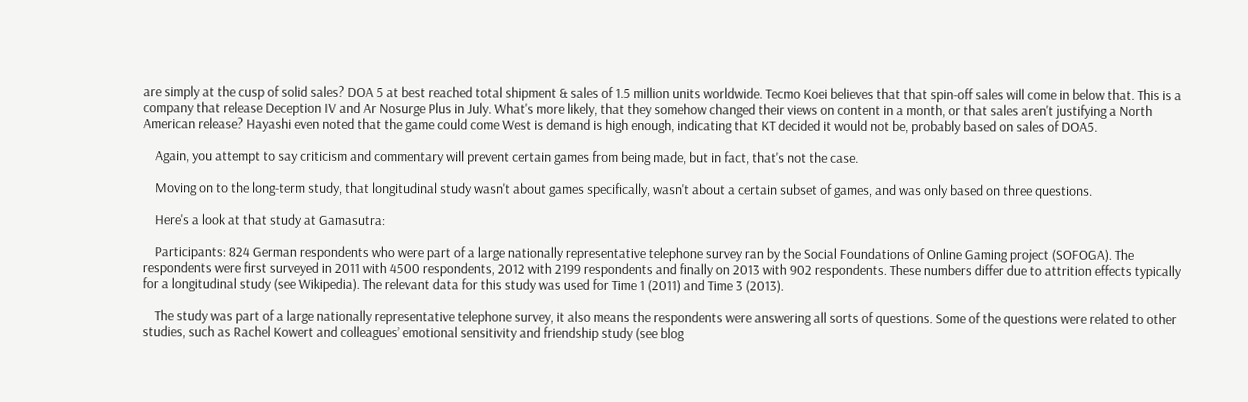are simply at the cusp of solid sales? DOA 5 at best reached total shipment & sales of 1.5 million units worldwide. Tecmo Koei believes that that spin-off sales will come in below that. This is a company that release Deception IV and Ar Nosurge Plus in July. What's more likely, that they somehow changed their views on content in a month, or that sales aren't justifying a North American release? Hayashi even noted that the game could come West is demand is high enough, indicating that KT decided it would not be, probably based on sales of DOA5.

    Again, you attempt to say criticism and commentary will prevent certain games from being made, but in fact, that's not the case.

    Moving on to the long-term study, that longitudinal study wasn't about games specifically, wasn't about a certain subset of games, and was only based on three questions.

    Here's a look at that study at Gamasutra:

    Participants: 824 German respondents who were part of a large nationally representative telephone survey ran by the Social Foundations of Online Gaming project (SOFOGA). The respondents were first surveyed in 2011 with 4500 respondents, 2012 with 2199 respondents and finally on 2013 with 902 respondents. These numbers differ due to attrition effects typically for a longitudinal study (see Wikipedia). The relevant data for this study was used for Time 1 (2011) and Time 3 (2013).

    The study was part of a large nationally representative telephone survey, it also means the respondents were answering all sorts of questions. Some of the questions were related to other studies, such as Rachel Kowert and colleagues’ emotional sensitivity and friendship study (see blog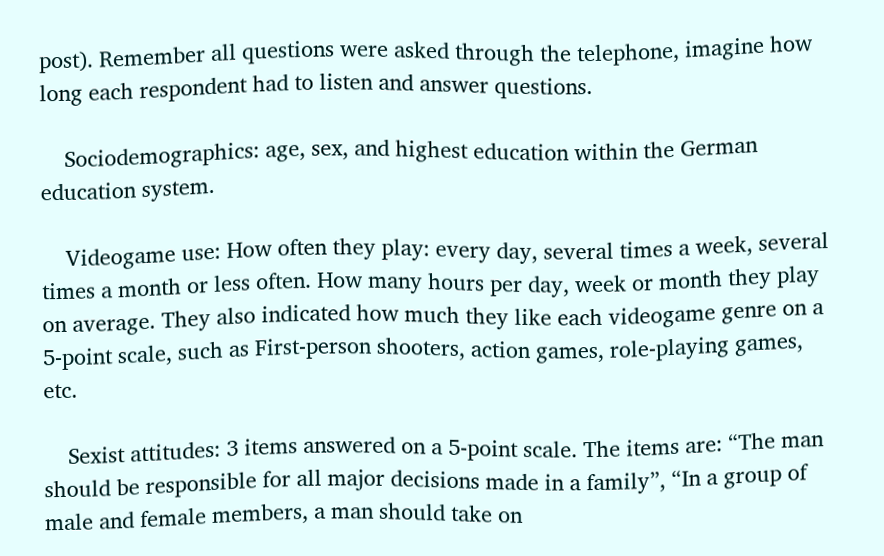post). Remember all questions were asked through the telephone, imagine how long each respondent had to listen and answer questions.

    Sociodemographics: age, sex, and highest education within the German education system.

    Videogame use: How often they play: every day, several times a week, several times a month or less often. How many hours per day, week or month they play on average. They also indicated how much they like each videogame genre on a 5-point scale, such as First-person shooters, action games, role-playing games, etc.

    Sexist attitudes: 3 items answered on a 5-point scale. The items are: “The man should be responsible for all major decisions made in a family”, “In a group of male and female members, a man should take on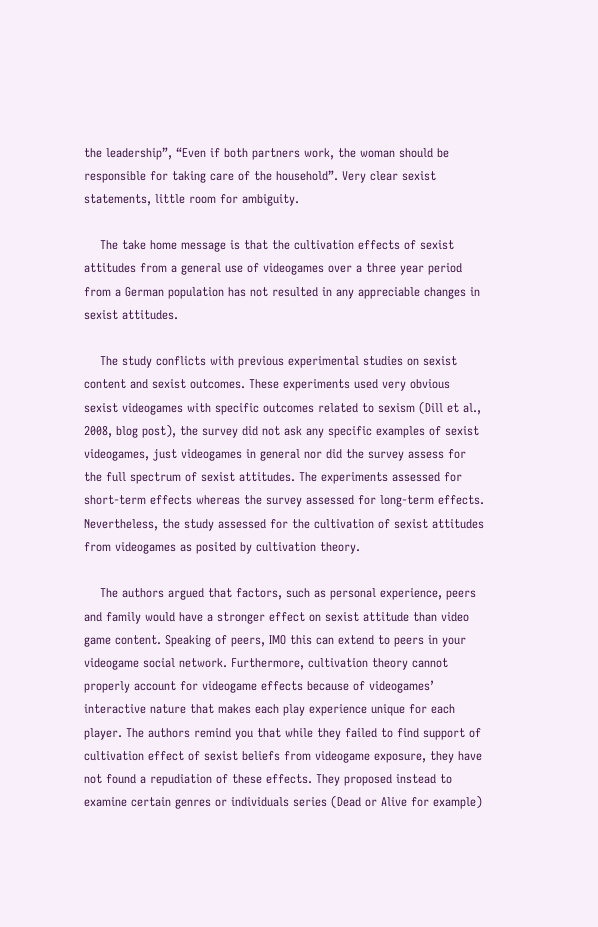the leadership”, “Even if both partners work, the woman should be responsible for taking care of the household”. Very clear sexist statements, little room for ambiguity.

    The take home message is that the cultivation effects of sexist attitudes from a general use of videogames over a three year period from a German population has not resulted in any appreciable changes in sexist attitudes.

    The study conflicts with previous experimental studies on sexist content and sexist outcomes. These experiments used very obvious sexist videogames with specific outcomes related to sexism (Dill et al., 2008, blog post), the survey did not ask any specific examples of sexist videogames, just videogames in general nor did the survey assess for the full spectrum of sexist attitudes. The experiments assessed for short-term effects whereas the survey assessed for long-term effects. Nevertheless, the study assessed for the cultivation of sexist attitudes from videogames as posited by cultivation theory.

    The authors argued that factors, such as personal experience, peers and family would have a stronger effect on sexist attitude than video game content. Speaking of peers, IMO this can extend to peers in your videogame social network. Furthermore, cultivation theory cannot properly account for videogame effects because of videogames’ interactive nature that makes each play experience unique for each player. The authors remind you that while they failed to find support of cultivation effect of sexist beliefs from videogame exposure, they have not found a repudiation of these effects. They proposed instead to examine certain genres or individuals series (Dead or Alive for example)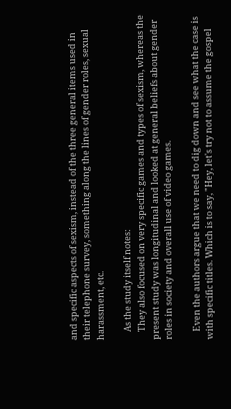and specific aspects of sexism, instead of the three general items used in their telephone survey, something along the lines of gender roles, sexual harassment, etc.

    As the study itself notes:
    They also focused on very specific games and types of sexism, whereas the present study was longitudinal and looked at general beliefs about gender roles in society and overall use of video games.

    Even the authors argue that we need to dig down and see what the case is with specific titles. Which is to say, "Hey, let's try not to assume the gospel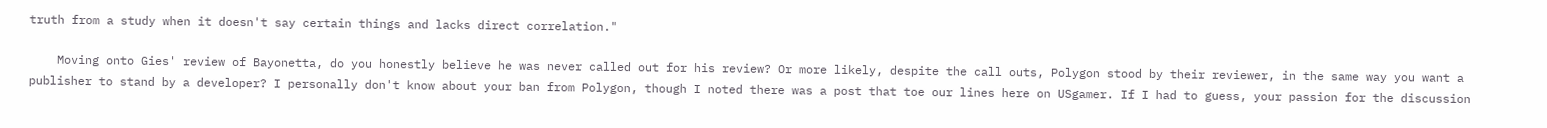truth from a study when it doesn't say certain things and lacks direct correlation."

    Moving onto Gies' review of Bayonetta, do you honestly believe he was never called out for his review? Or more likely, despite the call outs, Polygon stood by their reviewer, in the same way you want a publisher to stand by a developer? I personally don't know about your ban from Polygon, though I noted there was a post that toe our lines here on USgamer. If I had to guess, your passion for the discussion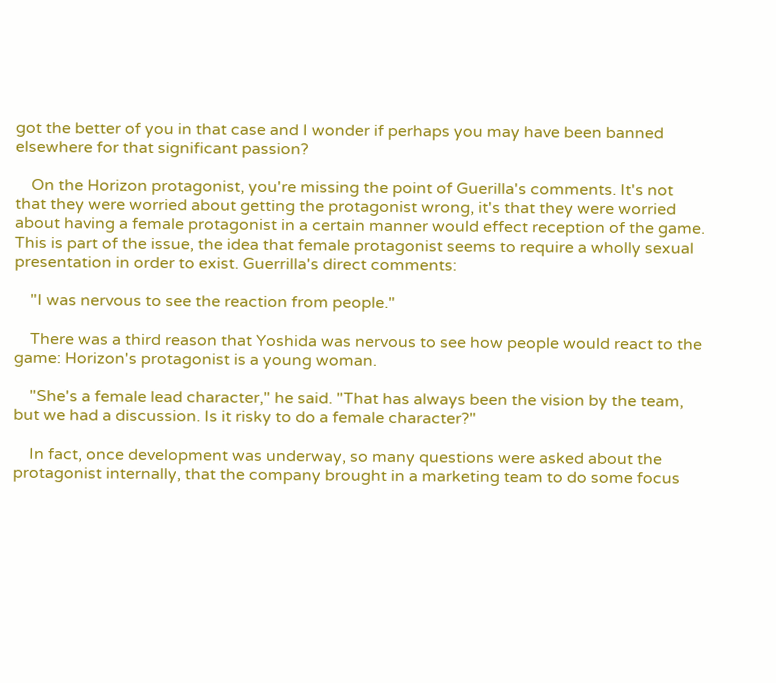got the better of you in that case and I wonder if perhaps you may have been banned elsewhere for that significant passion?

    On the Horizon protagonist, you're missing the point of Guerilla's comments. It's not that they were worried about getting the protagonist wrong, it's that they were worried about having a female protagonist in a certain manner would effect reception of the game. This is part of the issue, the idea that female protagonist seems to require a wholly sexual presentation in order to exist. Guerrilla's direct comments:

    "I was nervous to see the reaction from people."

    There was a third reason that Yoshida was nervous to see how people would react to the game: Horizon's protagonist is a young woman.

    "She's a female lead character," he said. "That has always been the vision by the team, but we had a discussion. Is it risky to do a female character?"

    In fact, once development was underway, so many questions were asked about the protagonist internally, that the company brought in a marketing team to do some focus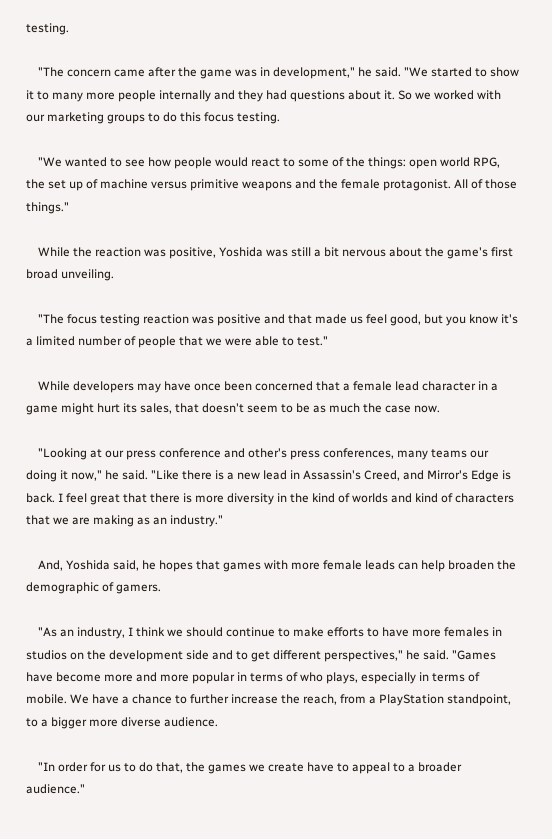testing.

    "The concern came after the game was in development," he said. "We started to show it to many more people internally and they had questions about it. So we worked with our marketing groups to do this focus testing.

    "We wanted to see how people would react to some of the things: open world RPG, the set up of machine versus primitive weapons and the female protagonist. All of those things."

    While the reaction was positive, Yoshida was still a bit nervous about the game's first broad unveiling.

    "The focus testing reaction was positive and that made us feel good, but you know it's a limited number of people that we were able to test."

    While developers may have once been concerned that a female lead character in a game might hurt its sales, that doesn't seem to be as much the case now.

    "Looking at our press conference and other's press conferences, many teams our doing it now," he said. "Like there is a new lead in Assassin's Creed, and Mirror's Edge is back. I feel great that there is more diversity in the kind of worlds and kind of characters that we are making as an industry."

    And, Yoshida said, he hopes that games with more female leads can help broaden the demographic of gamers.

    "As an industry, I think we should continue to make efforts to have more females in studios on the development side and to get different perspectives," he said. "Games have become more and more popular in terms of who plays, especially in terms of mobile. We have a chance to further increase the reach, from a PlayStation standpoint, to a bigger more diverse audience.

    "In order for us to do that, the games we create have to appeal to a broader audience."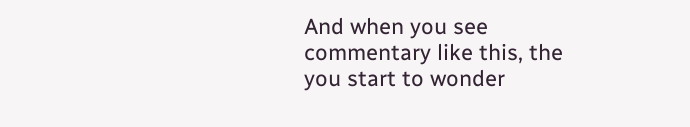And when you see commentary like this, the you start to wonder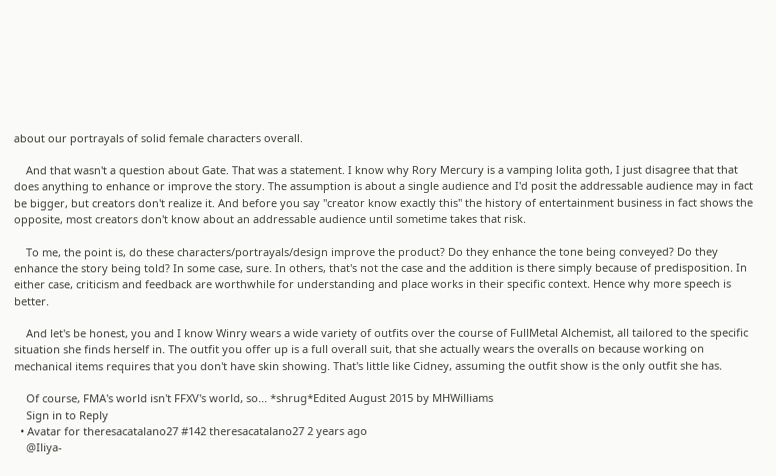about our portrayals of solid female characters overall.

    And that wasn't a question about Gate. That was a statement. I know why Rory Mercury is a vamping lolita goth, I just disagree that that does anything to enhance or improve the story. The assumption is about a single audience and I'd posit the addressable audience may in fact be bigger, but creators don't realize it. And before you say "creator know exactly this" the history of entertainment business in fact shows the opposite, most creators don't know about an addressable audience until sometime takes that risk.

    To me, the point is, do these characters/portrayals/design improve the product? Do they enhance the tone being conveyed? Do they enhance the story being told? In some case, sure. In others, that's not the case and the addition is there simply because of predisposition. In either case, criticism and feedback are worthwhile for understanding and place works in their specific context. Hence why more speech is better.

    And let's be honest, you and I know Winry wears a wide variety of outfits over the course of FullMetal Alchemist, all tailored to the specific situation she finds herself in. The outfit you offer up is a full overall suit, that she actually wears the overalls on because working on mechanical items requires that you don't have skin showing. That's little like Cidney, assuming the outfit show is the only outfit she has.

    Of course, FMA's world isn't FFXV's world, so... *shrug*Edited August 2015 by MHWilliams
    Sign in to Reply
  • Avatar for theresacatalano27 #142 theresacatalano27 2 years ago
    @Iliya-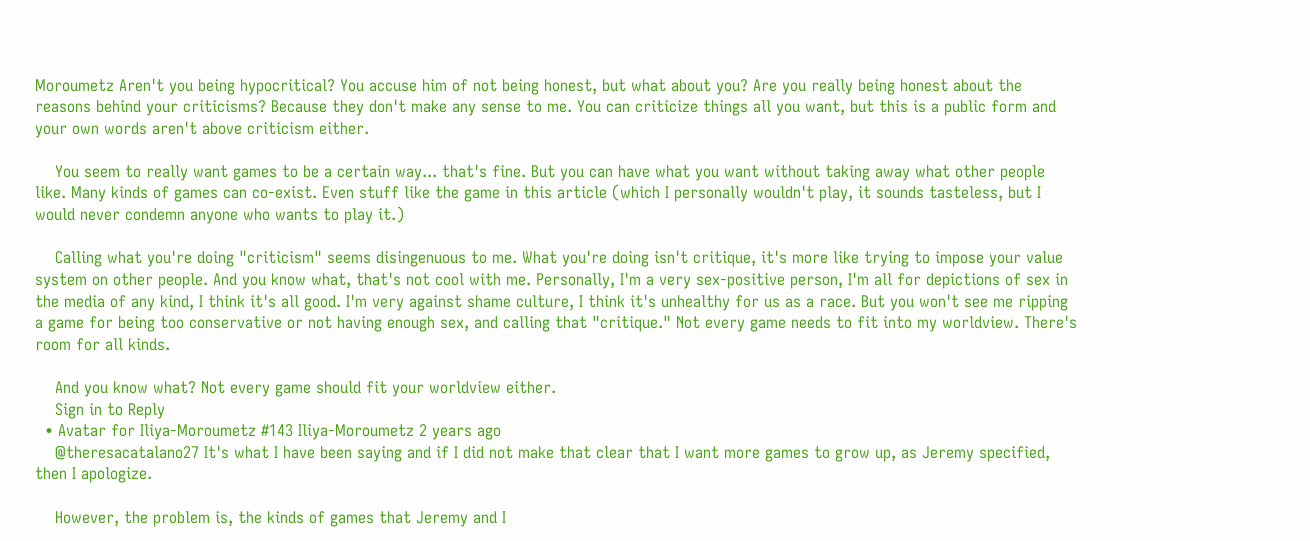Moroumetz Aren't you being hypocritical? You accuse him of not being honest, but what about you? Are you really being honest about the reasons behind your criticisms? Because they don't make any sense to me. You can criticize things all you want, but this is a public form and your own words aren't above criticism either.

    You seem to really want games to be a certain way... that's fine. But you can have what you want without taking away what other people like. Many kinds of games can co-exist. Even stuff like the game in this article (which I personally wouldn't play, it sounds tasteless, but I would never condemn anyone who wants to play it.)

    Calling what you're doing "criticism" seems disingenuous to me. What you're doing isn't critique, it's more like trying to impose your value system on other people. And you know what, that's not cool with me. Personally, I'm a very sex-positive person, I'm all for depictions of sex in the media of any kind, I think it's all good. I'm very against shame culture, I think it's unhealthy for us as a race. But you won't see me ripping a game for being too conservative or not having enough sex, and calling that "critique." Not every game needs to fit into my worldview. There's room for all kinds.

    And you know what? Not every game should fit your worldview either.
    Sign in to Reply
  • Avatar for Iliya-Moroumetz #143 Iliya-Moroumetz 2 years ago
    @theresacatalano27 It's what I have been saying and if I did not make that clear that I want more games to grow up, as Jeremy specified, then I apologize.

    However, the problem is, the kinds of games that Jeremy and I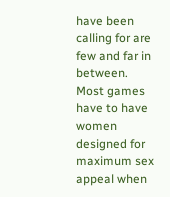have been calling for are few and far in between. Most games have to have women designed for maximum sex appeal when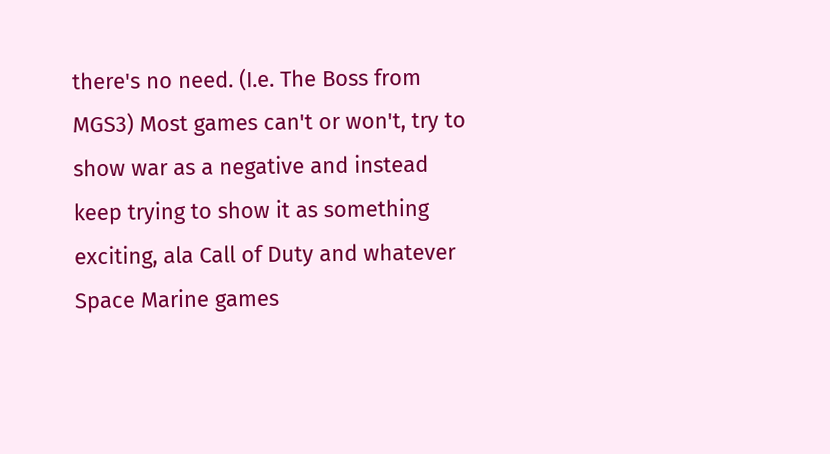there's no need. (I.e. The Boss from MGS3) Most games can't or won't, try to show war as a negative and instead keep trying to show it as something exciting, ala Call of Duty and whatever Space Marine games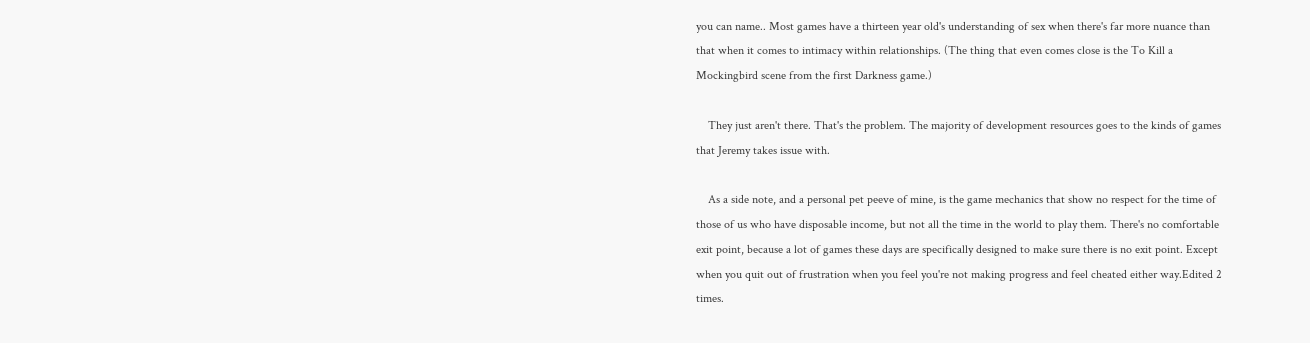you can name.. Most games have a thirteen year old's understanding of sex when there's far more nuance than that when it comes to intimacy within relationships. (The thing that even comes close is the To Kill a Mockingbird scene from the first Darkness game.)

    They just aren't there. That's the problem. The majority of development resources goes to the kinds of games that Jeremy takes issue with.

    As a side note, and a personal pet peeve of mine, is the game mechanics that show no respect for the time of those of us who have disposable income, but not all the time in the world to play them. There's no comfortable exit point, because a lot of games these days are specifically designed to make sure there is no exit point. Except when you quit out of frustration when you feel you're not making progress and feel cheated either way.Edited 2 times.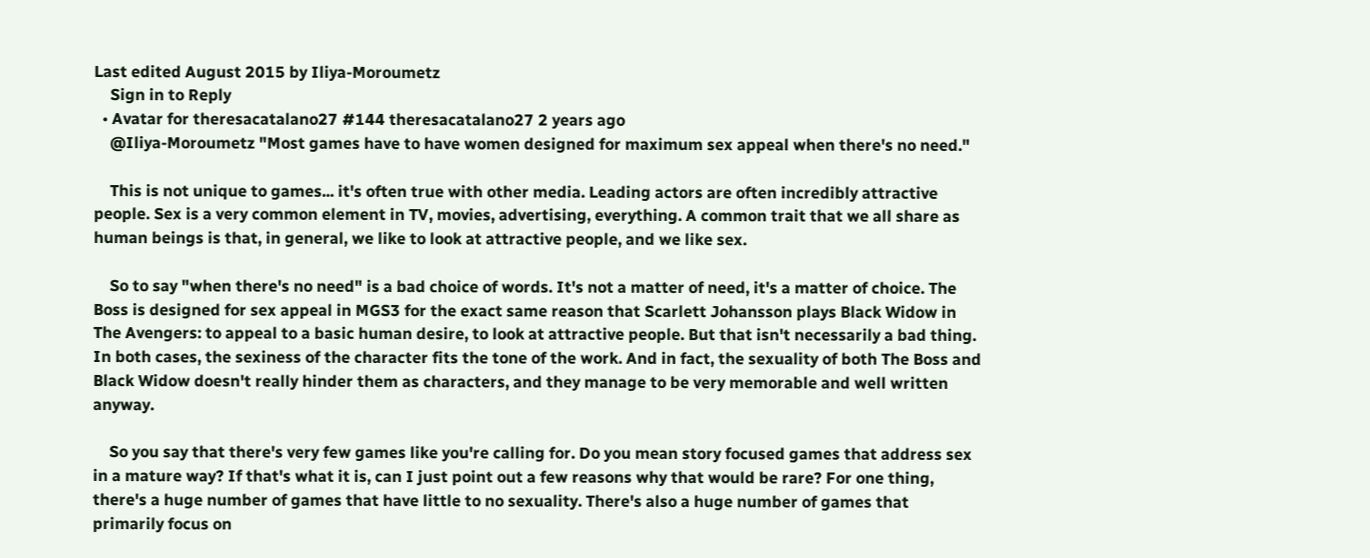Last edited August 2015 by Iliya-Moroumetz
    Sign in to Reply
  • Avatar for theresacatalano27 #144 theresacatalano27 2 years ago
    @Iliya-Moroumetz "Most games have to have women designed for maximum sex appeal when there's no need."

    This is not unique to games... it's often true with other media. Leading actors are often incredibly attractive people. Sex is a very common element in TV, movies, advertising, everything. A common trait that we all share as human beings is that, in general, we like to look at attractive people, and we like sex.

    So to say "when there's no need" is a bad choice of words. It's not a matter of need, it's a matter of choice. The Boss is designed for sex appeal in MGS3 for the exact same reason that Scarlett Johansson plays Black Widow in The Avengers: to appeal to a basic human desire, to look at attractive people. But that isn't necessarily a bad thing. In both cases, the sexiness of the character fits the tone of the work. And in fact, the sexuality of both The Boss and Black Widow doesn't really hinder them as characters, and they manage to be very memorable and well written anyway.

    So you say that there's very few games like you're calling for. Do you mean story focused games that address sex in a mature way? If that's what it is, can I just point out a few reasons why that would be rare? For one thing, there's a huge number of games that have little to no sexuality. There's also a huge number of games that primarily focus on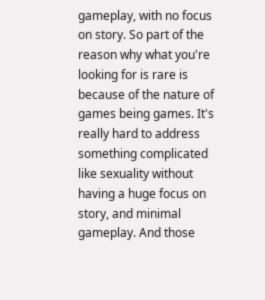gameplay, with no focus on story. So part of the reason why what you're looking for is rare is because of the nature of games being games. It's really hard to address something complicated like sexuality without having a huge focus on story, and minimal gameplay. And those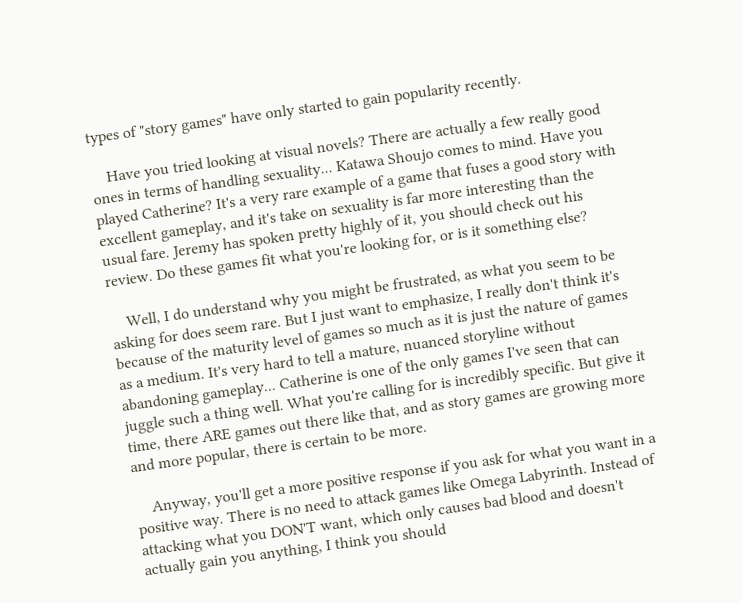types of "story games" have only started to gain popularity recently.

    Have you tried looking at visual novels? There are actually a few really good ones in terms of handling sexuality... Katawa Shoujo comes to mind. Have you played Catherine? It's a very rare example of a game that fuses a good story with excellent gameplay, and it's take on sexuality is far more interesting than the usual fare. Jeremy has spoken pretty highly of it, you should check out his review. Do these games fit what you're looking for, or is it something else?

    Well, I do understand why you might be frustrated, as what you seem to be asking for does seem rare. But I just want to emphasize, I really don't think it's because of the maturity level of games so much as it is just the nature of games as a medium. It's very hard to tell a mature, nuanced storyline without abandoning gameplay... Catherine is one of the only games I've seen that can juggle such a thing well. What you're calling for is incredibly specific. But give it time, there ARE games out there like that, and as story games are growing more and more popular, there is certain to be more.

    Anyway, you'll get a more positive response if you ask for what you want in a positive way. There is no need to attack games like Omega Labyrinth. Instead of attacking what you DON'T want, which only causes bad blood and doesn't actually gain you anything, I think you should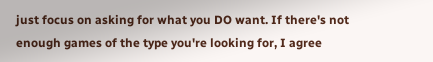just focus on asking for what you DO want. If there's not enough games of the type you're looking for, I agree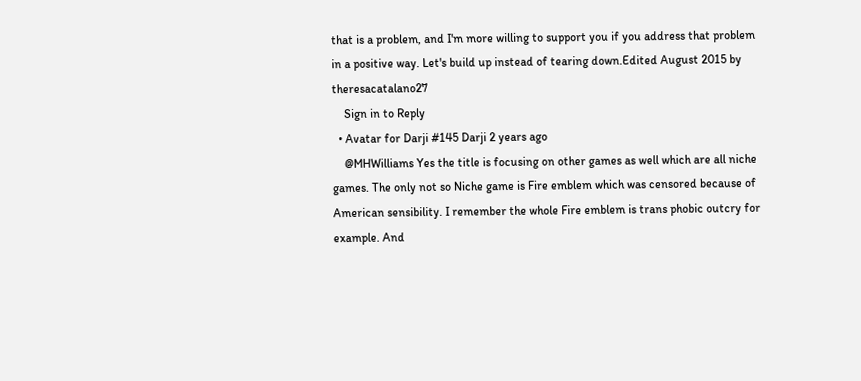that is a problem, and I'm more willing to support you if you address that problem in a positive way. Let's build up instead of tearing down.Edited August 2015 by theresacatalano27
    Sign in to Reply
  • Avatar for Darji #145 Darji 2 years ago
    @MHWilliams Yes the title is focusing on other games as well which are all niche games. The only not so Niche game is Fire emblem which was censored because of American sensibility. I remember the whole Fire emblem is trans phobic outcry for example. And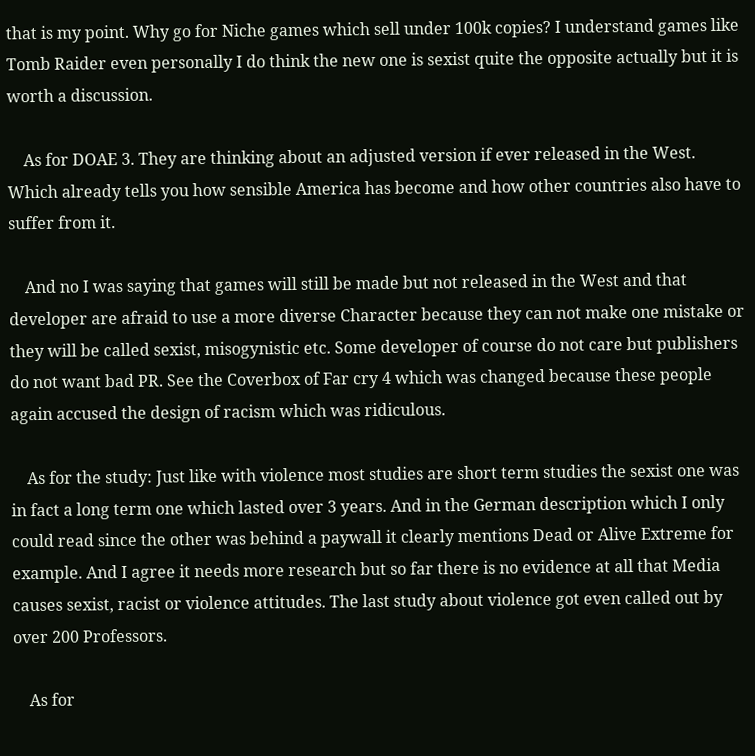that is my point. Why go for Niche games which sell under 100k copies? I understand games like Tomb Raider even personally I do think the new one is sexist quite the opposite actually but it is worth a discussion.

    As for DOAE 3. They are thinking about an adjusted version if ever released in the West. Which already tells you how sensible America has become and how other countries also have to suffer from it.

    And no I was saying that games will still be made but not released in the West and that developer are afraid to use a more diverse Character because they can not make one mistake or they will be called sexist, misogynistic etc. Some developer of course do not care but publishers do not want bad PR. See the Coverbox of Far cry 4 which was changed because these people again accused the design of racism which was ridiculous.

    As for the study: Just like with violence most studies are short term studies the sexist one was in fact a long term one which lasted over 3 years. And in the German description which I only could read since the other was behind a paywall it clearly mentions Dead or Alive Extreme for example. And I agree it needs more research but so far there is no evidence at all that Media causes sexist, racist or violence attitudes. The last study about violence got even called out by over 200 Professors.

    As for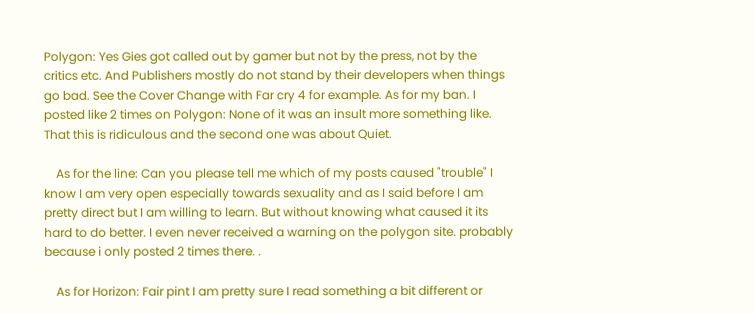Polygon: Yes Gies got called out by gamer but not by the press, not by the critics etc. And Publishers mostly do not stand by their developers when things go bad. See the Cover Change with Far cry 4 for example. As for my ban. I posted like 2 times on Polygon: None of it was an insult more something like. That this is ridiculous and the second one was about Quiet.

    As for the line: Can you please tell me which of my posts caused "trouble" I know I am very open especially towards sexuality and as I said before I am pretty direct but I am willing to learn. But without knowing what caused it its hard to do better. I even never received a warning on the polygon site. probably because i only posted 2 times there. .

    As for Horizon: Fair pint I am pretty sure I read something a bit different or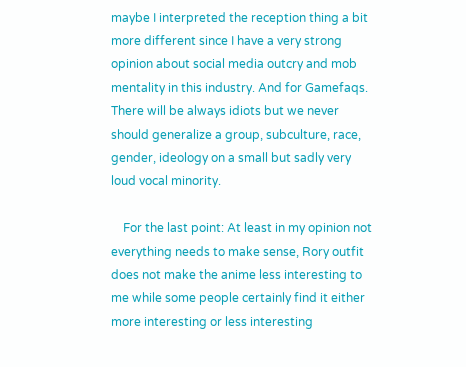maybe I interpreted the reception thing a bit more different since I have a very strong opinion about social media outcry and mob mentality in this industry. And for Gamefaqs. There will be always idiots but we never should generalize a group, subculture, race, gender, ideology on a small but sadly very loud vocal minority.

    For the last point: At least in my opinion not everything needs to make sense, Rory outfit does not make the anime less interesting to me while some people certainly find it either more interesting or less interesting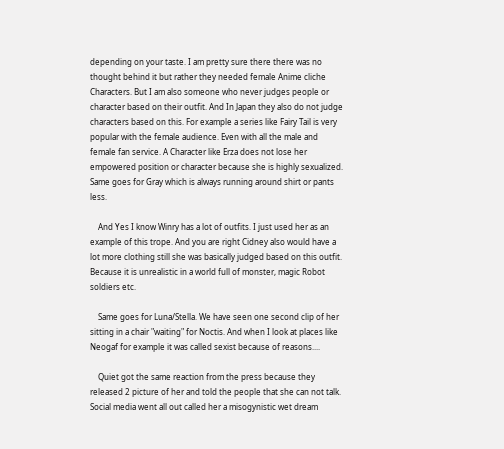depending on your taste. I am pretty sure there there was no thought behind it but rather they needed female Anime cliche Characters. But I am also someone who never judges people or character based on their outfit. And In Japan they also do not judge characters based on this. For example a series like Fairy Tail is very popular with the female audience. Even with all the male and female fan service. A Character like Erza does not lose her empowered position or character because she is highly sexualized. Same goes for Gray which is always running around shirt or pants less.

    And Yes I know Winry has a lot of outfits. I just used her as an example of this trope. And you are right Cidney also would have a lot more clothing still she was basically judged based on this outfit. Because it is unrealistic in a world full of monster, magic Robot soldiers etc.

    Same goes for Luna/Stella. We have seen one second clip of her sitting in a chair "waiting" for Noctis. And when I look at places like Neogaf for example it was called sexist because of reasons....

    Quiet got the same reaction from the press because they released 2 picture of her and told the people that she can not talk. Social media went all out called her a misogynistic wet dream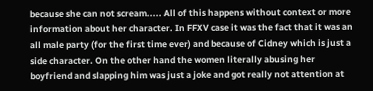because she can not scream..... All of this happens without context or more information about her character. In FFXV case it was the fact that it was an all male party (for the first time ever) and because of Cidney which is just a side character. On the other hand the women literally abusing her boyfriend and slapping him was just a joke and got really not attention at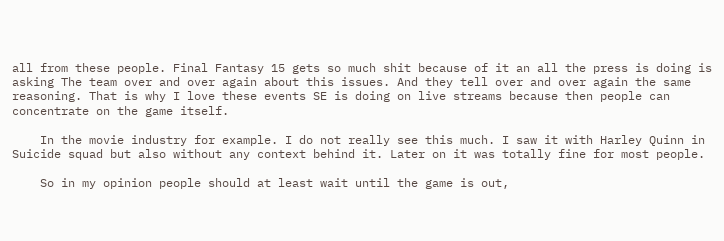all from these people. Final Fantasy 15 gets so much shit because of it an all the press is doing is asking The team over and over again about this issues. And they tell over and over again the same reasoning. That is why I love these events SE is doing on live streams because then people can concentrate on the game itself.

    In the movie industry for example. I do not really see this much. I saw it with Harley Quinn in Suicide squad but also without any context behind it. Later on it was totally fine for most people.

    So in my opinion people should at least wait until the game is out,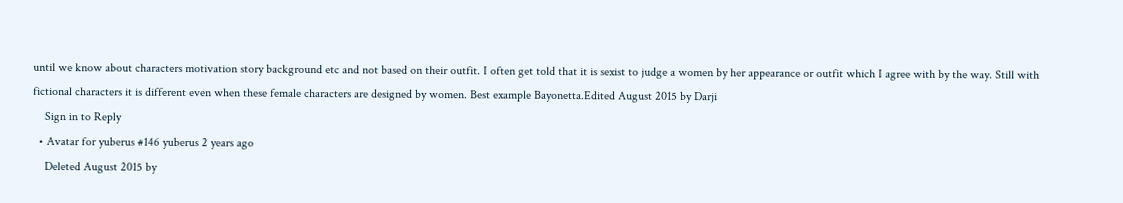until we know about characters motivation story background etc and not based on their outfit. I often get told that it is sexist to judge a women by her appearance or outfit which I agree with by the way. Still with fictional characters it is different even when these female characters are designed by women. Best example Bayonetta.Edited August 2015 by Darji
    Sign in to Reply
  • Avatar for yuberus #146 yuberus 2 years ago
    Deleted August 2015 by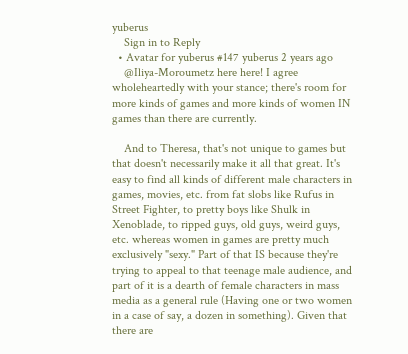yuberus
    Sign in to Reply
  • Avatar for yuberus #147 yuberus 2 years ago
    @Iliya-Moroumetz here here! I agree wholeheartedly with your stance; there's room for more kinds of games and more kinds of women IN games than there are currently.

    And to Theresa, that's not unique to games but that doesn't necessarily make it all that great. It's easy to find all kinds of different male characters in games, movies, etc. from fat slobs like Rufus in Street Fighter, to pretty boys like Shulk in Xenoblade, to ripped guys, old guys, weird guys, etc. whereas women in games are pretty much exclusively "sexy." Part of that IS because they're trying to appeal to that teenage male audience, and part of it is a dearth of female characters in mass media as a general rule (Having one or two women in a case of say, a dozen in something). Given that there are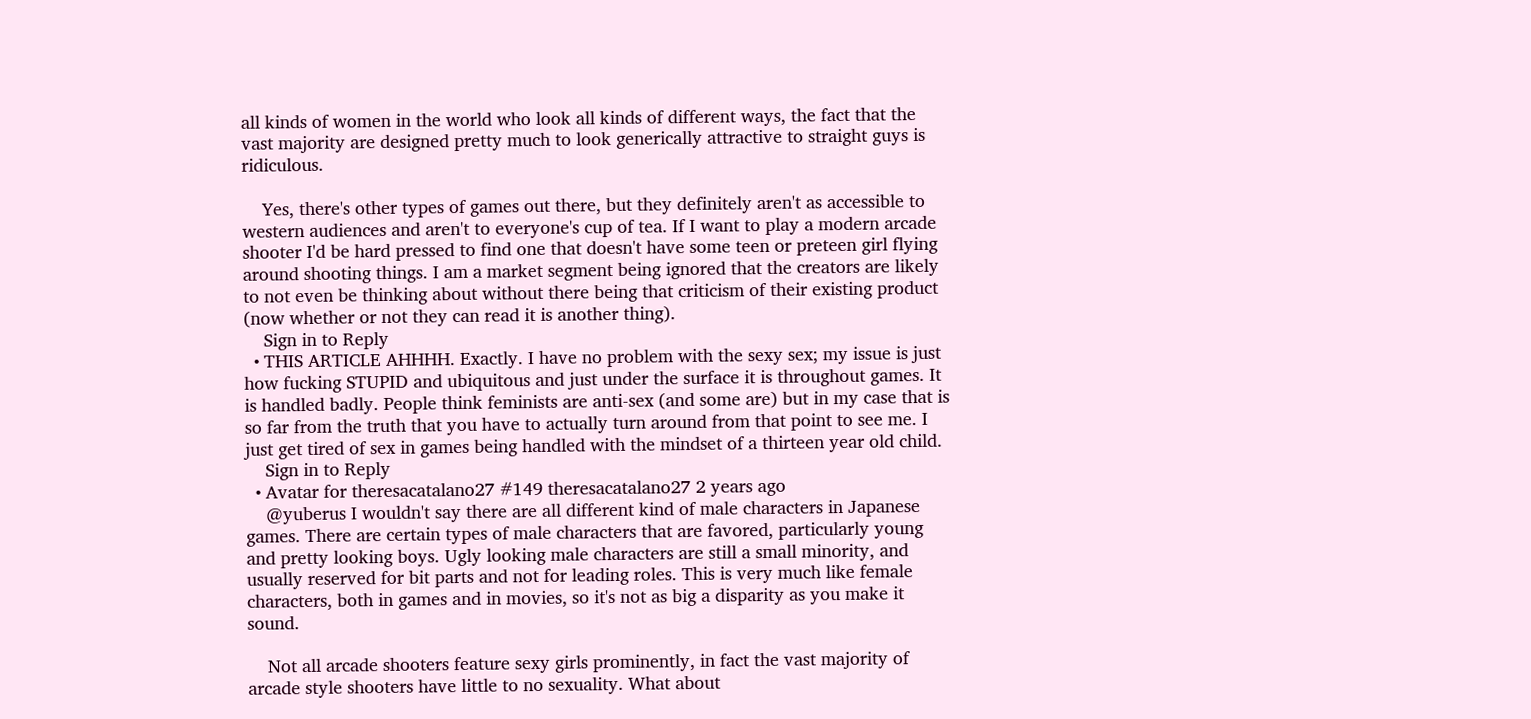all kinds of women in the world who look all kinds of different ways, the fact that the vast majority are designed pretty much to look generically attractive to straight guys is ridiculous.

    Yes, there's other types of games out there, but they definitely aren't as accessible to western audiences and aren't to everyone's cup of tea. If I want to play a modern arcade shooter I'd be hard pressed to find one that doesn't have some teen or preteen girl flying around shooting things. I am a market segment being ignored that the creators are likely to not even be thinking about without there being that criticism of their existing product (now whether or not they can read it is another thing).
    Sign in to Reply
  • THIS ARTICLE AHHHH. Exactly. I have no problem with the sexy sex; my issue is just how fucking STUPID and ubiquitous and just under the surface it is throughout games. It is handled badly. People think feminists are anti-sex (and some are) but in my case that is so far from the truth that you have to actually turn around from that point to see me. I just get tired of sex in games being handled with the mindset of a thirteen year old child.
    Sign in to Reply
  • Avatar for theresacatalano27 #149 theresacatalano27 2 years ago
    @yuberus I wouldn't say there are all different kind of male characters in Japanese games. There are certain types of male characters that are favored, particularly young and pretty looking boys. Ugly looking male characters are still a small minority, and usually reserved for bit parts and not for leading roles. This is very much like female characters, both in games and in movies, so it's not as big a disparity as you make it sound.

    Not all arcade shooters feature sexy girls prominently, in fact the vast majority of arcade style shooters have little to no sexuality. What about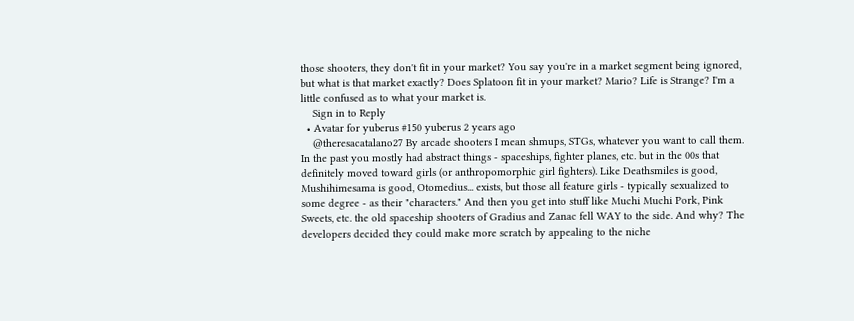those shooters, they don't fit in your market? You say you're in a market segment being ignored, but what is that market exactly? Does Splatoon fit in your market? Mario? Life is Strange? I'm a little confused as to what your market is.
    Sign in to Reply
  • Avatar for yuberus #150 yuberus 2 years ago
    @theresacatalano27 By arcade shooters I mean shmups, STGs, whatever you want to call them. In the past you mostly had abstract things - spaceships, fighter planes, etc. but in the 00s that definitely moved toward girls (or anthropomorphic girl fighters). Like Deathsmiles is good, Mushihimesama is good, Otomedius... exists, but those all feature girls - typically sexualized to some degree - as their "characters." And then you get into stuff like Muchi Muchi Pork, Pink Sweets, etc. the old spaceship shooters of Gradius and Zanac fell WAY to the side. And why? The developers decided they could make more scratch by appealing to the niche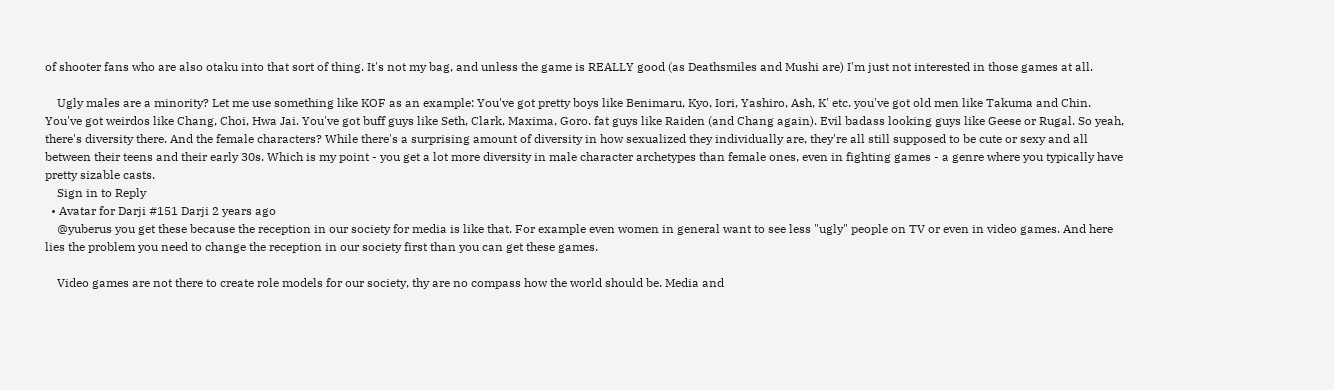of shooter fans who are also otaku into that sort of thing. It's not my bag, and unless the game is REALLY good (as Deathsmiles and Mushi are) I'm just not interested in those games at all.

    Ugly males are a minority? Let me use something like KOF as an example: You've got pretty boys like Benimaru, Kyo, Iori, Yashiro, Ash, K' etc. you've got old men like Takuma and Chin. You've got weirdos like Chang, Choi, Hwa Jai. You've got buff guys like Seth, Clark, Maxima, Goro. fat guys like Raiden (and Chang again). Evil badass looking guys like Geese or Rugal. So yeah, there's diversity there. And the female characters? While there's a surprising amount of diversity in how sexualized they individually are, they're all still supposed to be cute or sexy and all between their teens and their early 30s. Which is my point - you get a lot more diversity in male character archetypes than female ones, even in fighting games - a genre where you typically have pretty sizable casts.
    Sign in to Reply
  • Avatar for Darji #151 Darji 2 years ago
    @yuberus you get these because the reception in our society for media is like that. For example even women in general want to see less "ugly" people on TV or even in video games. And here lies the problem you need to change the reception in our society first than you can get these games.

    Video games are not there to create role models for our society, thy are no compass how the world should be. Media and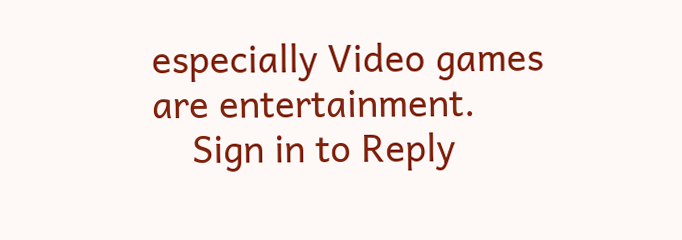especially Video games are entertainment.
    Sign in to Reply